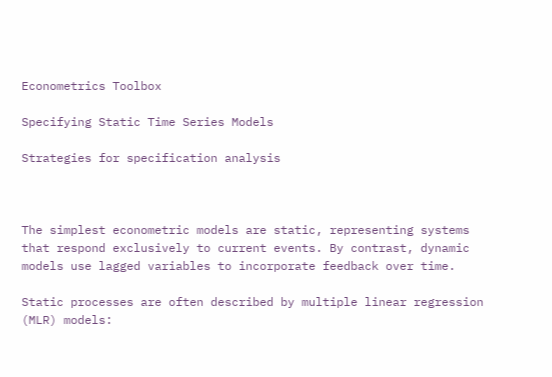Econometrics Toolbox

Specifying Static Time Series Models

Strategies for specification analysis



The simplest econometric models are static, representing systems that respond exclusively to current events. By contrast, dynamic models use lagged variables to incorporate feedback over time.

Static processes are often described by multiple linear regression (MLR) models: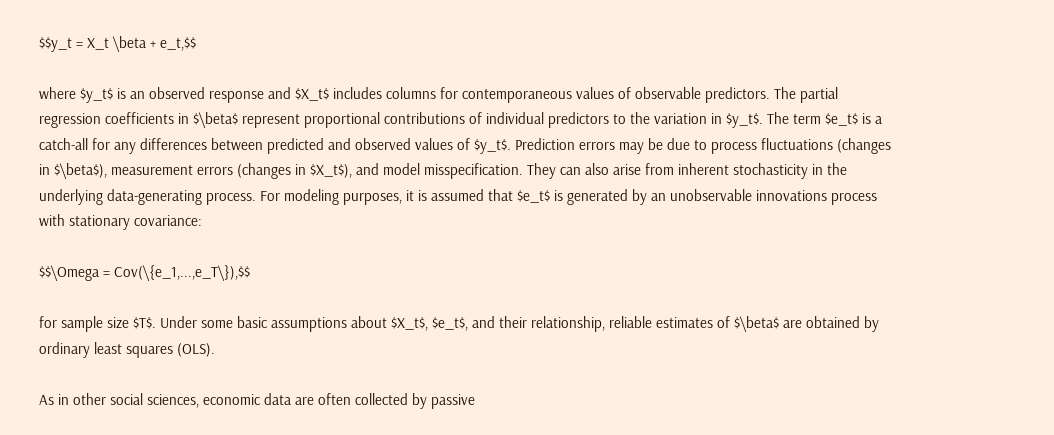$$y_t = X_t \beta + e_t,$$

where $y_t$ is an observed response and $X_t$ includes columns for contemporaneous values of observable predictors. The partial regression coefficients in $\beta$ represent proportional contributions of individual predictors to the variation in $y_t$. The term $e_t$ is a catch-all for any differences between predicted and observed values of $y_t$. Prediction errors may be due to process fluctuations (changes in $\beta$), measurement errors (changes in $X_t$), and model misspecification. They can also arise from inherent stochasticity in the underlying data-generating process. For modeling purposes, it is assumed that $e_t$ is generated by an unobservable innovations process with stationary covariance:

$$\Omega = Cov(\{e_1,...,e_T\}),$$

for sample size $T$. Under some basic assumptions about $X_t$, $e_t$, and their relationship, reliable estimates of $\beta$ are obtained by ordinary least squares (OLS).

As in other social sciences, economic data are often collected by passive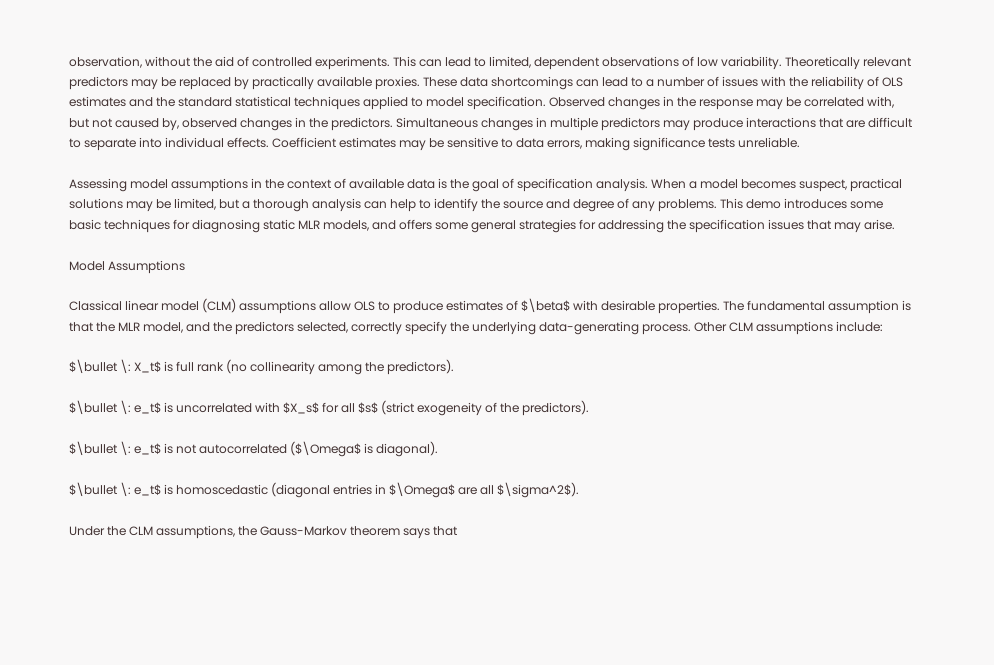observation, without the aid of controlled experiments. This can lead to limited, dependent observations of low variability. Theoretically relevant predictors may be replaced by practically available proxies. These data shortcomings can lead to a number of issues with the reliability of OLS estimates and the standard statistical techniques applied to model specification. Observed changes in the response may be correlated with, but not caused by, observed changes in the predictors. Simultaneous changes in multiple predictors may produce interactions that are difficult to separate into individual effects. Coefficient estimates may be sensitive to data errors, making significance tests unreliable.

Assessing model assumptions in the context of available data is the goal of specification analysis. When a model becomes suspect, practical solutions may be limited, but a thorough analysis can help to identify the source and degree of any problems. This demo introduces some basic techniques for diagnosing static MLR models, and offers some general strategies for addressing the specification issues that may arise.

Model Assumptions

Classical linear model (CLM) assumptions allow OLS to produce estimates of $\beta$ with desirable properties. The fundamental assumption is that the MLR model, and the predictors selected, correctly specify the underlying data-generating process. Other CLM assumptions include:

$\bullet \: X_t$ is full rank (no collinearity among the predictors).

$\bullet \: e_t$ is uncorrelated with $X_s$ for all $s$ (strict exogeneity of the predictors).

$\bullet \: e_t$ is not autocorrelated ($\Omega$ is diagonal).

$\bullet \: e_t$ is homoscedastic (diagonal entries in $\Omega$ are all $\sigma^2$).

Under the CLM assumptions, the Gauss-Markov theorem says that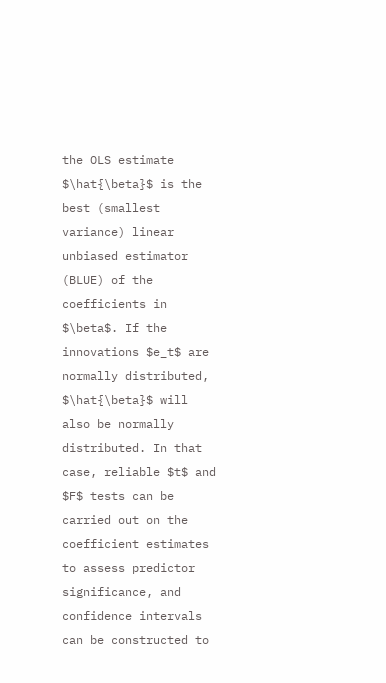the OLS estimate $\hat{\beta}$ is the best (smallest variance) linear unbiased estimator (BLUE) of the coefficients in $\beta$. If the innovations $e_t$ are normally distributed, $\hat{\beta}$ will also be normally distributed. In that case, reliable $t$ and $F$ tests can be carried out on the coefficient estimates to assess predictor significance, and confidence intervals can be constructed to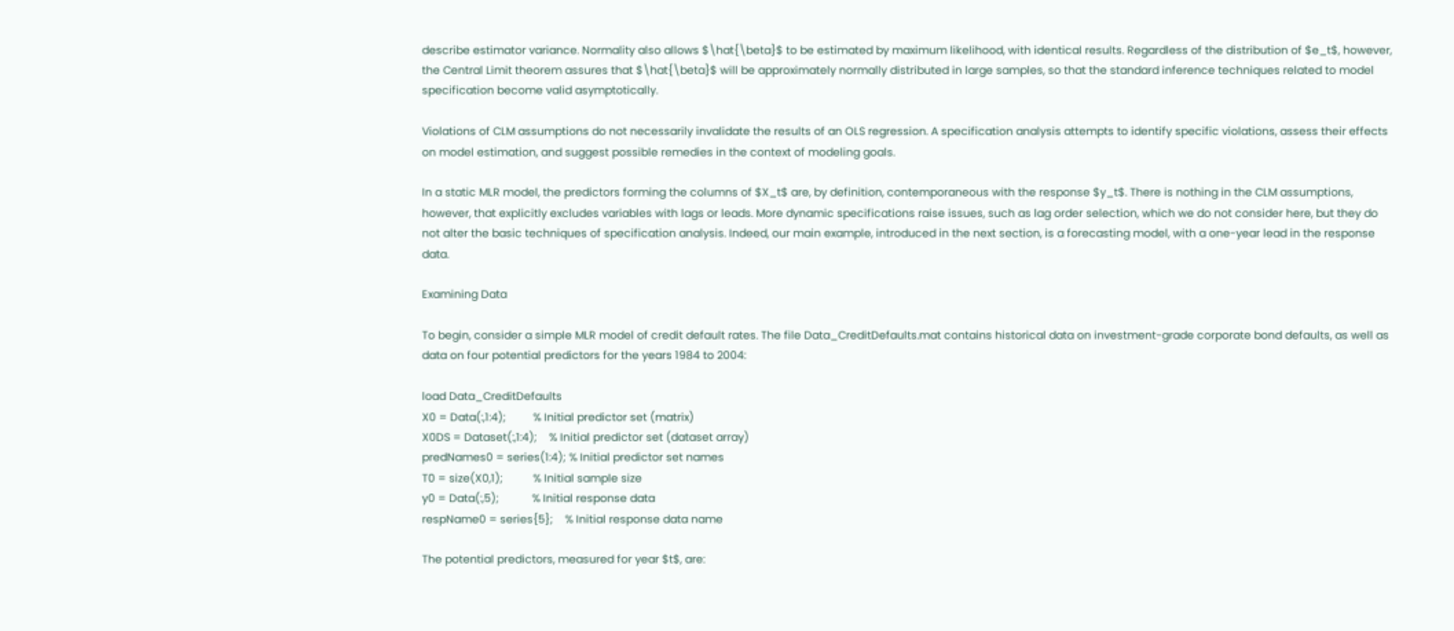describe estimator variance. Normality also allows $\hat{\beta}$ to be estimated by maximum likelihood, with identical results. Regardless of the distribution of $e_t$, however, the Central Limit theorem assures that $\hat{\beta}$ will be approximately normally distributed in large samples, so that the standard inference techniques related to model specification become valid asymptotically.

Violations of CLM assumptions do not necessarily invalidate the results of an OLS regression. A specification analysis attempts to identify specific violations, assess their effects on model estimation, and suggest possible remedies in the context of modeling goals.

In a static MLR model, the predictors forming the columns of $X_t$ are, by definition, contemporaneous with the response $y_t$. There is nothing in the CLM assumptions, however, that explicitly excludes variables with lags or leads. More dynamic specifications raise issues, such as lag order selection, which we do not consider here, but they do not alter the basic techniques of specification analysis. Indeed, our main example, introduced in the next section, is a forecasting model, with a one-year lead in the response data.

Examining Data

To begin, consider a simple MLR model of credit default rates. The file Data_CreditDefaults.mat contains historical data on investment-grade corporate bond defaults, as well as data on four potential predictors for the years 1984 to 2004:

load Data_CreditDefaults
X0 = Data(:,1:4);         % Initial predictor set (matrix)
X0DS = Dataset(:,1:4);    % Initial predictor set (dataset array)
predNames0 = series(1:4); % Initial predictor set names
T0 = size(X0,1);          % Initial sample size
y0 = Data(:,5);           % Initial response data
respName0 = series{5};    % Initial response data name

The potential predictors, measured for year $t$, are: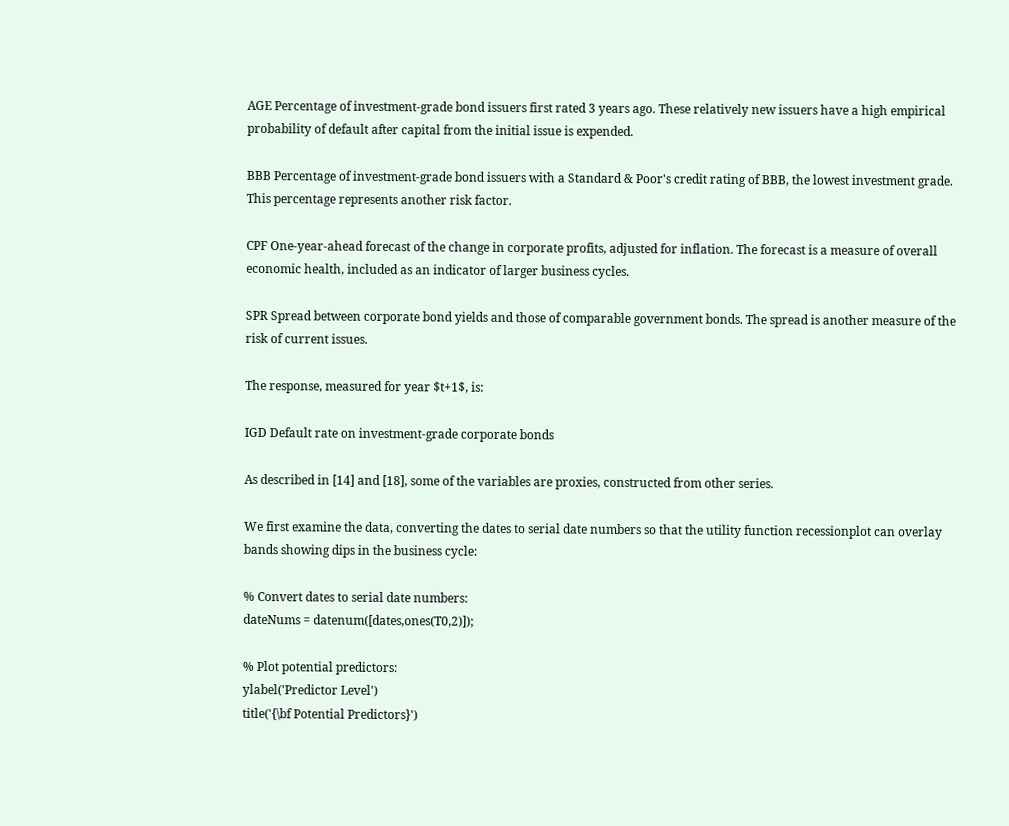AGE Percentage of investment-grade bond issuers first rated 3 years ago. These relatively new issuers have a high empirical probability of default after capital from the initial issue is expended.

BBB Percentage of investment-grade bond issuers with a Standard & Poor's credit rating of BBB, the lowest investment grade. This percentage represents another risk factor.

CPF One-year-ahead forecast of the change in corporate profits, adjusted for inflation. The forecast is a measure of overall economic health, included as an indicator of larger business cycles.

SPR Spread between corporate bond yields and those of comparable government bonds. The spread is another measure of the risk of current issues.

The response, measured for year $t+1$, is:

IGD Default rate on investment-grade corporate bonds

As described in [14] and [18], some of the variables are proxies, constructed from other series.

We first examine the data, converting the dates to serial date numbers so that the utility function recessionplot can overlay bands showing dips in the business cycle:

% Convert dates to serial date numbers:
dateNums = datenum([dates,ones(T0,2)]);

% Plot potential predictors:
ylabel('Predictor Level')
title('{\bf Potential Predictors}')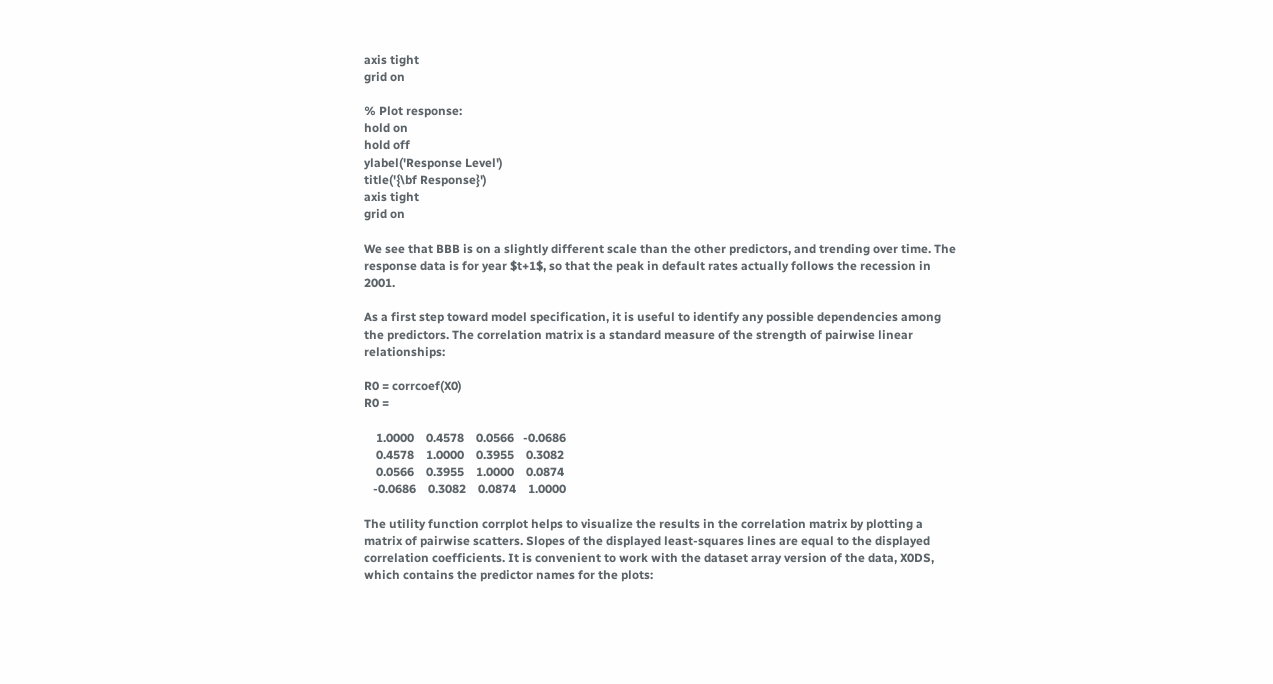axis tight
grid on

% Plot response:
hold on
hold off
ylabel('Response Level')
title('{\bf Response}')
axis tight
grid on

We see that BBB is on a slightly different scale than the other predictors, and trending over time. The response data is for year $t+1$, so that the peak in default rates actually follows the recession in 2001.

As a first step toward model specification, it is useful to identify any possible dependencies among the predictors. The correlation matrix is a standard measure of the strength of pairwise linear relationships:

R0 = corrcoef(X0)
R0 =

    1.0000    0.4578    0.0566   -0.0686
    0.4578    1.0000    0.3955    0.3082
    0.0566    0.3955    1.0000    0.0874
   -0.0686    0.3082    0.0874    1.0000

The utility function corrplot helps to visualize the results in the correlation matrix by plotting a matrix of pairwise scatters. Slopes of the displayed least-squares lines are equal to the displayed correlation coefficients. It is convenient to work with the dataset array version of the data, X0DS, which contains the predictor names for the plots: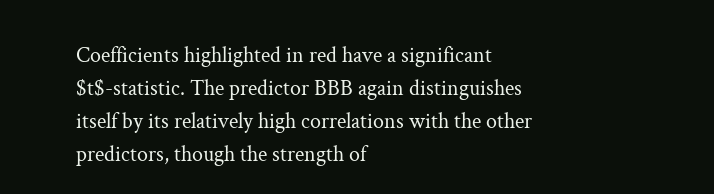Coefficients highlighted in red have a significant $t$-statistic. The predictor BBB again distinguishes itself by its relatively high correlations with the other predictors, though the strength of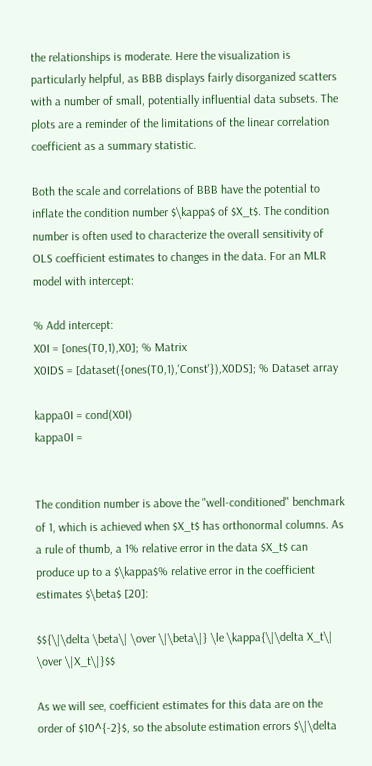the relationships is moderate. Here the visualization is particularly helpful, as BBB displays fairly disorganized scatters with a number of small, potentially influential data subsets. The plots are a reminder of the limitations of the linear correlation coefficient as a summary statistic.

Both the scale and correlations of BBB have the potential to inflate the condition number $\kappa$ of $X_t$. The condition number is often used to characterize the overall sensitivity of OLS coefficient estimates to changes in the data. For an MLR model with intercept:

% Add intercept:
X0I = [ones(T0,1),X0]; % Matrix
X0IDS = [dataset({ones(T0,1),'Const'}),X0DS]; % Dataset array

kappa0I = cond(X0I)
kappa0I =


The condition number is above the "well-conditioned" benchmark of 1, which is achieved when $X_t$ has orthonormal columns. As a rule of thumb, a 1% relative error in the data $X_t$ can produce up to a $\kappa$% relative error in the coefficient estimates $\beta$ [20]:

$${\|\delta \beta\| \over \|\beta\|} \le \kappa{\|\delta X_t\| \over \|X_t\|}$$

As we will see, coefficient estimates for this data are on the order of $10^{-2}$, so the absolute estimation errors $\|\delta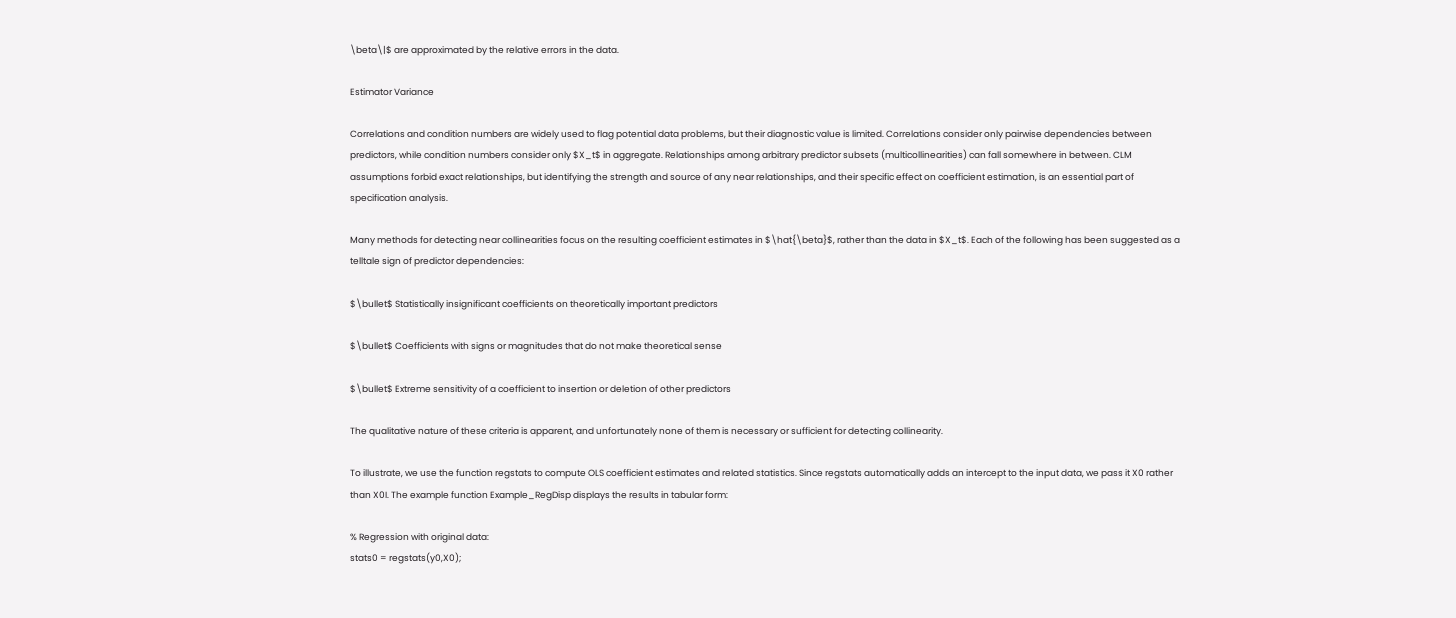\beta\|$ are approximated by the relative errors in the data.

Estimator Variance

Correlations and condition numbers are widely used to flag potential data problems, but their diagnostic value is limited. Correlations consider only pairwise dependencies between predictors, while condition numbers consider only $X_t$ in aggregate. Relationships among arbitrary predictor subsets (multicollinearities) can fall somewhere in between. CLM assumptions forbid exact relationships, but identifying the strength and source of any near relationships, and their specific effect on coefficient estimation, is an essential part of specification analysis.

Many methods for detecting near collinearities focus on the resulting coefficient estimates in $\hat{\beta}$, rather than the data in $X_t$. Each of the following has been suggested as a telltale sign of predictor dependencies:

$\bullet$ Statistically insignificant coefficients on theoretically important predictors

$\bullet$ Coefficients with signs or magnitudes that do not make theoretical sense

$\bullet$ Extreme sensitivity of a coefficient to insertion or deletion of other predictors

The qualitative nature of these criteria is apparent, and unfortunately none of them is necessary or sufficient for detecting collinearity.

To illustrate, we use the function regstats to compute OLS coefficient estimates and related statistics. Since regstats automatically adds an intercept to the input data, we pass it X0 rather than X0I. The example function Example_RegDisp displays the results in tabular form:

% Regression with original data:
stats0 = regstats(y0,X0);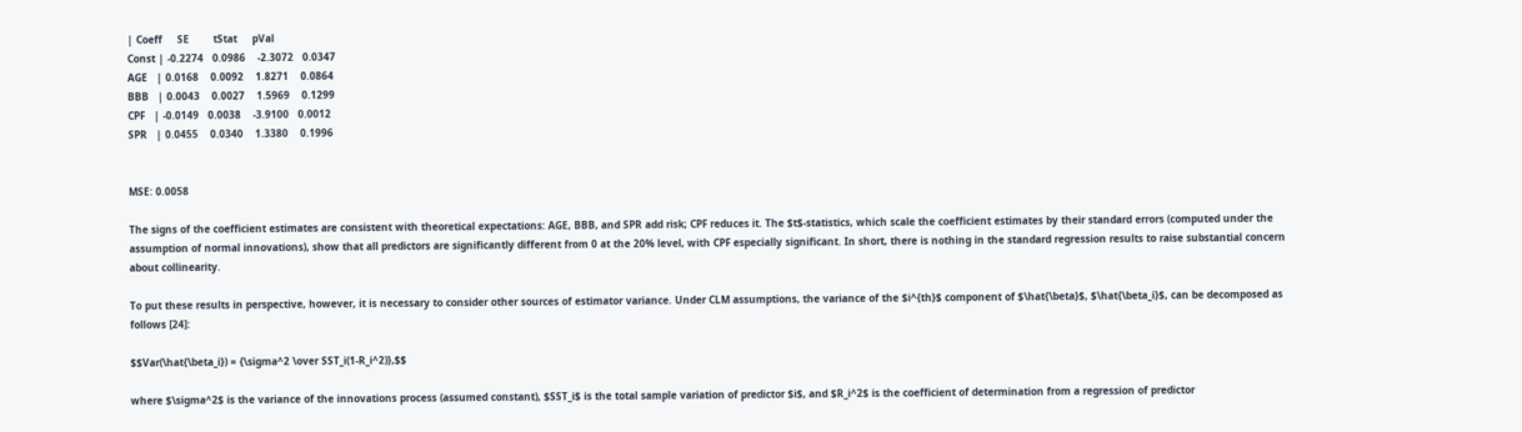| Coeff     SE        tStat     pVal
Const | -0.2274   0.0986    -2.3072   0.0347
AGE   | 0.0168    0.0092    1.8271    0.0864
BBB   | 0.0043    0.0027    1.5969    0.1299
CPF   | -0.0149   0.0038    -3.9100   0.0012
SPR   | 0.0455    0.0340    1.3380    0.1996


MSE: 0.0058

The signs of the coefficient estimates are consistent with theoretical expectations: AGE, BBB, and SPR add risk; CPF reduces it. The $t$-statistics, which scale the coefficient estimates by their standard errors (computed under the assumption of normal innovations), show that all predictors are significantly different from 0 at the 20% level, with CPF especially significant. In short, there is nothing in the standard regression results to raise substantial concern about collinearity.

To put these results in perspective, however, it is necessary to consider other sources of estimator variance. Under CLM assumptions, the variance of the $i^{th}$ component of $\hat{\beta}$, $\hat{\beta_i}$, can be decomposed as follows [24]:

$$Var(\hat{\beta_i}) = {\sigma^2 \over SST_i(1-R_i^2)},$$

where $\sigma^2$ is the variance of the innovations process (assumed constant), $SST_i$ is the total sample variation of predictor $i$, and $R_i^2$ is the coefficient of determination from a regression of predictor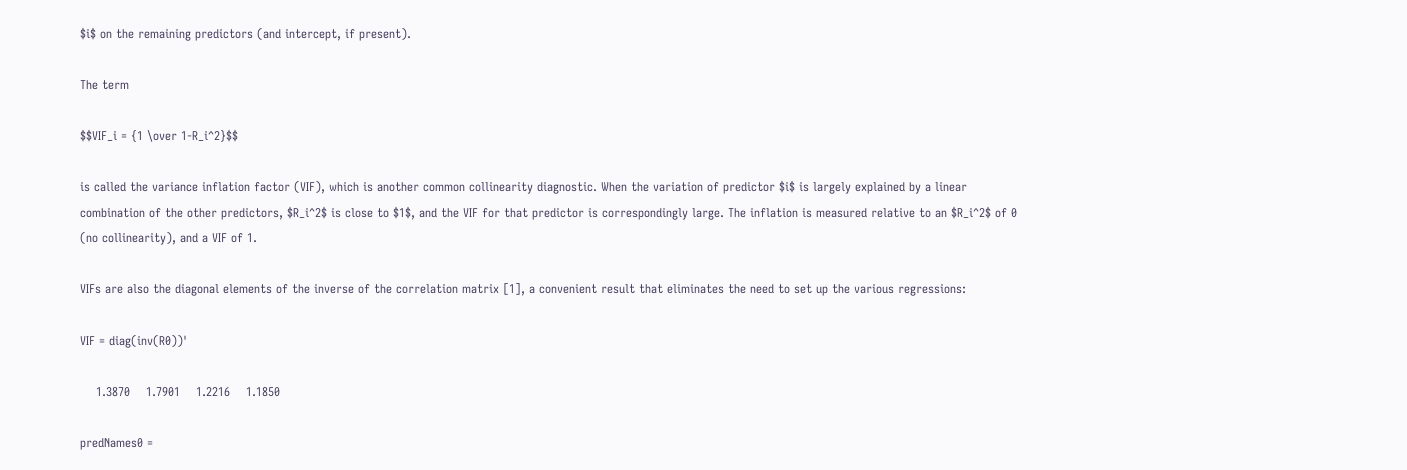$i$ on the remaining predictors (and intercept, if present).

The term

$$VIF_i = {1 \over 1-R_i^2}$$

is called the variance inflation factor (VIF), which is another common collinearity diagnostic. When the variation of predictor $i$ is largely explained by a linear combination of the other predictors, $R_i^2$ is close to $1$, and the VIF for that predictor is correspondingly large. The inflation is measured relative to an $R_i^2$ of 0 (no collinearity), and a VIF of 1.

VIFs are also the diagonal elements of the inverse of the correlation matrix [1], a convenient result that eliminates the need to set up the various regressions:

VIF = diag(inv(R0))'

    1.3870    1.7901    1.2216    1.1850

predNames0 =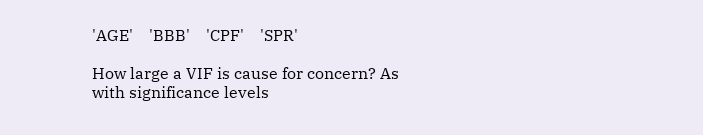'AGE'    'BBB'    'CPF'    'SPR'

How large a VIF is cause for concern? As with significance levels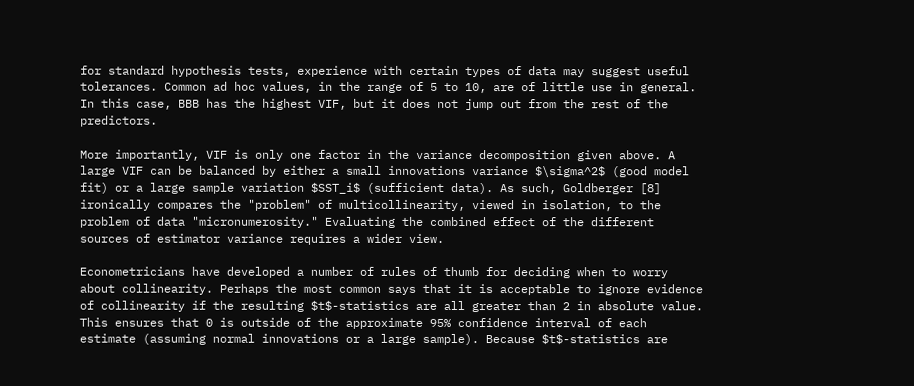for standard hypothesis tests, experience with certain types of data may suggest useful tolerances. Common ad hoc values, in the range of 5 to 10, are of little use in general. In this case, BBB has the highest VIF, but it does not jump out from the rest of the predictors.

More importantly, VIF is only one factor in the variance decomposition given above. A large VIF can be balanced by either a small innovations variance $\sigma^2$ (good model fit) or a large sample variation $SST_i$ (sufficient data). As such, Goldberger [8] ironically compares the "problem" of multicollinearity, viewed in isolation, to the problem of data "micronumerosity." Evaluating the combined effect of the different sources of estimator variance requires a wider view.

Econometricians have developed a number of rules of thumb for deciding when to worry about collinearity. Perhaps the most common says that it is acceptable to ignore evidence of collinearity if the resulting $t$-statistics are all greater than 2 in absolute value. This ensures that 0 is outside of the approximate 95% confidence interval of each estimate (assuming normal innovations or a large sample). Because $t$-statistics are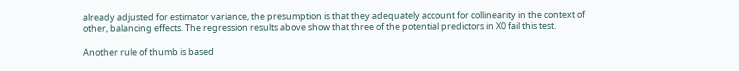already adjusted for estimator variance, the presumption is that they adequately account for collinearity in the context of other, balancing effects. The regression results above show that three of the potential predictors in X0 fail this test.

Another rule of thumb is based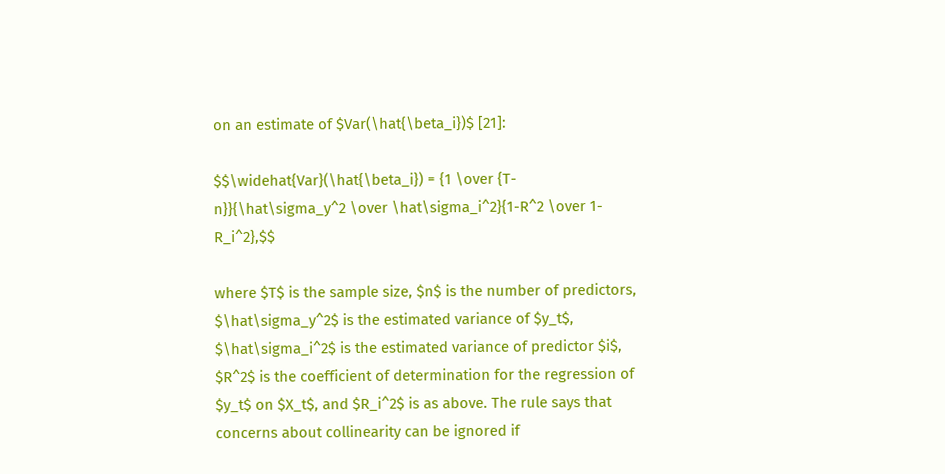on an estimate of $Var(\hat{\beta_i})$ [21]:

$$\widehat{Var}(\hat{\beta_i}) = {1 \over {T-n}}{\hat\sigma_y^2 \over \hat\sigma_i^2}{1-R^2 \over 1-R_i^2},$$

where $T$ is the sample size, $n$ is the number of predictors, $\hat\sigma_y^2$ is the estimated variance of $y_t$, $\hat\sigma_i^2$ is the estimated variance of predictor $i$, $R^2$ is the coefficient of determination for the regression of $y_t$ on $X_t$, and $R_i^2$ is as above. The rule says that concerns about collinearity can be ignored if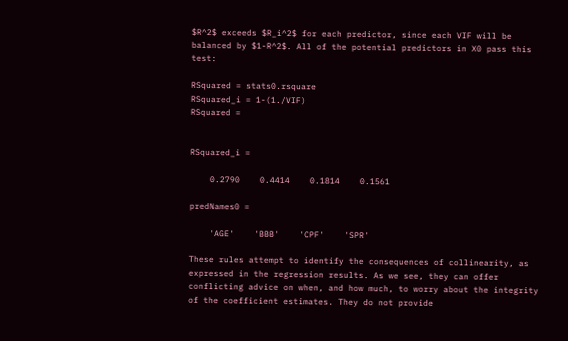$R^2$ exceeds $R_i^2$ for each predictor, since each VIF will be balanced by $1-R^2$. All of the potential predictors in X0 pass this test:

RSquared = stats0.rsquare
RSquared_i = 1-(1./VIF)
RSquared =


RSquared_i =

    0.2790    0.4414    0.1814    0.1561

predNames0 =

    'AGE'    'BBB'    'CPF'    'SPR'

These rules attempt to identify the consequences of collinearity, as expressed in the regression results. As we see, they can offer conflicting advice on when, and how much, to worry about the integrity of the coefficient estimates. They do not provide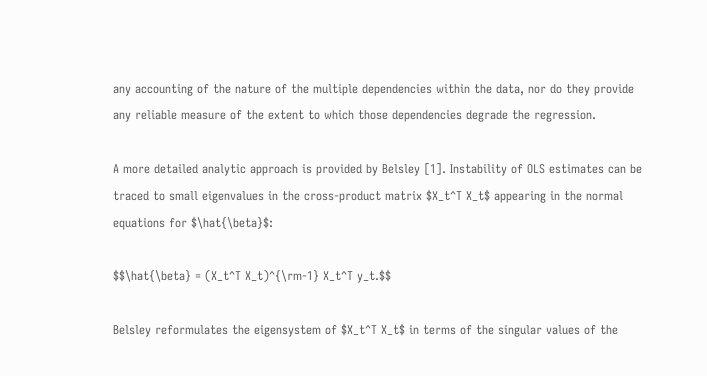any accounting of the nature of the multiple dependencies within the data, nor do they provide any reliable measure of the extent to which those dependencies degrade the regression.

A more detailed analytic approach is provided by Belsley [1]. Instability of OLS estimates can be traced to small eigenvalues in the cross-product matrix $X_t^T X_t$ appearing in the normal equations for $\hat{\beta}$:

$$\hat{\beta} = (X_t^T X_t)^{\rm-1} X_t^T y_t.$$

Belsley reformulates the eigensystem of $X_t^T X_t$ in terms of the singular values of the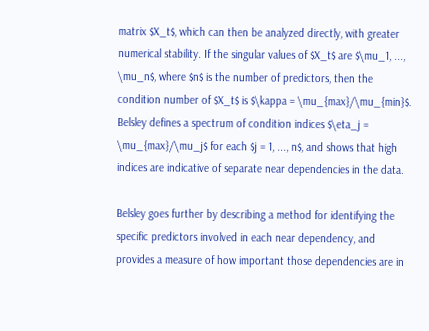matrix $X_t$, which can then be analyzed directly, with greater numerical stability. If the singular values of $X_t$ are $\mu_1, ..., \mu_n$, where $n$ is the number of predictors, then the condition number of $X_t$ is $\kappa = \mu_{max}/\mu_{min}$. Belsley defines a spectrum of condition indices $\eta_j = \mu_{max}/\mu_j$ for each $j = 1, ..., n$, and shows that high indices are indicative of separate near dependencies in the data.

Belsley goes further by describing a method for identifying the specific predictors involved in each near dependency, and provides a measure of how important those dependencies are in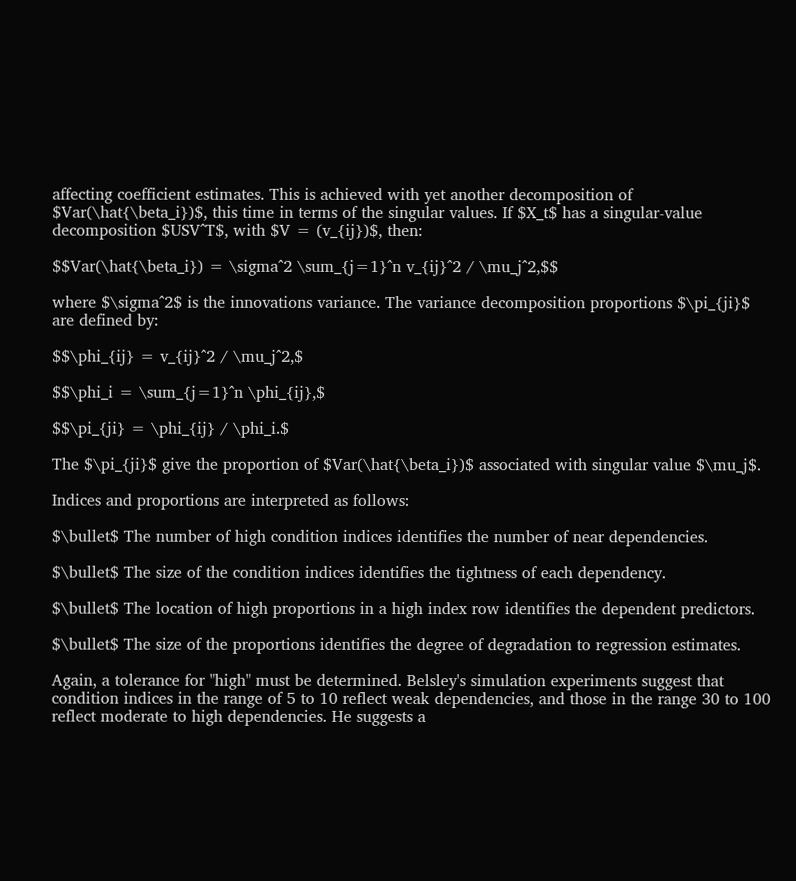affecting coefficient estimates. This is achieved with yet another decomposition of $Var(\hat{\beta_i})$, this time in terms of the singular values. If $X_t$ has a singular-value decomposition $USV^T$, with $V = (v_{ij})$, then:

$$Var(\hat{\beta_i}) = \sigma^2 \sum_{j=1}^n v_{ij}^2 / \mu_j^2,$$

where $\sigma^2$ is the innovations variance. The variance decomposition proportions $\pi_{ji}$ are defined by:

$$\phi_{ij} = v_{ij}^2 / \mu_j^2,$

$$\phi_i = \sum_{j=1}^n \phi_{ij},$

$$\pi_{ji} = \phi_{ij} / \phi_i.$

The $\pi_{ji}$ give the proportion of $Var(\hat{\beta_i})$ associated with singular value $\mu_j$.

Indices and proportions are interpreted as follows:

$\bullet$ The number of high condition indices identifies the number of near dependencies.

$\bullet$ The size of the condition indices identifies the tightness of each dependency.

$\bullet$ The location of high proportions in a high index row identifies the dependent predictors.

$\bullet$ The size of the proportions identifies the degree of degradation to regression estimates.

Again, a tolerance for "high" must be determined. Belsley's simulation experiments suggest that condition indices in the range of 5 to 10 reflect weak dependencies, and those in the range 30 to 100 reflect moderate to high dependencies. He suggests a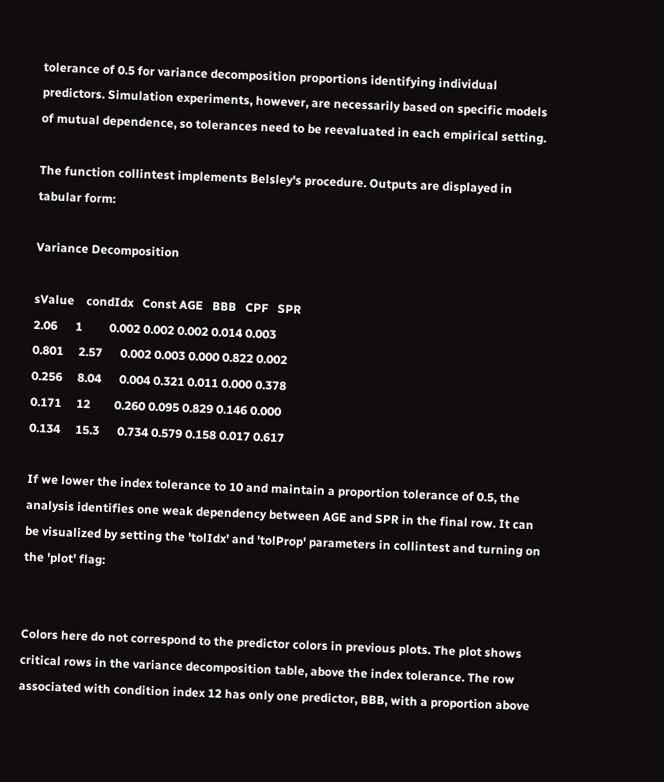tolerance of 0.5 for variance decomposition proportions identifying individual predictors. Simulation experiments, however, are necessarily based on specific models of mutual dependence, so tolerances need to be reevaluated in each empirical setting.

The function collintest implements Belsley's procedure. Outputs are displayed in tabular form:

Variance Decomposition

sValue    condIdx   Const AGE   BBB   CPF   SPR
2.06      1         0.002 0.002 0.002 0.014 0.003
0.801     2.57      0.002 0.003 0.000 0.822 0.002
0.256     8.04      0.004 0.321 0.011 0.000 0.378
0.171     12        0.260 0.095 0.829 0.146 0.000
0.134     15.3      0.734 0.579 0.158 0.017 0.617

If we lower the index tolerance to 10 and maintain a proportion tolerance of 0.5, the analysis identifies one weak dependency between AGE and SPR in the final row. It can be visualized by setting the 'tolIdx' and 'tolProp' parameters in collintest and turning on the 'plot' flag:


Colors here do not correspond to the predictor colors in previous plots. The plot shows critical rows in the variance decomposition table, above the index tolerance. The row associated with condition index 12 has only one predictor, BBB, with a proportion above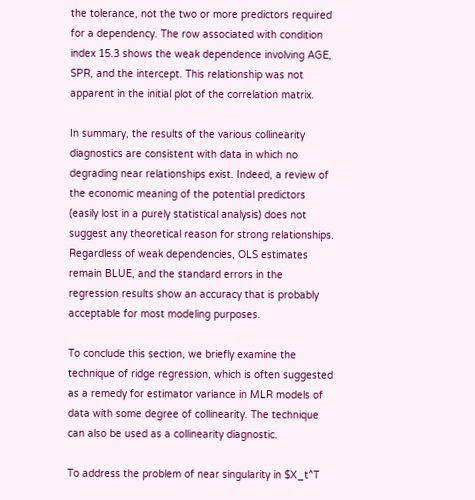the tolerance, not the two or more predictors required for a dependency. The row associated with condition index 15.3 shows the weak dependence involving AGE, SPR, and the intercept. This relationship was not apparent in the initial plot of the correlation matrix.

In summary, the results of the various collinearity diagnostics are consistent with data in which no degrading near relationships exist. Indeed, a review of the economic meaning of the potential predictors (easily lost in a purely statistical analysis) does not suggest any theoretical reason for strong relationships. Regardless of weak dependencies, OLS estimates remain BLUE, and the standard errors in the regression results show an accuracy that is probably acceptable for most modeling purposes.

To conclude this section, we briefly examine the technique of ridge regression, which is often suggested as a remedy for estimator variance in MLR models of data with some degree of collinearity. The technique can also be used as a collinearity diagnostic.

To address the problem of near singularity in $X_t^T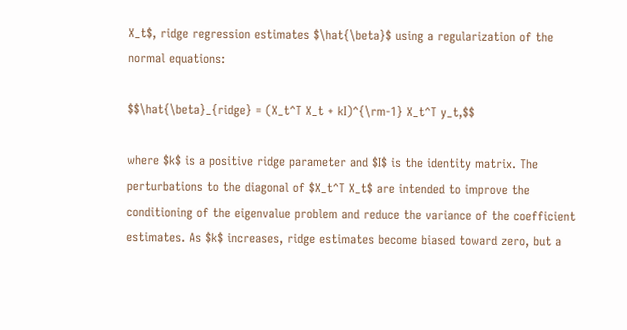X_t$, ridge regression estimates $\hat{\beta}$ using a regularization of the normal equations:

$$\hat{\beta}_{ridge} = (X_t^T X_t + kI)^{\rm-1} X_t^T y_t,$$

where $k$ is a positive ridge parameter and $I$ is the identity matrix. The perturbations to the diagonal of $X_t^T X_t$ are intended to improve the conditioning of the eigenvalue problem and reduce the variance of the coefficient estimates. As $k$ increases, ridge estimates become biased toward zero, but a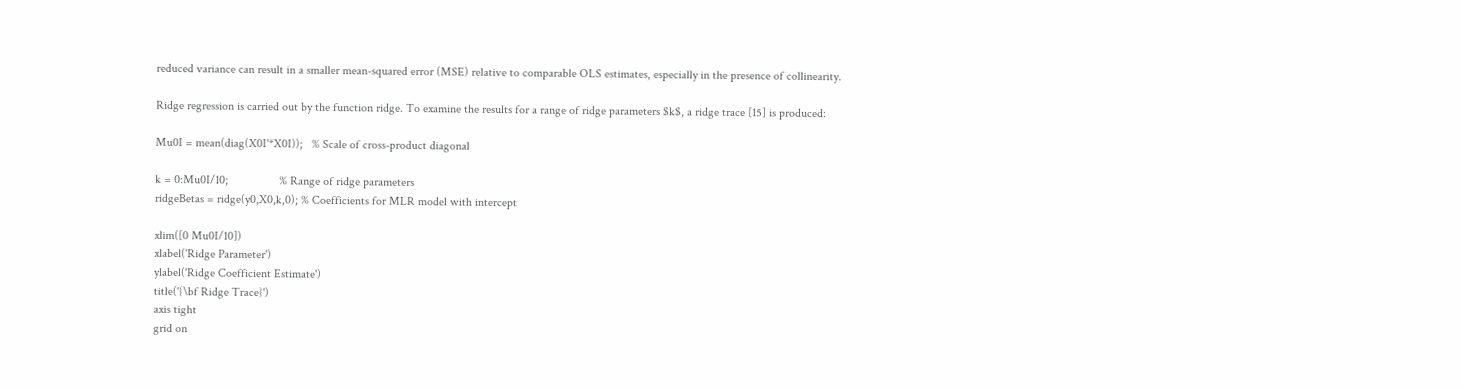reduced variance can result in a smaller mean-squared error (MSE) relative to comparable OLS estimates, especially in the presence of collinearity.

Ridge regression is carried out by the function ridge. To examine the results for a range of ridge parameters $k$, a ridge trace [15] is produced:

Mu0I = mean(diag(X0I'*X0I));   % Scale of cross-product diagonal

k = 0:Mu0I/10;                 % Range of ridge parameters
ridgeBetas = ridge(y0,X0,k,0); % Coefficients for MLR model with intercept

xlim([0 Mu0I/10])
xlabel('Ridge Parameter')
ylabel('Ridge Coefficient Estimate')
title('{\bf Ridge Trace}')
axis tight
grid on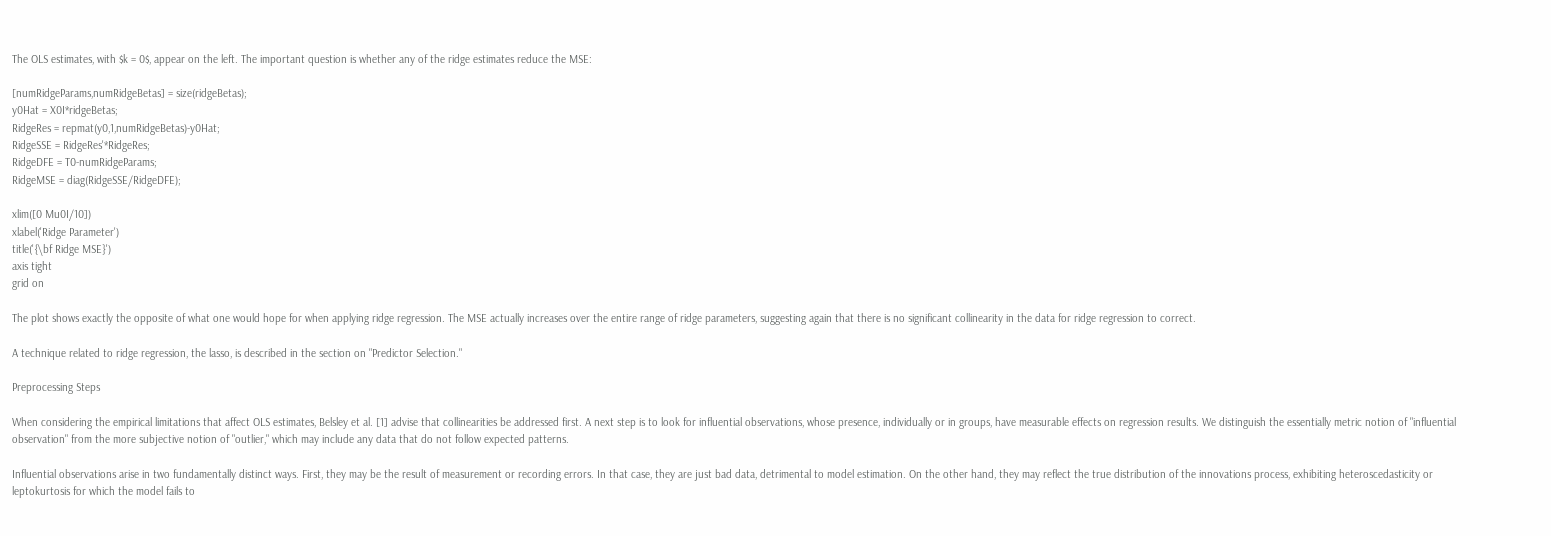The OLS estimates, with $k = 0$, appear on the left. The important question is whether any of the ridge estimates reduce the MSE:

[numRidgeParams,numRidgeBetas] = size(ridgeBetas);
y0Hat = X0I*ridgeBetas;
RidgeRes = repmat(y0,1,numRidgeBetas)-y0Hat;
RidgeSSE = RidgeRes'*RidgeRes;
RidgeDFE = T0-numRidgeParams;
RidgeMSE = diag(RidgeSSE/RidgeDFE);

xlim([0 Mu0I/10])
xlabel('Ridge Parameter')
title('{\bf Ridge MSE}')
axis tight
grid on

The plot shows exactly the opposite of what one would hope for when applying ridge regression. The MSE actually increases over the entire range of ridge parameters, suggesting again that there is no significant collinearity in the data for ridge regression to correct.

A technique related to ridge regression, the lasso, is described in the section on "Predictor Selection."

Preprocessing Steps

When considering the empirical limitations that affect OLS estimates, Belsley et al. [1] advise that collinearities be addressed first. A next step is to look for influential observations, whose presence, individually or in groups, have measurable effects on regression results. We distinguish the essentially metric notion of "influential observation" from the more subjective notion of "outlier," which may include any data that do not follow expected patterns.

Influential observations arise in two fundamentally distinct ways. First, they may be the result of measurement or recording errors. In that case, they are just bad data, detrimental to model estimation. On the other hand, they may reflect the true distribution of the innovations process, exhibiting heteroscedasticity or leptokurtosis for which the model fails to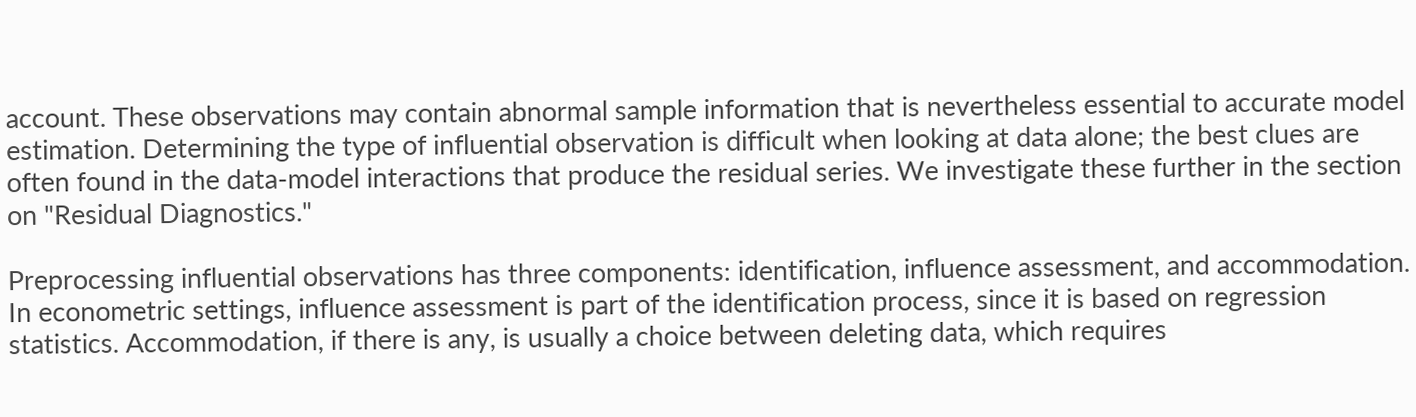account. These observations may contain abnormal sample information that is nevertheless essential to accurate model estimation. Determining the type of influential observation is difficult when looking at data alone; the best clues are often found in the data-model interactions that produce the residual series. We investigate these further in the section on "Residual Diagnostics."

Preprocessing influential observations has three components: identification, influence assessment, and accommodation. In econometric settings, influence assessment is part of the identification process, since it is based on regression statistics. Accommodation, if there is any, is usually a choice between deleting data, which requires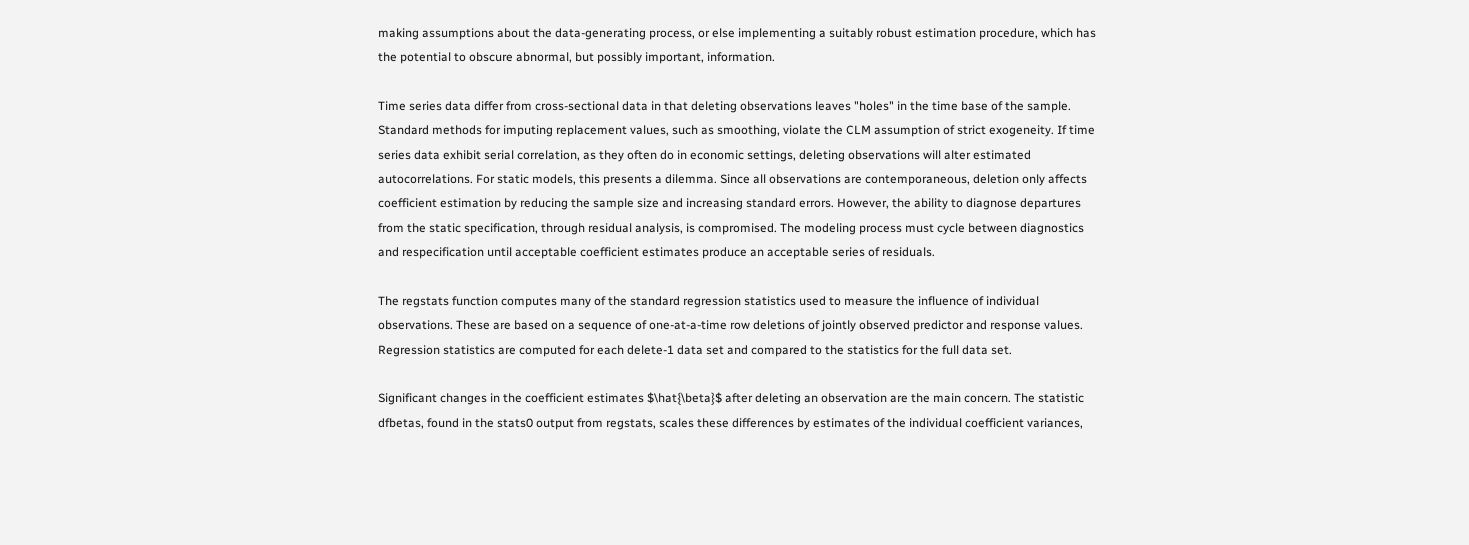making assumptions about the data-generating process, or else implementing a suitably robust estimation procedure, which has the potential to obscure abnormal, but possibly important, information.

Time series data differ from cross-sectional data in that deleting observations leaves "holes" in the time base of the sample. Standard methods for imputing replacement values, such as smoothing, violate the CLM assumption of strict exogeneity. If time series data exhibit serial correlation, as they often do in economic settings, deleting observations will alter estimated autocorrelations. For static models, this presents a dilemma. Since all observations are contemporaneous, deletion only affects coefficient estimation by reducing the sample size and increasing standard errors. However, the ability to diagnose departures from the static specification, through residual analysis, is compromised. The modeling process must cycle between diagnostics and respecification until acceptable coefficient estimates produce an acceptable series of residuals.

The regstats function computes many of the standard regression statistics used to measure the influence of individual observations. These are based on a sequence of one-at-a-time row deletions of jointly observed predictor and response values. Regression statistics are computed for each delete-1 data set and compared to the statistics for the full data set.

Significant changes in the coefficient estimates $\hat{\beta}$ after deleting an observation are the main concern. The statistic dfbetas, found in the stats0 output from regstats, scales these differences by estimates of the individual coefficient variances,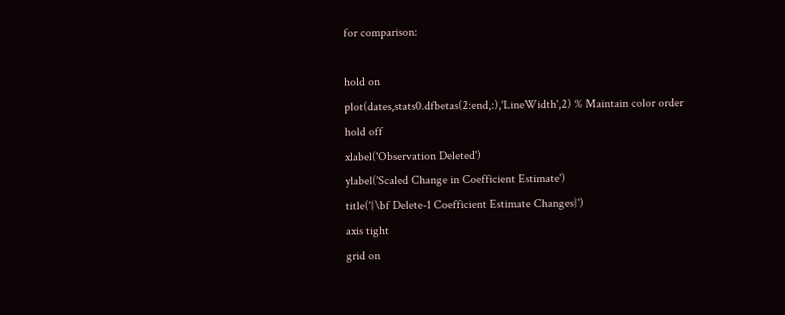for comparison:

hold on
plot(dates,stats0.dfbetas(2:end,:),'LineWidth',2) % Maintain color order
hold off
xlabel('Observation Deleted')
ylabel('Scaled Change in Coefficient Estimate')
title('{\bf Delete-1 Coefficient Estimate Changes}')
axis tight
grid on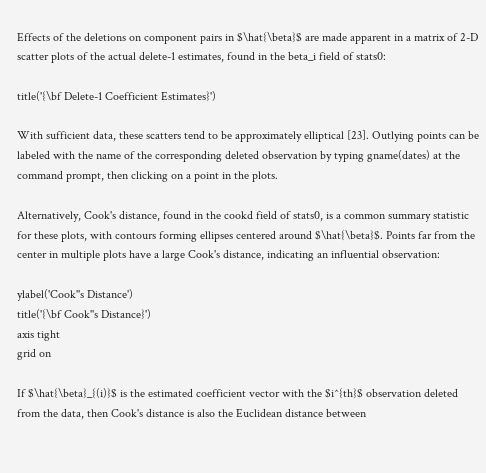Effects of the deletions on component pairs in $\hat{\beta}$ are made apparent in a matrix of 2-D scatter plots of the actual delete-1 estimates, found in the beta_i field of stats0:

title('{\bf Delete-1 Coefficient Estimates}')

With sufficient data, these scatters tend to be approximately elliptical [23]. Outlying points can be labeled with the name of the corresponding deleted observation by typing gname(dates) at the command prompt, then clicking on a point in the plots.

Alternatively, Cook's distance, found in the cookd field of stats0, is a common summary statistic for these plots, with contours forming ellipses centered around $\hat{\beta}$. Points far from the center in multiple plots have a large Cook's distance, indicating an influential observation:

ylabel('Cook''s Distance')
title('{\bf Cook''s Distance}')
axis tight
grid on

If $\hat{\beta}_{(i)}$ is the estimated coefficient vector with the $i^{th}$ observation deleted from the data, then Cook's distance is also the Euclidean distance between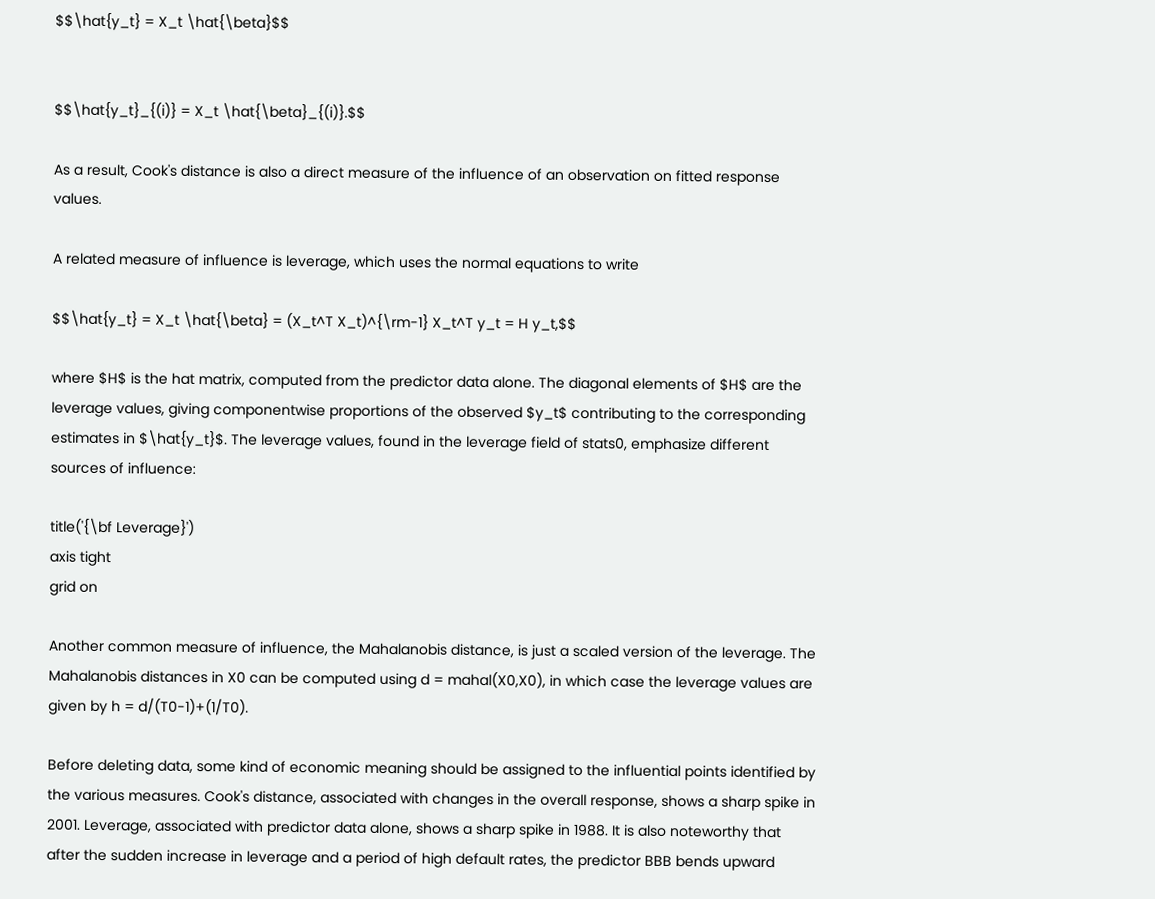$$\hat{y_t} = X_t \hat{\beta}$$


$$\hat{y_t}_{(i)} = X_t \hat{\beta}_{(i)}.$$

As a result, Cook's distance is also a direct measure of the influence of an observation on fitted response values.

A related measure of influence is leverage, which uses the normal equations to write

$$\hat{y_t} = X_t \hat{\beta} = (X_t^T X_t)^{\rm-1} X_t^T y_t = H y_t,$$

where $H$ is the hat matrix, computed from the predictor data alone. The diagonal elements of $H$ are the leverage values, giving componentwise proportions of the observed $y_t$ contributing to the corresponding estimates in $\hat{y_t}$. The leverage values, found in the leverage field of stats0, emphasize different sources of influence:

title('{\bf Leverage}')
axis tight
grid on

Another common measure of influence, the Mahalanobis distance, is just a scaled version of the leverage. The Mahalanobis distances in X0 can be computed using d = mahal(X0,X0), in which case the leverage values are given by h = d/(T0-1)+(1/T0).

Before deleting data, some kind of economic meaning should be assigned to the influential points identified by the various measures. Cook's distance, associated with changes in the overall response, shows a sharp spike in 2001. Leverage, associated with predictor data alone, shows a sharp spike in 1988. It is also noteworthy that after the sudden increase in leverage and a period of high default rates, the predictor BBB bends upward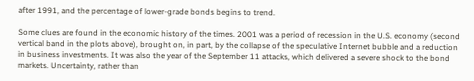after 1991, and the percentage of lower-grade bonds begins to trend.

Some clues are found in the economic history of the times. 2001 was a period of recession in the U.S. economy (second vertical band in the plots above), brought on, in part, by the collapse of the speculative Internet bubble and a reduction in business investments. It was also the year of the September 11 attacks, which delivered a severe shock to the bond markets. Uncertainty, rather than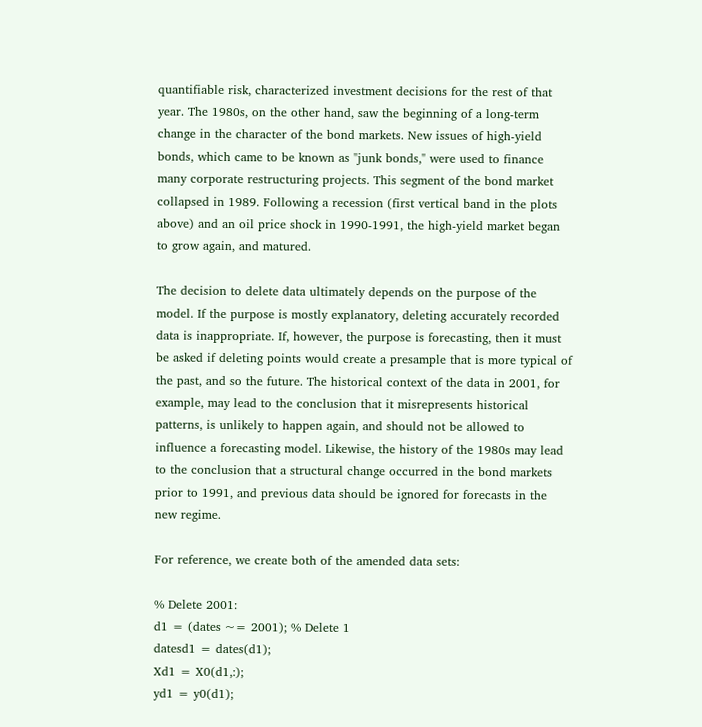quantifiable risk, characterized investment decisions for the rest of that year. The 1980s, on the other hand, saw the beginning of a long-term change in the character of the bond markets. New issues of high-yield bonds, which came to be known as "junk bonds," were used to finance many corporate restructuring projects. This segment of the bond market collapsed in 1989. Following a recession (first vertical band in the plots above) and an oil price shock in 1990-1991, the high-yield market began to grow again, and matured.

The decision to delete data ultimately depends on the purpose of the model. If the purpose is mostly explanatory, deleting accurately recorded data is inappropriate. If, however, the purpose is forecasting, then it must be asked if deleting points would create a presample that is more typical of the past, and so the future. The historical context of the data in 2001, for example, may lead to the conclusion that it misrepresents historical patterns, is unlikely to happen again, and should not be allowed to influence a forecasting model. Likewise, the history of the 1980s may lead to the conclusion that a structural change occurred in the bond markets prior to 1991, and previous data should be ignored for forecasts in the new regime.

For reference, we create both of the amended data sets:

% Delete 2001:
d1 = (dates ~= 2001); % Delete 1
datesd1 = dates(d1);
Xd1 = X0(d1,:);
yd1 = y0(d1);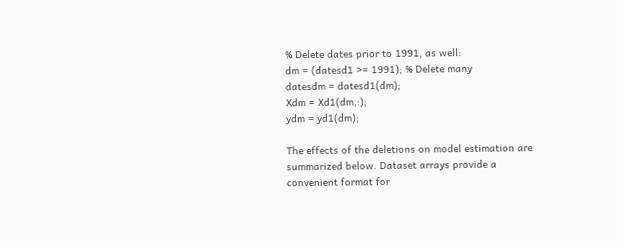% Delete dates prior to 1991, as well:
dm = (datesd1 >= 1991); % Delete many
datesdm = datesd1(dm);
Xdm = Xd1(dm,:);
ydm = yd1(dm);

The effects of the deletions on model estimation are summarized below. Dataset arrays provide a convenient format for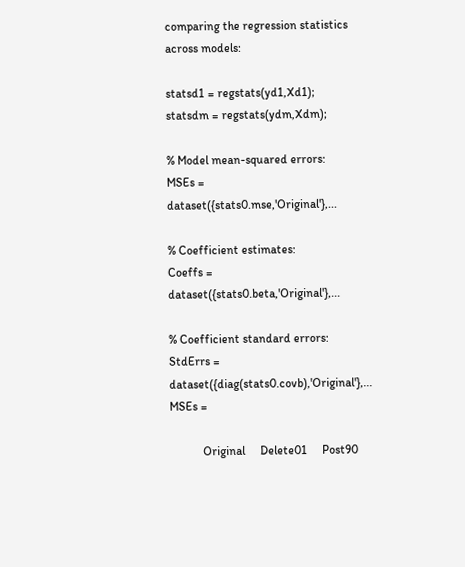comparing the regression statistics across models:

statsd1 = regstats(yd1,Xd1);
statsdm = regstats(ydm,Xdm);

% Model mean-squared errors:
MSEs = dataset({stats0.mse,'Original'},...

% Coefficient estimates:
Coeffs = dataset({stats0.beta,'Original'},...

% Coefficient standard errors:
StdErrs = dataset({diag(stats0.covb),'Original'},...
MSEs =

           Original     Delete01     Post90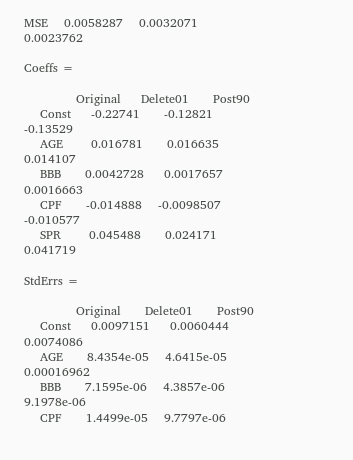MSE    0.0058287    0.0032071    0.0023762

Coeffs =

             Original     Delete01      Post90
    Const     -0.22741      -0.12821     -0.13529
    AGE       0.016781      0.016635     0.014107
    BBB      0.0042728     0.0017657    0.0016663
    CPF      -0.014888    -0.0098507    -0.010577
    SPR       0.045488      0.024171     0.041719

StdErrs =

             Original      Delete01      Post90
    Const     0.0097151     0.0060444     0.0074086
    AGE      8.4354e-05    4.6415e-05    0.00016962
    BBB      7.1595e-06    4.3857e-06    9.1978e-06
    CPF      1.4499e-05    9.7797e-06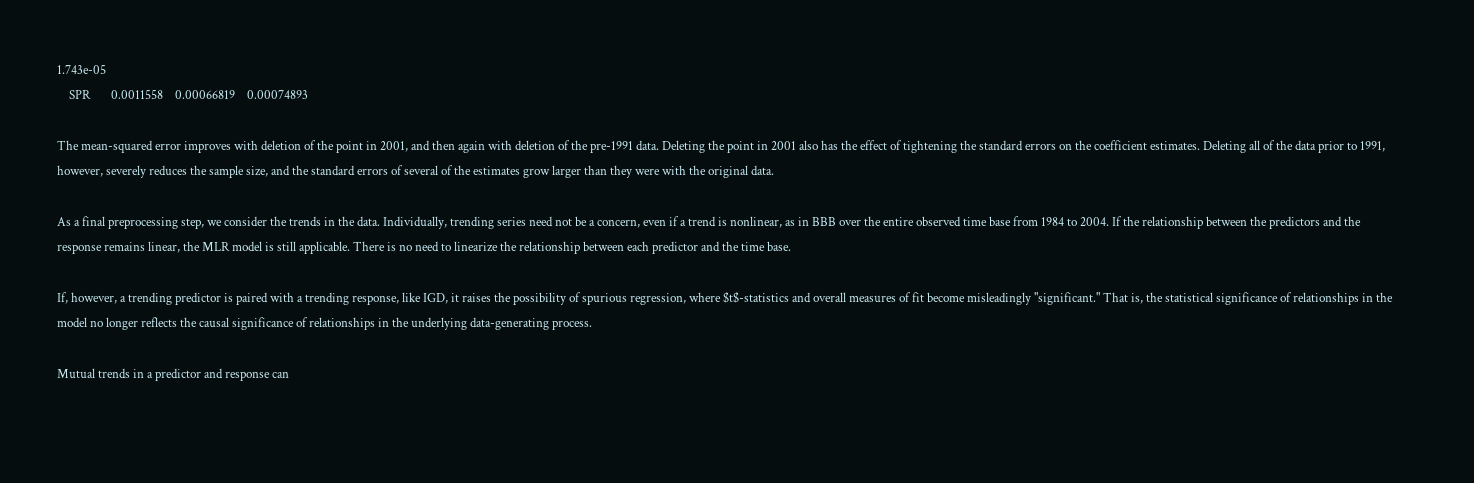1.743e-05
    SPR       0.0011558    0.00066819    0.00074893

The mean-squared error improves with deletion of the point in 2001, and then again with deletion of the pre-1991 data. Deleting the point in 2001 also has the effect of tightening the standard errors on the coefficient estimates. Deleting all of the data prior to 1991, however, severely reduces the sample size, and the standard errors of several of the estimates grow larger than they were with the original data.

As a final preprocessing step, we consider the trends in the data. Individually, trending series need not be a concern, even if a trend is nonlinear, as in BBB over the entire observed time base from 1984 to 2004. If the relationship between the predictors and the response remains linear, the MLR model is still applicable. There is no need to linearize the relationship between each predictor and the time base.

If, however, a trending predictor is paired with a trending response, like IGD, it raises the possibility of spurious regression, where $t$-statistics and overall measures of fit become misleadingly "significant." That is, the statistical significance of relationships in the model no longer reflects the causal significance of relationships in the underlying data-generating process.

Mutual trends in a predictor and response can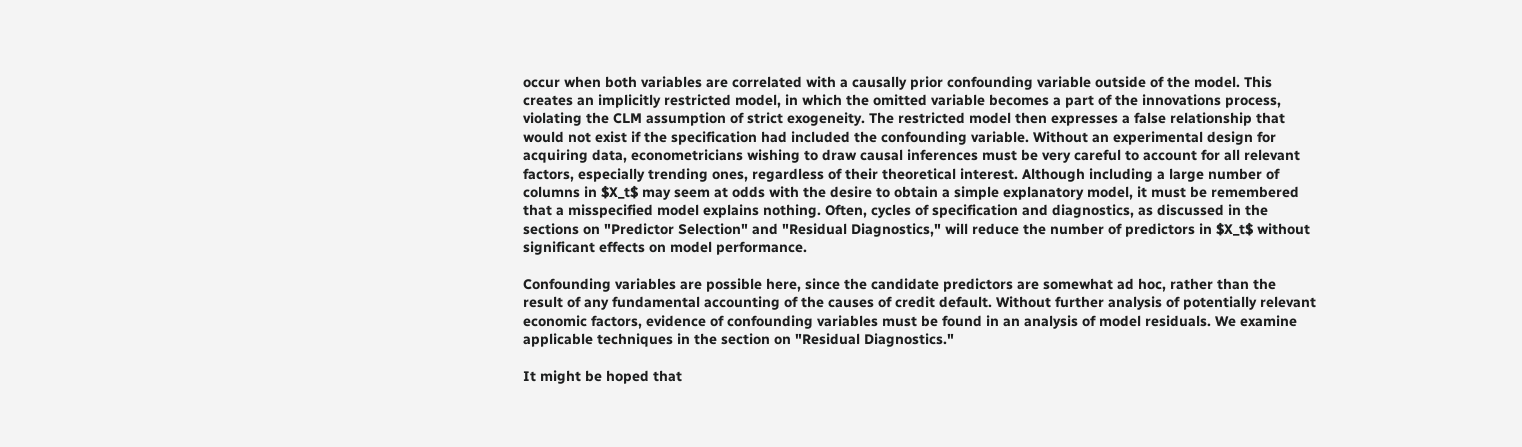occur when both variables are correlated with a causally prior confounding variable outside of the model. This creates an implicitly restricted model, in which the omitted variable becomes a part of the innovations process, violating the CLM assumption of strict exogeneity. The restricted model then expresses a false relationship that would not exist if the specification had included the confounding variable. Without an experimental design for acquiring data, econometricians wishing to draw causal inferences must be very careful to account for all relevant factors, especially trending ones, regardless of their theoretical interest. Although including a large number of columns in $X_t$ may seem at odds with the desire to obtain a simple explanatory model, it must be remembered that a misspecified model explains nothing. Often, cycles of specification and diagnostics, as discussed in the sections on "Predictor Selection" and "Residual Diagnostics," will reduce the number of predictors in $X_t$ without significant effects on model performance.

Confounding variables are possible here, since the candidate predictors are somewhat ad hoc, rather than the result of any fundamental accounting of the causes of credit default. Without further analysis of potentially relevant economic factors, evidence of confounding variables must be found in an analysis of model residuals. We examine applicable techniques in the section on "Residual Diagnostics."

It might be hoped that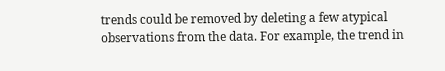trends could be removed by deleting a few atypical observations from the data. For example, the trend in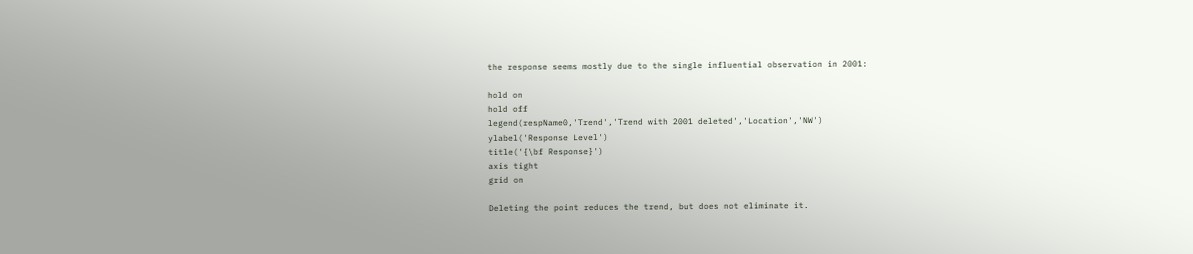the response seems mostly due to the single influential observation in 2001:

hold on
hold off
legend(respName0,'Trend','Trend with 2001 deleted','Location','NW')
ylabel('Response Level')
title('{\bf Response}')
axis tight
grid on

Deleting the point reduces the trend, but does not eliminate it.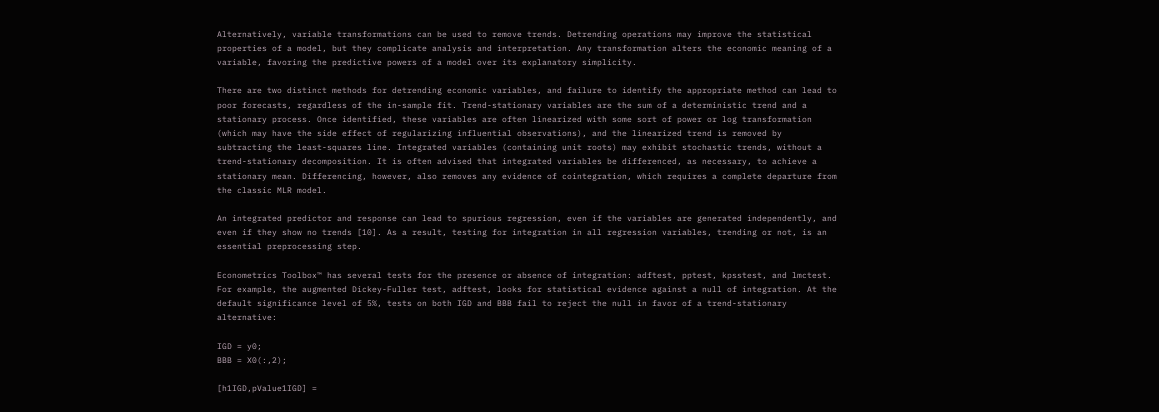Alternatively, variable transformations can be used to remove trends. Detrending operations may improve the statistical properties of a model, but they complicate analysis and interpretation. Any transformation alters the economic meaning of a variable, favoring the predictive powers of a model over its explanatory simplicity.

There are two distinct methods for detrending economic variables, and failure to identify the appropriate method can lead to poor forecasts, regardless of the in-sample fit. Trend-stationary variables are the sum of a deterministic trend and a stationary process. Once identified, these variables are often linearized with some sort of power or log transformation (which may have the side effect of regularizing influential observations), and the linearized trend is removed by subtracting the least-squares line. Integrated variables (containing unit roots) may exhibit stochastic trends, without a trend-stationary decomposition. It is often advised that integrated variables be differenced, as necessary, to achieve a stationary mean. Differencing, however, also removes any evidence of cointegration, which requires a complete departure from the classic MLR model.

An integrated predictor and response can lead to spurious regression, even if the variables are generated independently, and even if they show no trends [10]. As a result, testing for integration in all regression variables, trending or not, is an essential preprocessing step.

Econometrics Toolbox™ has several tests for the presence or absence of integration: adftest, pptest, kpsstest, and lmctest. For example, the augmented Dickey-Fuller test, adftest, looks for statistical evidence against a null of integration. At the default significance level of 5%, tests on both IGD and BBB fail to reject the null in favor of a trend-stationary alternative:

IGD = y0;
BBB = X0(:,2);

[h1IGD,pValue1IGD] =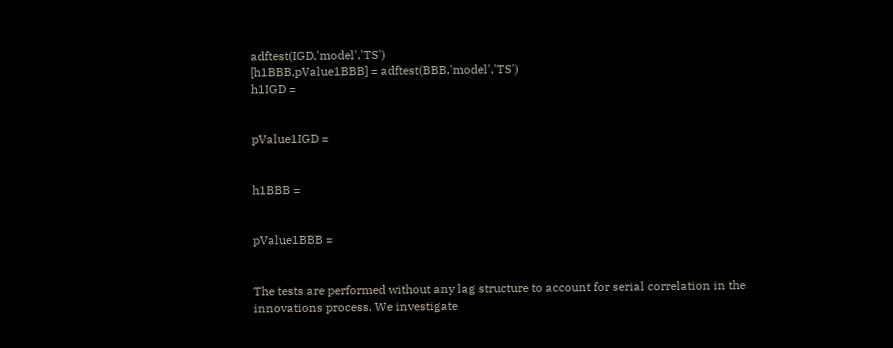adftest(IGD,'model','TS')
[h1BBB,pValue1BBB] = adftest(BBB,'model','TS')
h1IGD =


pValue1IGD =


h1BBB =


pValue1BBB =


The tests are performed without any lag structure to account for serial correlation in the innovations process. We investigate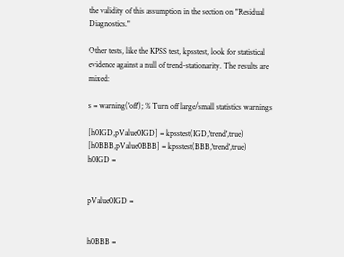the validity of this assumption in the section on "Residual Diagnostics."

Other tests, like the KPSS test, kpsstest, look for statistical evidence against a null of trend-stationarity. The results are mixed:

s = warning('off'); % Turn off large/small statistics warnings

[h0IGD,pValue0IGD] = kpsstest(IGD,'trend',true)
[h0BBB,pValue0BBB] = kpsstest(BBB,'trend',true)
h0IGD =


pValue0IGD =


h0BBB =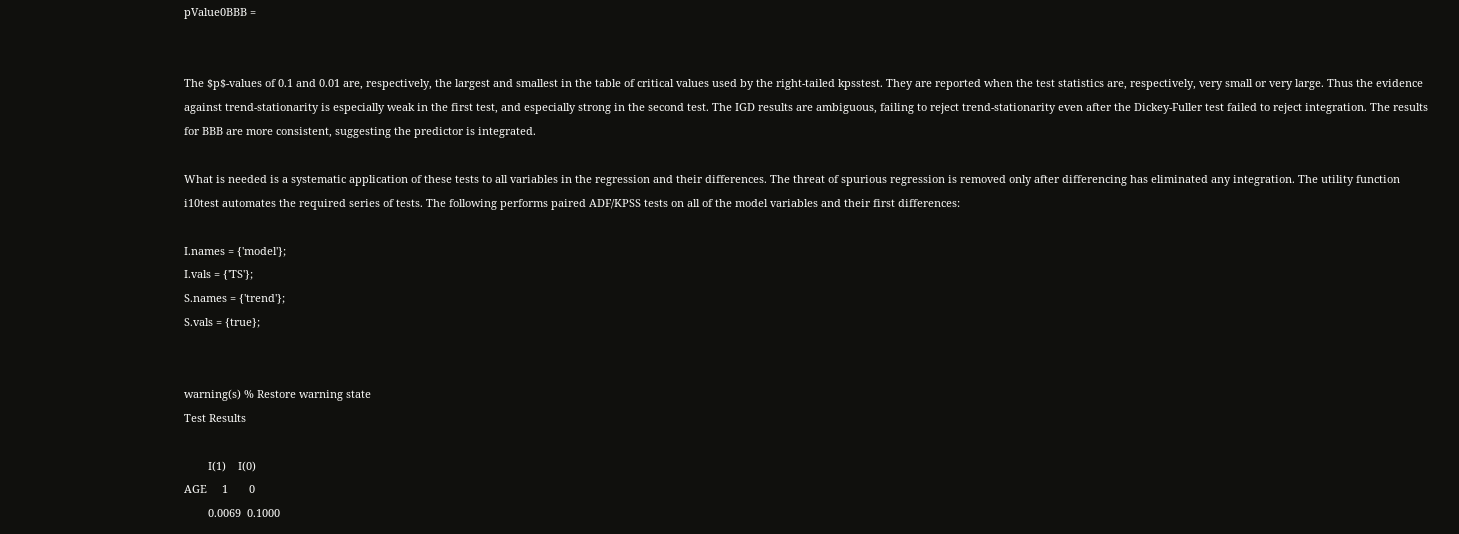pValue0BBB =


The $p$-values of 0.1 and 0.01 are, respectively, the largest and smallest in the table of critical values used by the right-tailed kpsstest. They are reported when the test statistics are, respectively, very small or very large. Thus the evidence against trend-stationarity is especially weak in the first test, and especially strong in the second test. The IGD results are ambiguous, failing to reject trend-stationarity even after the Dickey-Fuller test failed to reject integration. The results for BBB are more consistent, suggesting the predictor is integrated.

What is needed is a systematic application of these tests to all variables in the regression and their differences. The threat of spurious regression is removed only after differencing has eliminated any integration. The utility function i10test automates the required series of tests. The following performs paired ADF/KPSS tests on all of the model variables and their first differences:

I.names = {'model'};
I.vals = {'TS'};
S.names = {'trend'};
S.vals = {true};


warning(s) % Restore warning state
Test Results

        I(1)    I(0)
AGE     1       0
        0.0069  0.1000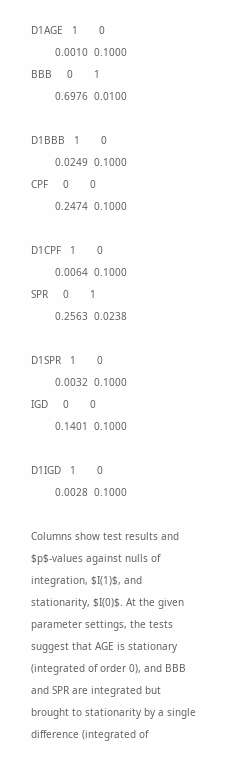D1AGE   1       0
        0.0010  0.1000
BBB     0       1
        0.6976  0.0100

D1BBB   1       0
        0.0249  0.1000
CPF     0       0
        0.2474  0.1000

D1CPF   1       0
        0.0064  0.1000
SPR     0       1
        0.2563  0.0238

D1SPR   1       0
        0.0032  0.1000
IGD     0       0
        0.1401  0.1000

D1IGD   1       0
        0.0028  0.1000

Columns show test results and $p$-values against nulls of integration, $I(1)$, and stationarity, $I(0)$. At the given parameter settings, the tests suggest that AGE is stationary (integrated of order 0), and BBB and SPR are integrated but brought to stationarity by a single difference (integrated of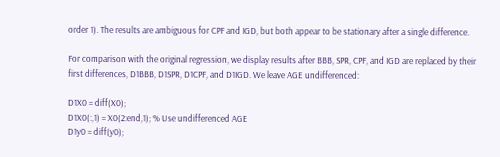order 1). The results are ambiguous for CPF and IGD, but both appear to be stationary after a single difference.

For comparison with the original regression, we display results after BBB, SPR, CPF, and IGD are replaced by their first differences, D1BBB, D1SPR, D1CPF, and D1IGD. We leave AGE undifferenced:

D1X0 = diff(X0);
D1X0(:,1) = X0(2:end,1); % Use undifferenced AGE
D1y0 = diff(y0);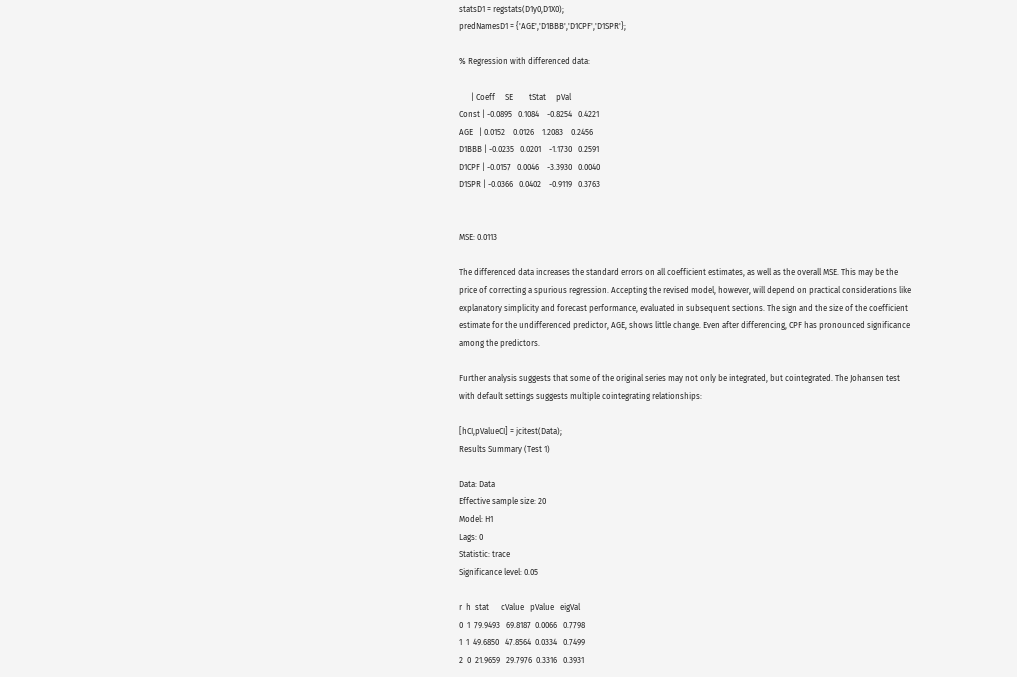statsD1 = regstats(D1y0,D1X0);
predNamesD1 = {'AGE','D1BBB','D1CPF','D1SPR'};

% Regression with differenced data:

      | Coeff     SE        tStat     pVal
Const | -0.0895   0.1084    -0.8254   0.4221
AGE   | 0.0152    0.0126    1.2083    0.2456
D1BBB | -0.0235   0.0201    -1.1730   0.2591
D1CPF | -0.0157   0.0046    -3.3930   0.0040
D1SPR | -0.0366   0.0402    -0.9119   0.3763


MSE: 0.0113

The differenced data increases the standard errors on all coefficient estimates, as well as the overall MSE. This may be the price of correcting a spurious regression. Accepting the revised model, however, will depend on practical considerations like explanatory simplicity and forecast performance, evaluated in subsequent sections. The sign and the size of the coefficient estimate for the undifferenced predictor, AGE, shows little change. Even after differencing, CPF has pronounced significance among the predictors.

Further analysis suggests that some of the original series may not only be integrated, but cointegrated. The Johansen test with default settings suggests multiple cointegrating relationships:

[hCI,pValueCI] = jcitest(Data);
Results Summary (Test 1)

Data: Data
Effective sample size: 20
Model: H1
Lags: 0
Statistic: trace
Significance level: 0.05

r  h  stat      cValue   pValue   eigVal
0  1  79.9493   69.8187  0.0066   0.7798
1  1  49.6850   47.8564  0.0334   0.7499
2  0  21.9659   29.7976  0.3316   0.3931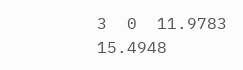3  0  11.9783   15.4948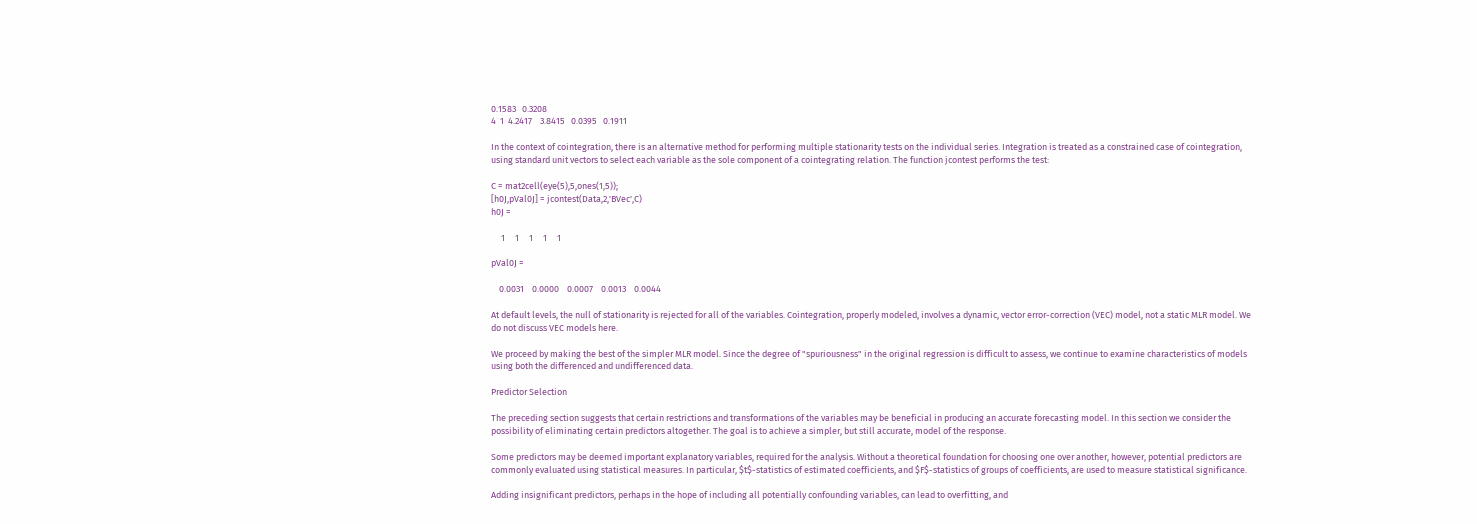0.1583   0.3208
4  1  4.2417    3.8415   0.0395   0.1911

In the context of cointegration, there is an alternative method for performing multiple stationarity tests on the individual series. Integration is treated as a constrained case of cointegration, using standard unit vectors to select each variable as the sole component of a cointegrating relation. The function jcontest performs the test:

C = mat2cell(eye(5),5,ones(1,5));
[h0J,pVal0J] = jcontest(Data,2,'BVec',C)
h0J =

     1     1     1     1     1

pVal0J =

    0.0031    0.0000    0.0007    0.0013    0.0044

At default levels, the null of stationarity is rejected for all of the variables. Cointegration, properly modeled, involves a dynamic, vector error-correction (VEC) model, not a static MLR model. We do not discuss VEC models here.

We proceed by making the best of the simpler MLR model. Since the degree of "spuriousness" in the original regression is difficult to assess, we continue to examine characteristics of models using both the differenced and undifferenced data.

Predictor Selection

The preceding section suggests that certain restrictions and transformations of the variables may be beneficial in producing an accurate forecasting model. In this section we consider the possibility of eliminating certain predictors altogether. The goal is to achieve a simpler, but still accurate, model of the response.

Some predictors may be deemed important explanatory variables, required for the analysis. Without a theoretical foundation for choosing one over another, however, potential predictors are commonly evaluated using statistical measures. In particular, $t$-statistics of estimated coefficients, and $F$-statistics of groups of coefficients, are used to measure statistical significance.

Adding insignificant predictors, perhaps in the hope of including all potentially confounding variables, can lead to overfitting, and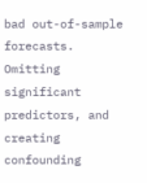bad out-of-sample forecasts. Omitting significant predictors, and creating confounding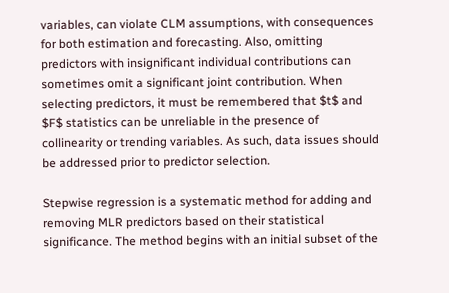variables, can violate CLM assumptions, with consequences for both estimation and forecasting. Also, omitting predictors with insignificant individual contributions can sometimes omit a significant joint contribution. When selecting predictors, it must be remembered that $t$ and $F$ statistics can be unreliable in the presence of collinearity or trending variables. As such, data issues should be addressed prior to predictor selection.

Stepwise regression is a systematic method for adding and removing MLR predictors based on their statistical significance. The method begins with an initial subset of the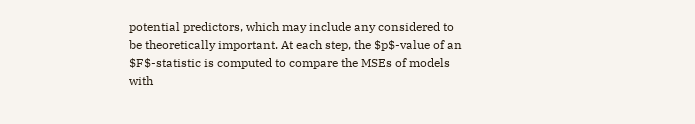potential predictors, which may include any considered to be theoretically important. At each step, the $p$-value of an $F$-statistic is computed to compare the MSEs of models with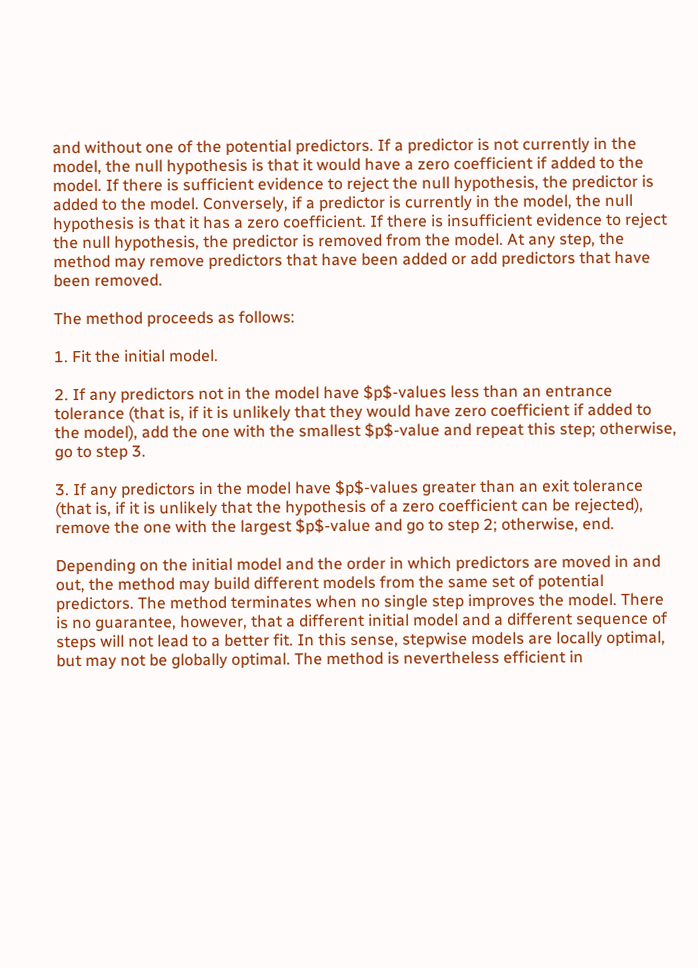and without one of the potential predictors. If a predictor is not currently in the model, the null hypothesis is that it would have a zero coefficient if added to the model. If there is sufficient evidence to reject the null hypothesis, the predictor is added to the model. Conversely, if a predictor is currently in the model, the null hypothesis is that it has a zero coefficient. If there is insufficient evidence to reject the null hypothesis, the predictor is removed from the model. At any step, the method may remove predictors that have been added or add predictors that have been removed.

The method proceeds as follows:

1. Fit the initial model.

2. If any predictors not in the model have $p$-values less than an entrance tolerance (that is, if it is unlikely that they would have zero coefficient if added to the model), add the one with the smallest $p$-value and repeat this step; otherwise, go to step 3.

3. If any predictors in the model have $p$-values greater than an exit tolerance (that is, if it is unlikely that the hypothesis of a zero coefficient can be rejected), remove the one with the largest $p$-value and go to step 2; otherwise, end.

Depending on the initial model and the order in which predictors are moved in and out, the method may build different models from the same set of potential predictors. The method terminates when no single step improves the model. There is no guarantee, however, that a different initial model and a different sequence of steps will not lead to a better fit. In this sense, stepwise models are locally optimal, but may not be globally optimal. The method is nevertheless efficient in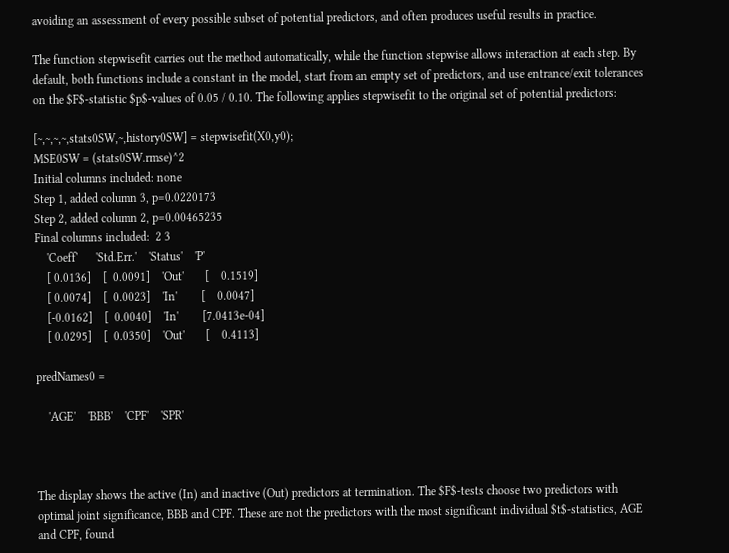avoiding an assessment of every possible subset of potential predictors, and often produces useful results in practice.

The function stepwisefit carries out the method automatically, while the function stepwise allows interaction at each step. By default, both functions include a constant in the model, start from an empty set of predictors, and use entrance/exit tolerances on the $F$-statistic $p$-values of 0.05 / 0.10. The following applies stepwisefit to the original set of potential predictors:

[~,~,~,~,stats0SW,~,history0SW] = stepwisefit(X0,y0);
MSE0SW = (stats0SW.rmse)^2
Initial columns included: none
Step 1, added column 3, p=0.0220173
Step 2, added column 2, p=0.00465235
Final columns included:  2 3
    'Coeff'      'Std.Err.'    'Status'    'P'
    [ 0.0136]    [  0.0091]    'Out'       [    0.1519]
    [ 0.0074]    [  0.0023]    'In'        [    0.0047]
    [-0.0162]    [  0.0040]    'In'        [7.0413e-04]
    [ 0.0295]    [  0.0350]    'Out'       [    0.4113]

predNames0 =

    'AGE'    'BBB'    'CPF'    'SPR'



The display shows the active (In) and inactive (Out) predictors at termination. The $F$-tests choose two predictors with optimal joint significance, BBB and CPF. These are not the predictors with the most significant individual $t$-statistics, AGE and CPF, found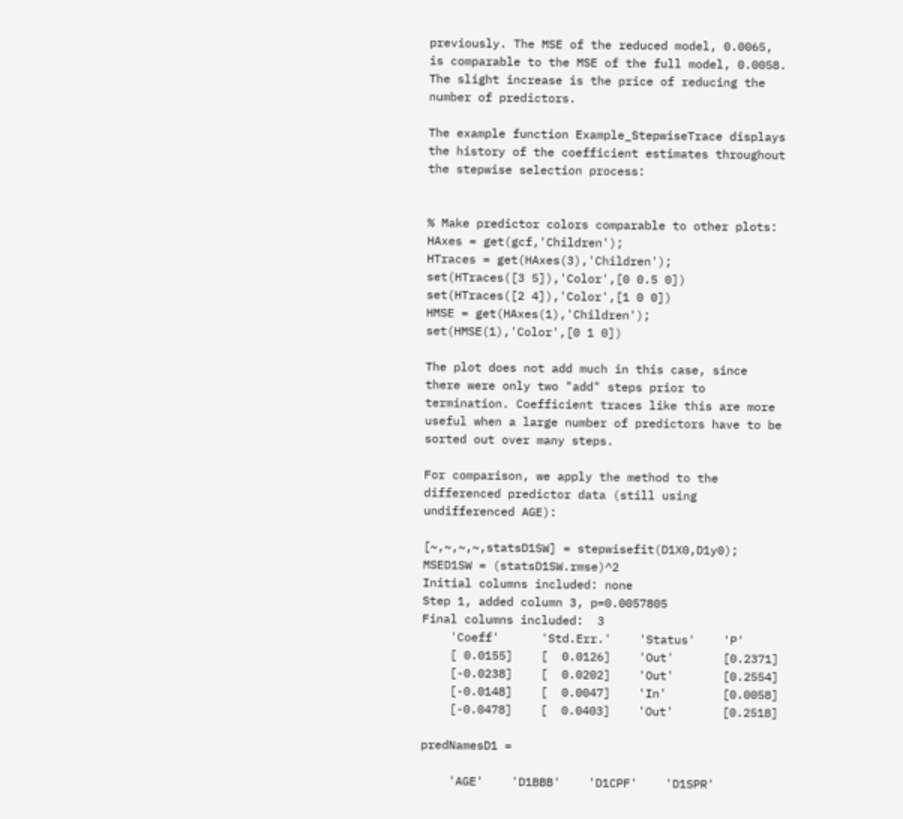previously. The MSE of the reduced model, 0.0065, is comparable to the MSE of the full model, 0.0058. The slight increase is the price of reducing the number of predictors.

The example function Example_StepwiseTrace displays the history of the coefficient estimates throughout the stepwise selection process:


% Make predictor colors comparable to other plots:
HAxes = get(gcf,'Children');
HTraces = get(HAxes(3),'Children');
set(HTraces([3 5]),'Color',[0 0.5 0])
set(HTraces([2 4]),'Color',[1 0 0])
HMSE = get(HAxes(1),'Children');
set(HMSE(1),'Color',[0 1 0])

The plot does not add much in this case, since there were only two "add" steps prior to termination. Coefficient traces like this are more useful when a large number of predictors have to be sorted out over many steps.

For comparison, we apply the method to the differenced predictor data (still using undifferenced AGE):

[~,~,~,~,statsD1SW] = stepwisefit(D1X0,D1y0);
MSED1SW = (statsD1SW.rmse)^2
Initial columns included: none
Step 1, added column 3, p=0.0057805
Final columns included:  3
    'Coeff'      'Std.Err.'    'Status'    'P'
    [ 0.0155]    [  0.0126]    'Out'       [0.2371]
    [-0.0238]    [  0.0202]    'Out'       [0.2554]
    [-0.0148]    [  0.0047]    'In'        [0.0058]
    [-0.0478]    [  0.0403]    'Out'       [0.2518]

predNamesD1 =

    'AGE'    'D1BBB'    'D1CPF'    'D1SPR'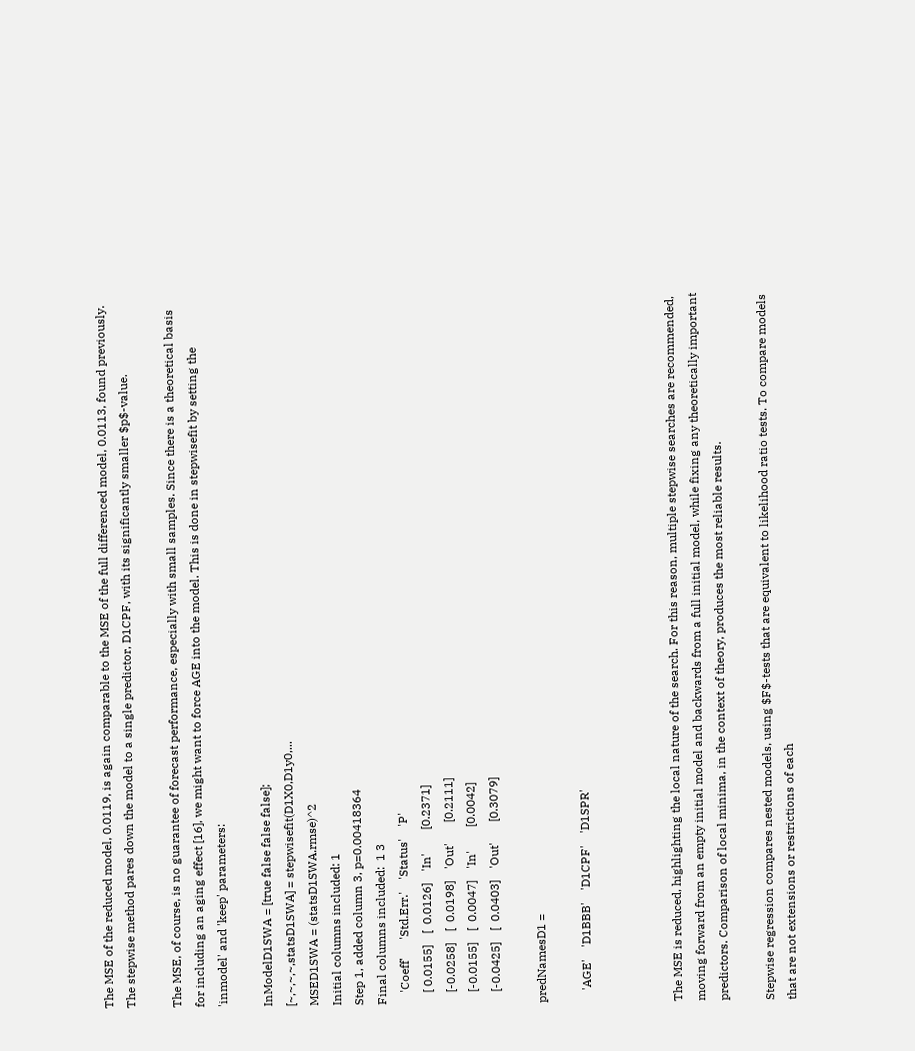The MSE of the reduced model, 0.0119, is again comparable to the MSE of the full differenced model, 0.0113, found previously. The stepwise method pares down the model to a single predictor, D1CPF, with its significantly smaller $p$-value.

The MSE, of course, is no guarantee of forecast performance, especially with small samples. Since there is a theoretical basis for including an aging effect [16], we might want to force AGE into the model. This is done in stepwisefit by setting the 'inmodel' and 'keep' parameters:

InModelD1SWA = [true false false false];
[~,~,~,~,statsD1SWA] = stepwisefit(D1X0,D1y0,...
MSED1SWA = (statsD1SWA.rmse)^2
Initial columns included: 1
Step 1, added column 3, p=0.00418364
Final columns included:  1 3
    'Coeff'      'Std.Err.'    'Status'    'P'
    [ 0.0155]    [  0.0126]    'In'        [0.2371]
    [-0.0258]    [  0.0198]    'Out'       [0.2111]
    [-0.0155]    [  0.0047]    'In'        [0.0042]
    [-0.0425]    [  0.0403]    'Out'       [0.3079]

predNamesD1 =

    'AGE'    'D1BBB'    'D1CPF'    'D1SPR'



The MSE is reduced, highlighting the local nature of the search. For this reason, multiple stepwise searches are recommended, moving forward from an empty initial model and backwards from a full initial model, while fixing any theoretically important predictors. Comparison of local minima, in the context of theory, produces the most reliable results.

Stepwise regression compares nested models, using $F$-tests that are equivalent to likelihood ratio tests. To compare models that are not extensions or restrictions of each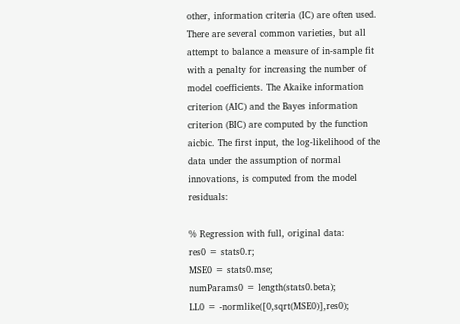other, information criteria (IC) are often used. There are several common varieties, but all attempt to balance a measure of in-sample fit with a penalty for increasing the number of model coefficients. The Akaike information criterion (AIC) and the Bayes information criterion (BIC) are computed by the function aicbic. The first input, the log-likelihood of the data under the assumption of normal innovations, is computed from the model residuals:

% Regression with full, original data:
res0 = stats0.r;
MSE0 = stats0.mse;
numParams0 = length(stats0.beta);
LL0 = -normlike([0,sqrt(MSE0)],res0);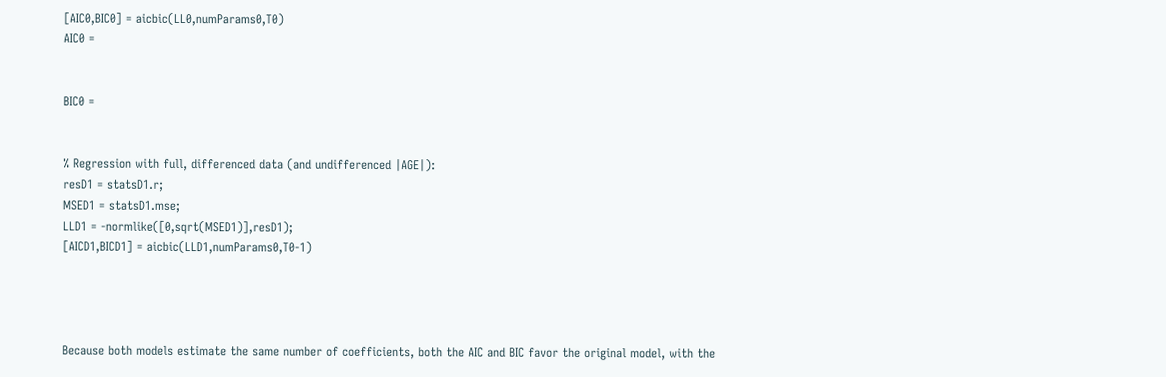[AIC0,BIC0] = aicbic(LL0,numParams0,T0)
AIC0 =


BIC0 =


% Regression with full, differenced data (and undifferenced |AGE|):
resD1 = statsD1.r;
MSED1 = statsD1.mse;
LLD1 = -normlike([0,sqrt(MSED1)],resD1);
[AICD1,BICD1] = aicbic(LLD1,numParams0,T0-1)




Because both models estimate the same number of coefficients, both the AIC and BIC favor the original model, with the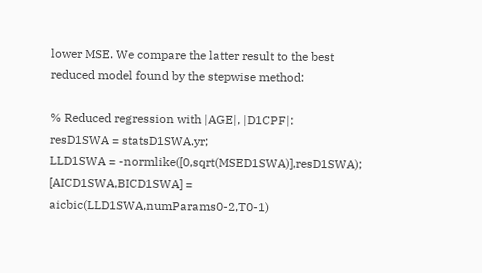lower MSE. We compare the latter result to the best reduced model found by the stepwise method:

% Reduced regression with |AGE|, |D1CPF|:
resD1SWA = statsD1SWA.yr;
LLD1SWA = -normlike([0,sqrt(MSED1SWA)],resD1SWA);
[AICD1SWA,BICD1SWA] = aicbic(LLD1SWA,numParams0-2,T0-1)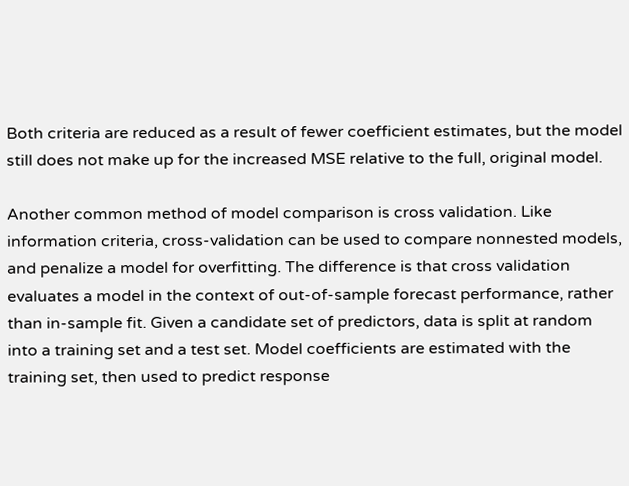Both criteria are reduced as a result of fewer coefficient estimates, but the model still does not make up for the increased MSE relative to the full, original model.

Another common method of model comparison is cross validation. Like information criteria, cross-validation can be used to compare nonnested models, and penalize a model for overfitting. The difference is that cross validation evaluates a model in the context of out-of-sample forecast performance, rather than in-sample fit. Given a candidate set of predictors, data is split at random into a training set and a test set. Model coefficients are estimated with the training set, then used to predict response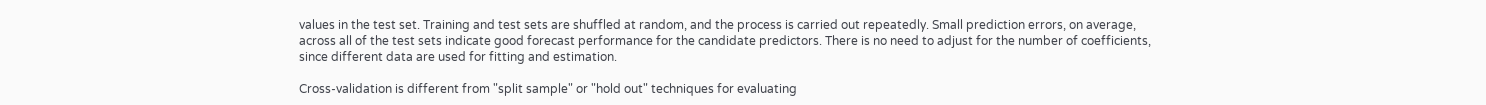values in the test set. Training and test sets are shuffled at random, and the process is carried out repeatedly. Small prediction errors, on average, across all of the test sets indicate good forecast performance for the candidate predictors. There is no need to adjust for the number of coefficients, since different data are used for fitting and estimation.

Cross-validation is different from "split sample" or "hold out" techniques for evaluating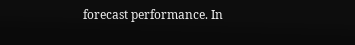forecast performance. In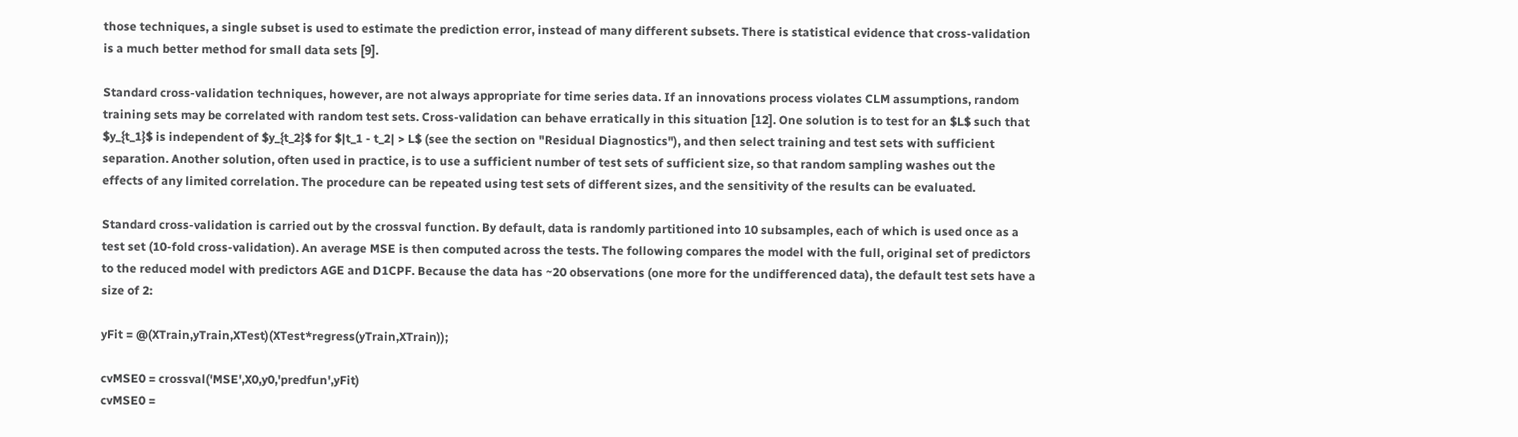those techniques, a single subset is used to estimate the prediction error, instead of many different subsets. There is statistical evidence that cross-validation is a much better method for small data sets [9].

Standard cross-validation techniques, however, are not always appropriate for time series data. If an innovations process violates CLM assumptions, random training sets may be correlated with random test sets. Cross-validation can behave erratically in this situation [12]. One solution is to test for an $L$ such that $y_{t_1}$ is independent of $y_{t_2}$ for $|t_1 - t_2| > L$ (see the section on "Residual Diagnostics"), and then select training and test sets with sufficient separation. Another solution, often used in practice, is to use a sufficient number of test sets of sufficient size, so that random sampling washes out the effects of any limited correlation. The procedure can be repeated using test sets of different sizes, and the sensitivity of the results can be evaluated.

Standard cross-validation is carried out by the crossval function. By default, data is randomly partitioned into 10 subsamples, each of which is used once as a test set (10-fold cross-validation). An average MSE is then computed across the tests. The following compares the model with the full, original set of predictors to the reduced model with predictors AGE and D1CPF. Because the data has ~20 observations (one more for the undifferenced data), the default test sets have a size of 2:

yFit = @(XTrain,yTrain,XTest)(XTest*regress(yTrain,XTrain));

cvMSE0 = crossval('MSE',X0,y0,'predfun',yFit)
cvMSE0 =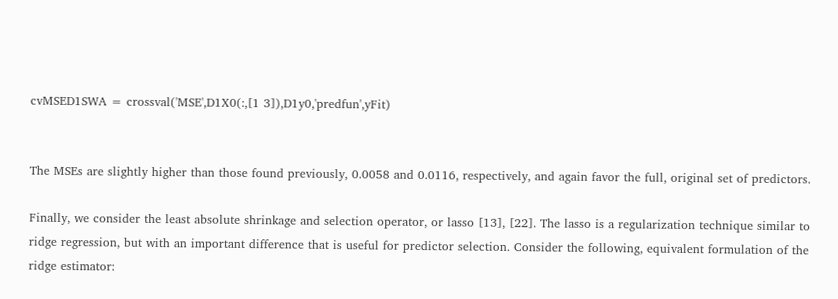cvMSED1SWA = crossval('MSE',D1X0(:,[1 3]),D1y0,'predfun',yFit)


The MSEs are slightly higher than those found previously, 0.0058 and 0.0116, respectively, and again favor the full, original set of predictors.

Finally, we consider the least absolute shrinkage and selection operator, or lasso [13], [22]. The lasso is a regularization technique similar to ridge regression, but with an important difference that is useful for predictor selection. Consider the following, equivalent formulation of the ridge estimator: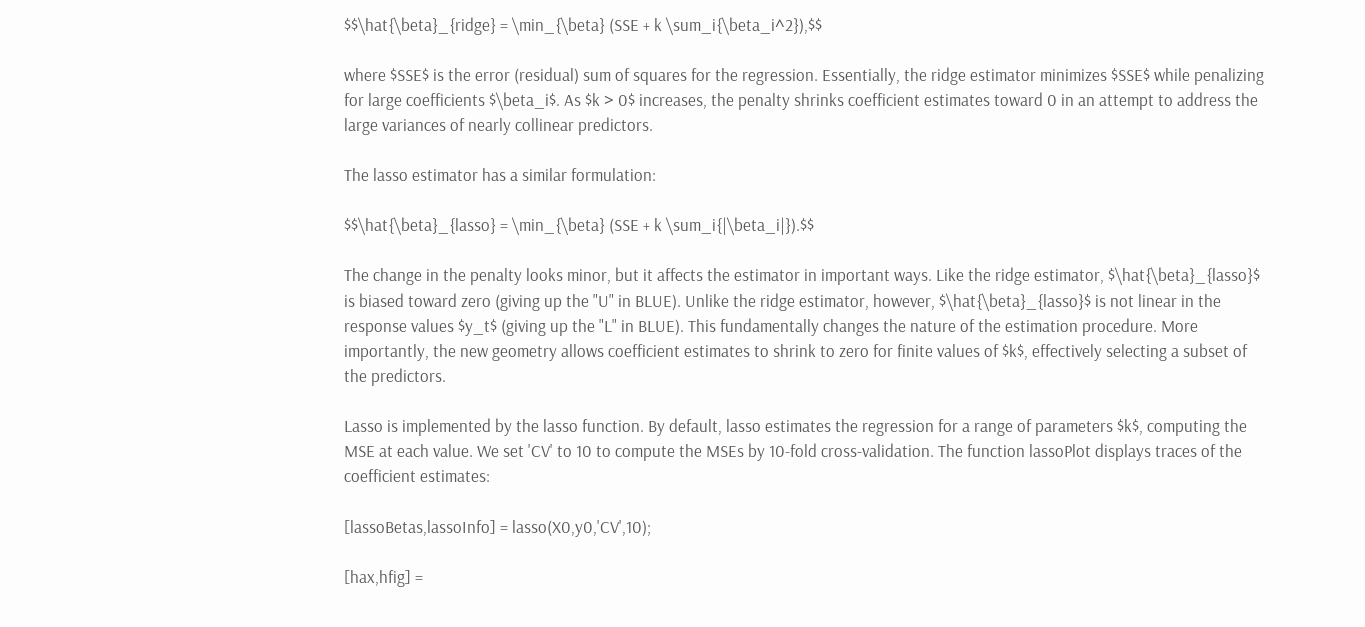$$\hat{\beta}_{ridge} = \min_{\beta} (SSE + k \sum_i{\beta_i^2}),$$

where $SSE$ is the error (residual) sum of squares for the regression. Essentially, the ridge estimator minimizes $SSE$ while penalizing for large coefficients $\beta_i$. As $k > 0$ increases, the penalty shrinks coefficient estimates toward 0 in an attempt to address the large variances of nearly collinear predictors.

The lasso estimator has a similar formulation:

$$\hat{\beta}_{lasso} = \min_{\beta} (SSE + k \sum_i{|\beta_i|}).$$

The change in the penalty looks minor, but it affects the estimator in important ways. Like the ridge estimator, $\hat{\beta}_{lasso}$ is biased toward zero (giving up the "U" in BLUE). Unlike the ridge estimator, however, $\hat{\beta}_{lasso}$ is not linear in the response values $y_t$ (giving up the "L" in BLUE). This fundamentally changes the nature of the estimation procedure. More importantly, the new geometry allows coefficient estimates to shrink to zero for finite values of $k$, effectively selecting a subset of the predictors.

Lasso is implemented by the lasso function. By default, lasso estimates the regression for a range of parameters $k$, computing the MSE at each value. We set 'CV' to 10 to compute the MSEs by 10-fold cross-validation. The function lassoPlot displays traces of the coefficient estimates:

[lassoBetas,lassoInfo] = lasso(X0,y0,'CV',10);

[hax,hfig] =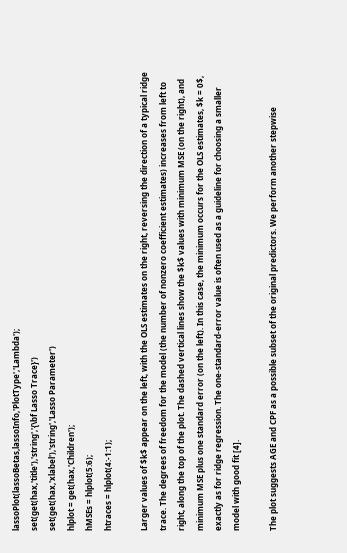lassoPlot(lassoBetas,lassoInfo,'PlotType','Lambda');
set(get(hax,'title'),'string','{\bf Lasso Trace}')
set(get(hax,'xlabel'),'string','Lasso Parameter')
hlplot = get(hax,'Children');
hMSEs = hlplot(5:6);
htraces = hlplot(4:-1:1);

Larger values of $k$ appear on the left, with the OLS estimates on the right, reversing the direction of a typical ridge trace. The degrees of freedom for the model (the number of nonzero coefficient estimates) increases from left to right, along the top of the plot. The dashed vertical lines show the $k$ values with minimum MSE (on the right), and minimum MSE plus one standard error (on the left). In this case, the minimum occurs for the OLS estimates, $k = 0$, exactly as for ridge regression. The one-standard-error value is often used as a guideline for choosing a smaller model with good fit [4].

The plot suggests AGE and CPF as a possible subset of the original predictors. We perform another stepwise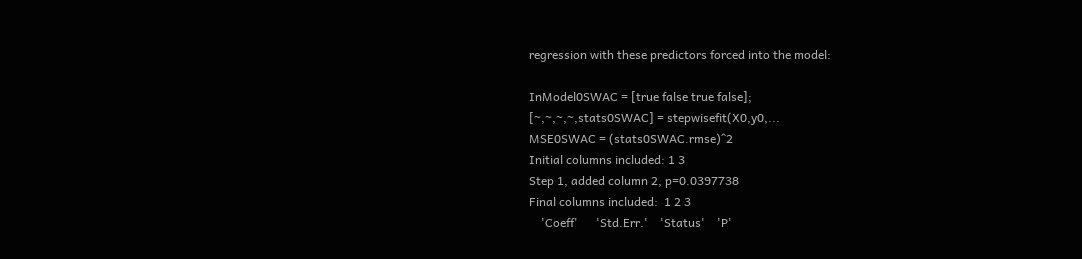regression with these predictors forced into the model:

InModel0SWAC = [true false true false];
[~,~,~,~,stats0SWAC] = stepwisefit(X0,y0,...
MSE0SWAC = (stats0SWAC.rmse)^2
Initial columns included: 1 3
Step 1, added column 2, p=0.0397738
Final columns included:  1 2 3
    'Coeff'      'Std.Err.'    'Status'    'P'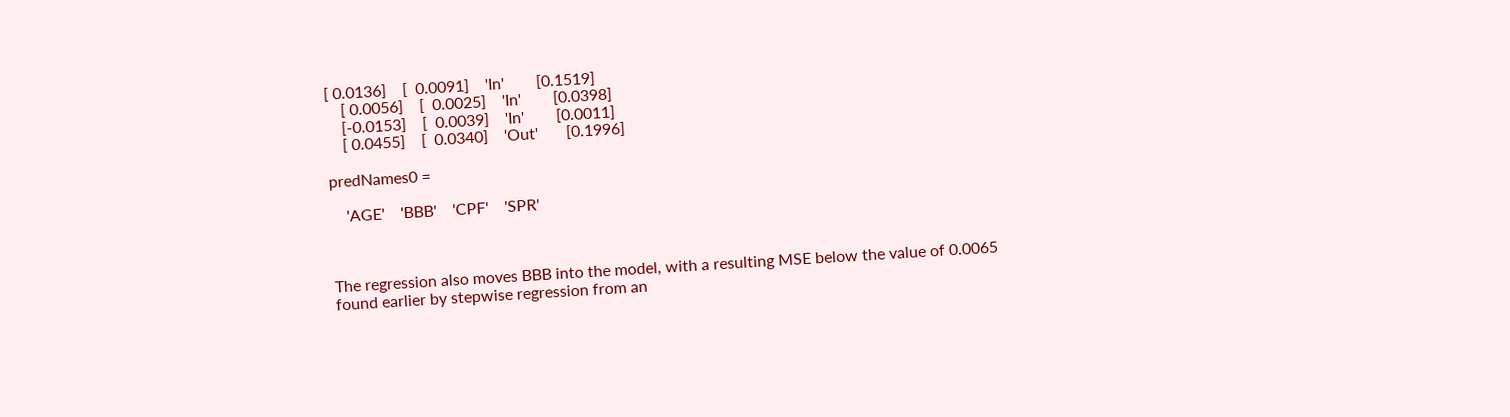[ 0.0136]    [  0.0091]    'In'        [0.1519]
    [ 0.0056]    [  0.0025]    'In'        [0.0398]
    [-0.0153]    [  0.0039]    'In'        [0.0011]
    [ 0.0455]    [  0.0340]    'Out'       [0.1996]

predNames0 =

    'AGE'    'BBB'    'CPF'    'SPR'



The regression also moves BBB into the model, with a resulting MSE below the value of 0.0065 found earlier by stepwise regression from an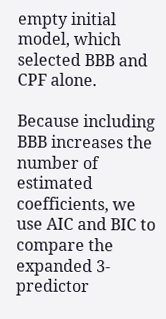empty initial model, which selected BBB and CPF alone.

Because including BBB increases the number of estimated coefficients, we use AIC and BIC to compare the expanded 3-predictor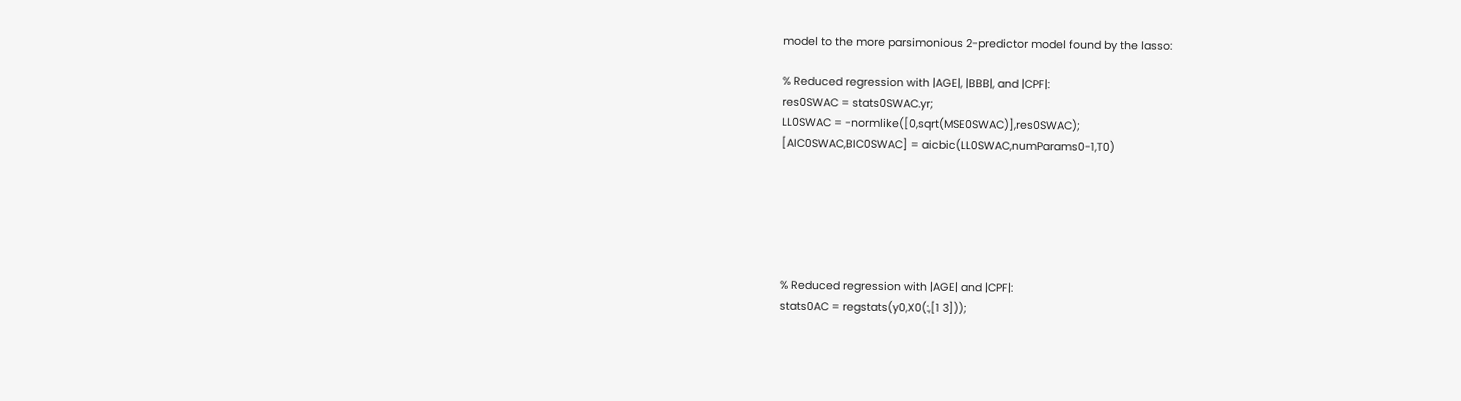model to the more parsimonious 2-predictor model found by the lasso:

% Reduced regression with |AGE|, |BBB|, and |CPF|:
res0SWAC = stats0SWAC.yr;
LL0SWAC = -normlike([0,sqrt(MSE0SWAC)],res0SWAC);
[AIC0SWAC,BIC0SWAC] = aicbic(LL0SWAC,numParams0-1,T0)






% Reduced regression with |AGE| and |CPF|:
stats0AC = regstats(y0,X0(:,[1 3]));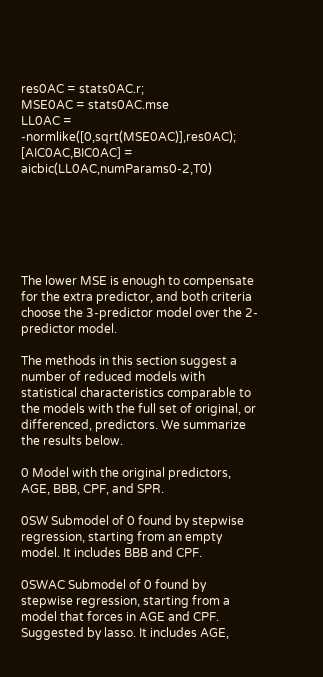res0AC = stats0AC.r;
MSE0AC = stats0AC.mse
LL0AC = -normlike([0,sqrt(MSE0AC)],res0AC);
[AIC0AC,BIC0AC] = aicbic(LL0AC,numParams0-2,T0)






The lower MSE is enough to compensate for the extra predictor, and both criteria choose the 3-predictor model over the 2-predictor model.

The methods in this section suggest a number of reduced models with statistical characteristics comparable to the models with the full set of original, or differenced, predictors. We summarize the results below.

0 Model with the original predictors, AGE, BBB, CPF, and SPR.

0SW Submodel of 0 found by stepwise regression, starting from an empty model. It includes BBB and CPF.

0SWAC Submodel of 0 found by stepwise regression, starting from a model that forces in AGE and CPF. Suggested by lasso. It includes AGE,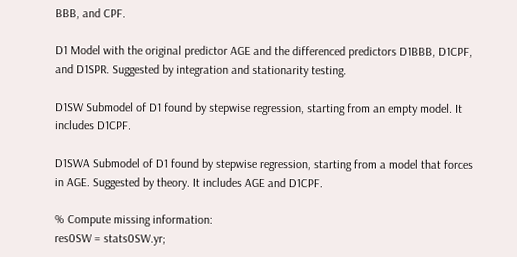BBB, and CPF.

D1 Model with the original predictor AGE and the differenced predictors D1BBB, D1CPF, and D1SPR. Suggested by integration and stationarity testing.

D1SW Submodel of D1 found by stepwise regression, starting from an empty model. It includes D1CPF.

D1SWA Submodel of D1 found by stepwise regression, starting from a model that forces in AGE. Suggested by theory. It includes AGE and D1CPF.

% Compute missing information:
res0SW = stats0SW.yr;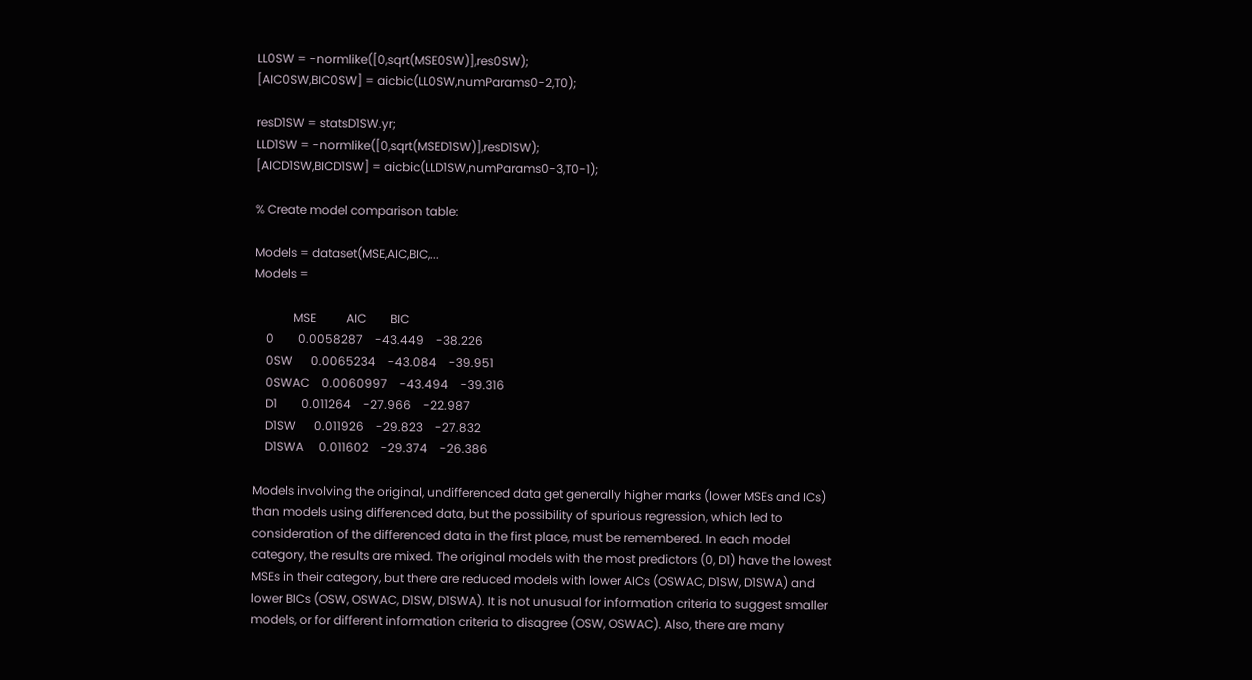LL0SW = -normlike([0,sqrt(MSE0SW)],res0SW);
[AIC0SW,BIC0SW] = aicbic(LL0SW,numParams0-2,T0);

resD1SW = statsD1SW.yr;
LLD1SW = -normlike([0,sqrt(MSED1SW)],resD1SW);
[AICD1SW,BICD1SW] = aicbic(LLD1SW,numParams0-3,T0-1);

% Create model comparison table:

Models = dataset(MSE,AIC,BIC,...
Models =

             MSE          AIC        BIC
    0        0.0058287    -43.449    -38.226
    0SW      0.0065234    -43.084    -39.951
    0SWAC    0.0060997    -43.494    -39.316
    D1        0.011264    -27.966    -22.987
    D1SW      0.011926    -29.823    -27.832
    D1SWA     0.011602    -29.374    -26.386

Models involving the original, undifferenced data get generally higher marks (lower MSEs and ICs) than models using differenced data, but the possibility of spurious regression, which led to consideration of the differenced data in the first place, must be remembered. In each model category, the results are mixed. The original models with the most predictors (0, D1) have the lowest MSEs in their category, but there are reduced models with lower AICs (OSWAC, D1SW, D1SWA) and lower BICs (OSW, OSWAC, D1SW, D1SWA). It is not unusual for information criteria to suggest smaller models, or for different information criteria to disagree (OSW, OSWAC). Also, there are many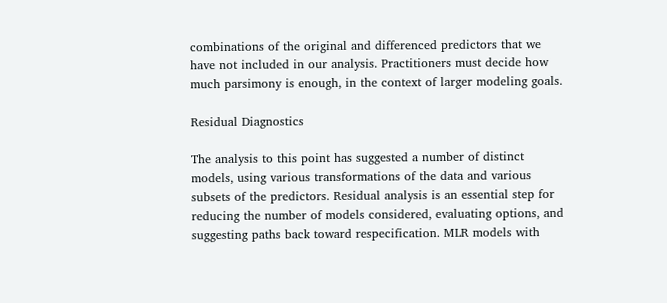combinations of the original and differenced predictors that we have not included in our analysis. Practitioners must decide how much parsimony is enough, in the context of larger modeling goals.

Residual Diagnostics

The analysis to this point has suggested a number of distinct models, using various transformations of the data and various subsets of the predictors. Residual analysis is an essential step for reducing the number of models considered, evaluating options, and suggesting paths back toward respecification. MLR models with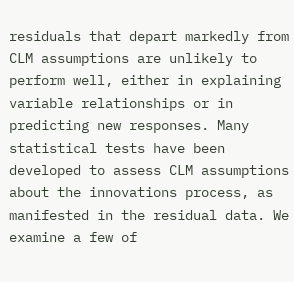residuals that depart markedly from CLM assumptions are unlikely to perform well, either in explaining variable relationships or in predicting new responses. Many statistical tests have been developed to assess CLM assumptions about the innovations process, as manifested in the residual data. We examine a few of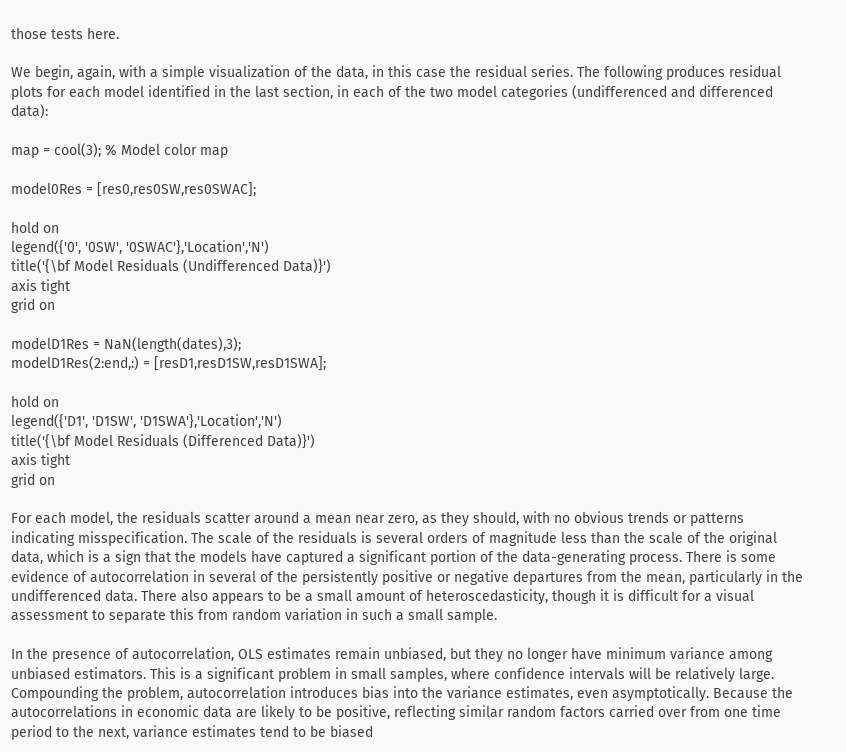those tests here.

We begin, again, with a simple visualization of the data, in this case the residual series. The following produces residual plots for each model identified in the last section, in each of the two model categories (undifferenced and differenced data):

map = cool(3); % Model color map

model0Res = [res0,res0SW,res0SWAC];

hold on
legend({'0', '0SW', '0SWAC'},'Location','N')
title('{\bf Model Residuals (Undifferenced Data)}')
axis tight
grid on

modelD1Res = NaN(length(dates),3);
modelD1Res(2:end,:) = [resD1,resD1SW,resD1SWA];

hold on
legend({'D1', 'D1SW', 'D1SWA'},'Location','N')
title('{\bf Model Residuals (Differenced Data)}')
axis tight
grid on

For each model, the residuals scatter around a mean near zero, as they should, with no obvious trends or patterns indicating misspecification. The scale of the residuals is several orders of magnitude less than the scale of the original data, which is a sign that the models have captured a significant portion of the data-generating process. There is some evidence of autocorrelation in several of the persistently positive or negative departures from the mean, particularly in the undifferenced data. There also appears to be a small amount of heteroscedasticity, though it is difficult for a visual assessment to separate this from random variation in such a small sample.

In the presence of autocorrelation, OLS estimates remain unbiased, but they no longer have minimum variance among unbiased estimators. This is a significant problem in small samples, where confidence intervals will be relatively large. Compounding the problem, autocorrelation introduces bias into the variance estimates, even asymptotically. Because the autocorrelations in economic data are likely to be positive, reflecting similar random factors carried over from one time period to the next, variance estimates tend to be biased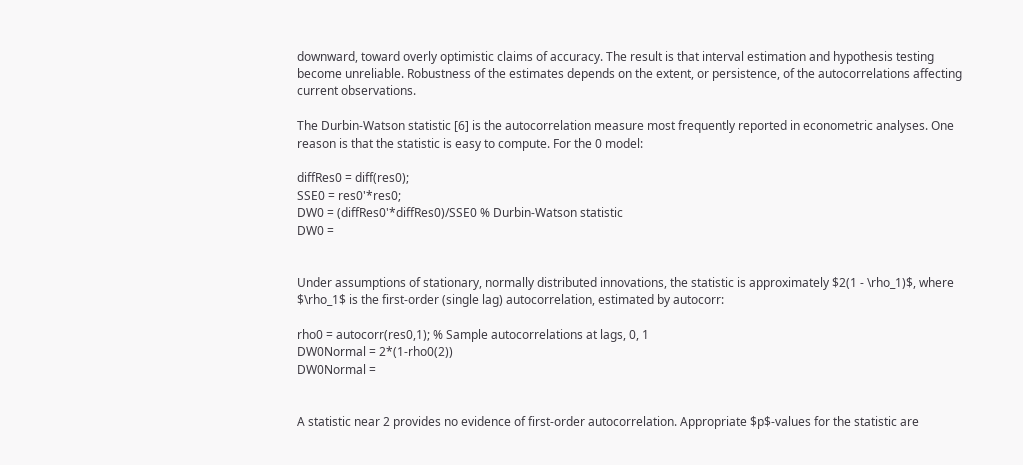downward, toward overly optimistic claims of accuracy. The result is that interval estimation and hypothesis testing become unreliable. Robustness of the estimates depends on the extent, or persistence, of the autocorrelations affecting current observations.

The Durbin-Watson statistic [6] is the autocorrelation measure most frequently reported in econometric analyses. One reason is that the statistic is easy to compute. For the 0 model:

diffRes0 = diff(res0);
SSE0 = res0'*res0;
DW0 = (diffRes0'*diffRes0)/SSE0 % Durbin-Watson statistic
DW0 =


Under assumptions of stationary, normally distributed innovations, the statistic is approximately $2(1 - \rho_1)$, where $\rho_1$ is the first-order (single lag) autocorrelation, estimated by autocorr:

rho0 = autocorr(res0,1); % Sample autocorrelations at lags, 0, 1
DW0Normal = 2*(1-rho0(2))
DW0Normal =


A statistic near 2 provides no evidence of first-order autocorrelation. Appropriate $p$-values for the statistic are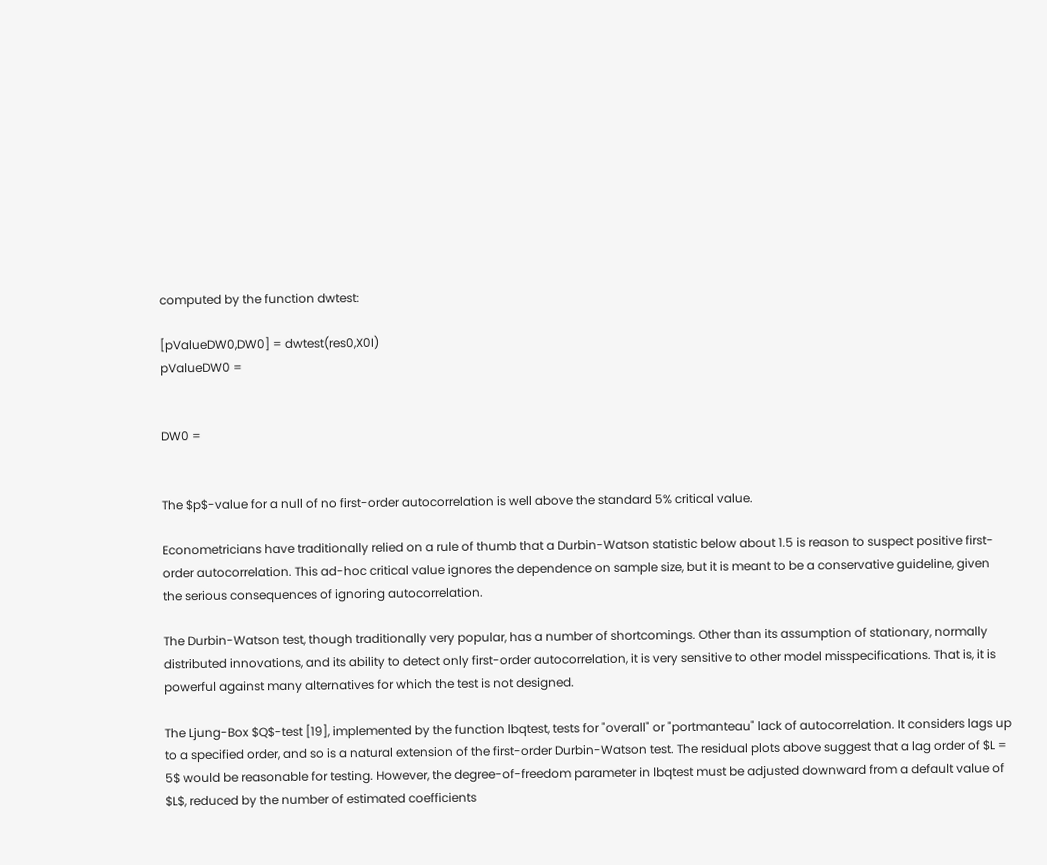computed by the function dwtest:

[pValueDW0,DW0] = dwtest(res0,X0I)
pValueDW0 =


DW0 =


The $p$-value for a null of no first-order autocorrelation is well above the standard 5% critical value.

Econometricians have traditionally relied on a rule of thumb that a Durbin-Watson statistic below about 1.5 is reason to suspect positive first-order autocorrelation. This ad-hoc critical value ignores the dependence on sample size, but it is meant to be a conservative guideline, given the serious consequences of ignoring autocorrelation.

The Durbin-Watson test, though traditionally very popular, has a number of shortcomings. Other than its assumption of stationary, normally distributed innovations, and its ability to detect only first-order autocorrelation, it is very sensitive to other model misspecifications. That is, it is powerful against many alternatives for which the test is not designed.

The Ljung-Box $Q$-test [19], implemented by the function lbqtest, tests for "overall" or "portmanteau" lack of autocorrelation. It considers lags up to a specified order, and so is a natural extension of the first-order Durbin-Watson test. The residual plots above suggest that a lag order of $L = 5$ would be reasonable for testing. However, the degree-of-freedom parameter in lbqtest must be adjusted downward from a default value of $L$, reduced by the number of estimated coefficients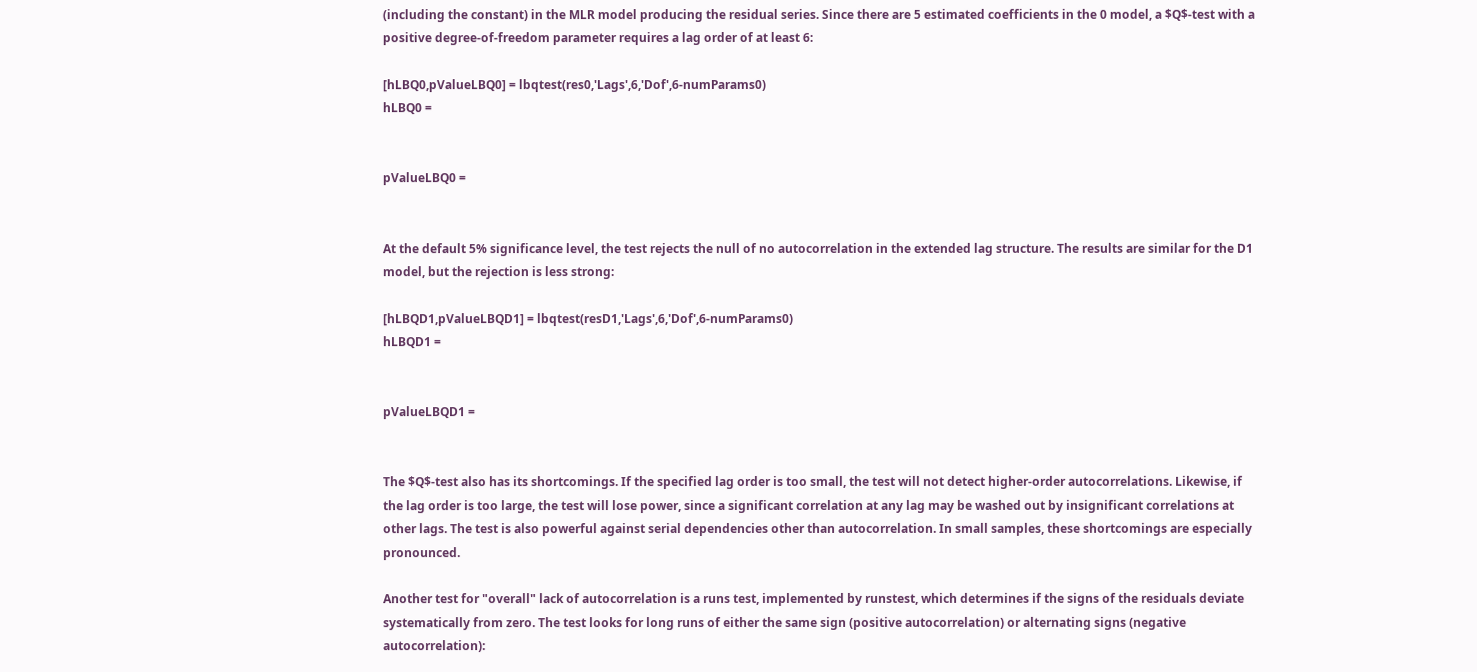(including the constant) in the MLR model producing the residual series. Since there are 5 estimated coefficients in the 0 model, a $Q$-test with a positive degree-of-freedom parameter requires a lag order of at least 6:

[hLBQ0,pValueLBQ0] = lbqtest(res0,'Lags',6,'Dof',6-numParams0)
hLBQ0 =


pValueLBQ0 =


At the default 5% significance level, the test rejects the null of no autocorrelation in the extended lag structure. The results are similar for the D1 model, but the rejection is less strong:

[hLBQD1,pValueLBQD1] = lbqtest(resD1,'Lags',6,'Dof',6-numParams0)
hLBQD1 =


pValueLBQD1 =


The $Q$-test also has its shortcomings. If the specified lag order is too small, the test will not detect higher-order autocorrelations. Likewise, if the lag order is too large, the test will lose power, since a significant correlation at any lag may be washed out by insignificant correlations at other lags. The test is also powerful against serial dependencies other than autocorrelation. In small samples, these shortcomings are especially pronounced.

Another test for "overall" lack of autocorrelation is a runs test, implemented by runstest, which determines if the signs of the residuals deviate systematically from zero. The test looks for long runs of either the same sign (positive autocorrelation) or alternating signs (negative autocorrelation):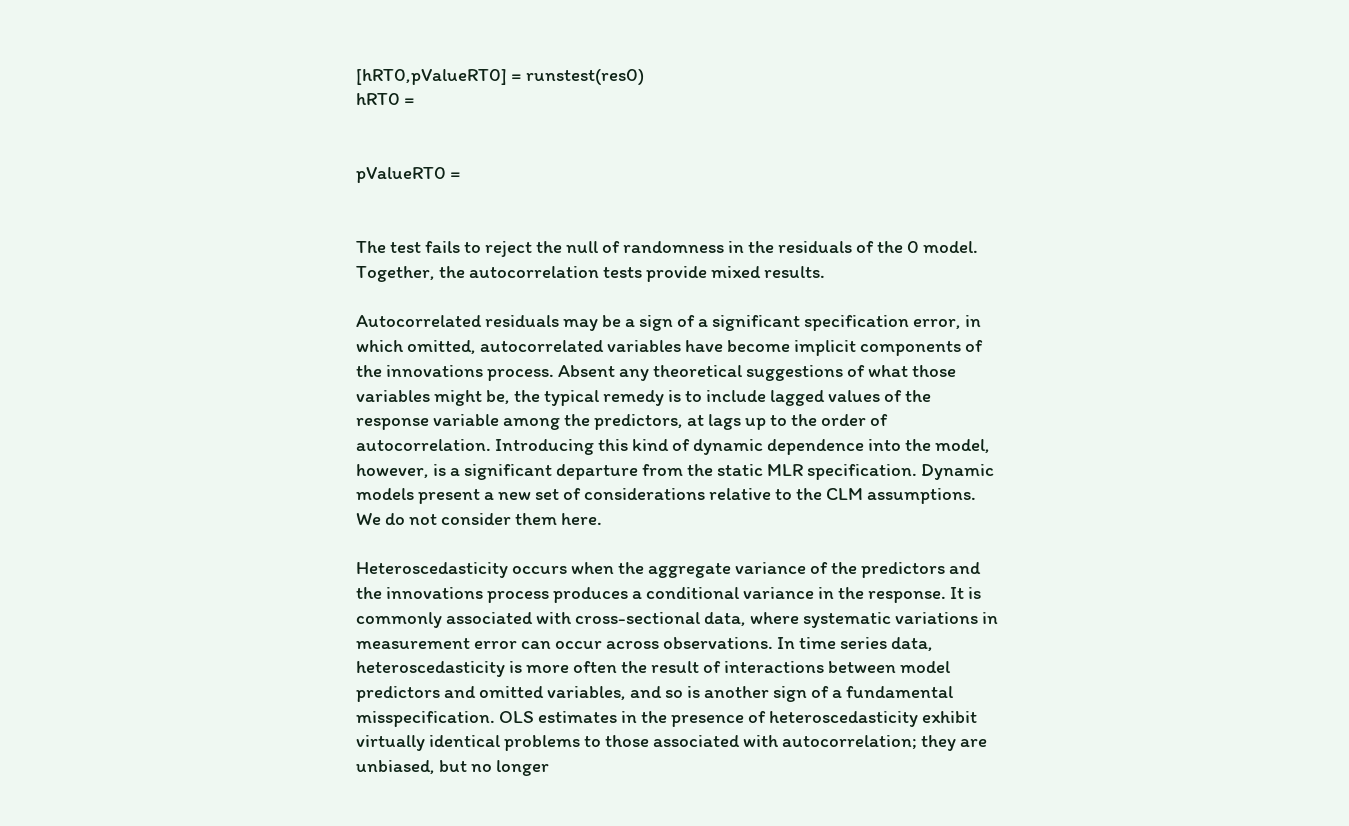[hRT0,pValueRT0] = runstest(res0)
hRT0 =


pValueRT0 =


The test fails to reject the null of randomness in the residuals of the 0 model. Together, the autocorrelation tests provide mixed results.

Autocorrelated residuals may be a sign of a significant specification error, in which omitted, autocorrelated variables have become implicit components of the innovations process. Absent any theoretical suggestions of what those variables might be, the typical remedy is to include lagged values of the response variable among the predictors, at lags up to the order of autocorrelation. Introducing this kind of dynamic dependence into the model, however, is a significant departure from the static MLR specification. Dynamic models present a new set of considerations relative to the CLM assumptions. We do not consider them here.

Heteroscedasticity occurs when the aggregate variance of the predictors and the innovations process produces a conditional variance in the response. It is commonly associated with cross-sectional data, where systematic variations in measurement error can occur across observations. In time series data, heteroscedasticity is more often the result of interactions between model predictors and omitted variables, and so is another sign of a fundamental misspecification. OLS estimates in the presence of heteroscedasticity exhibit virtually identical problems to those associated with autocorrelation; they are unbiased, but no longer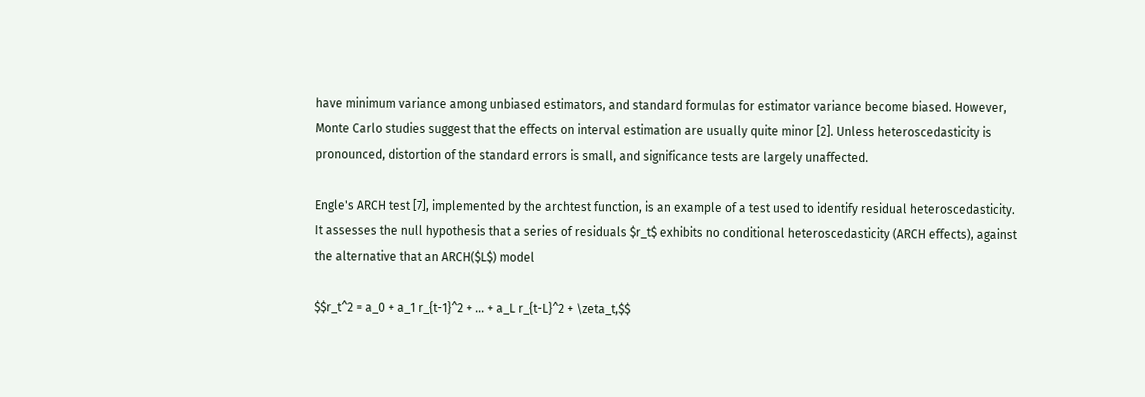have minimum variance among unbiased estimators, and standard formulas for estimator variance become biased. However, Monte Carlo studies suggest that the effects on interval estimation are usually quite minor [2]. Unless heteroscedasticity is pronounced, distortion of the standard errors is small, and significance tests are largely unaffected.

Engle's ARCH test [7], implemented by the archtest function, is an example of a test used to identify residual heteroscedasticity. It assesses the null hypothesis that a series of residuals $r_t$ exhibits no conditional heteroscedasticity (ARCH effects), against the alternative that an ARCH($L$) model

$$r_t^2 = a_0 + a_1 r_{t-1}^2 + ... + a_L r_{t-L}^2 + \zeta_t,$$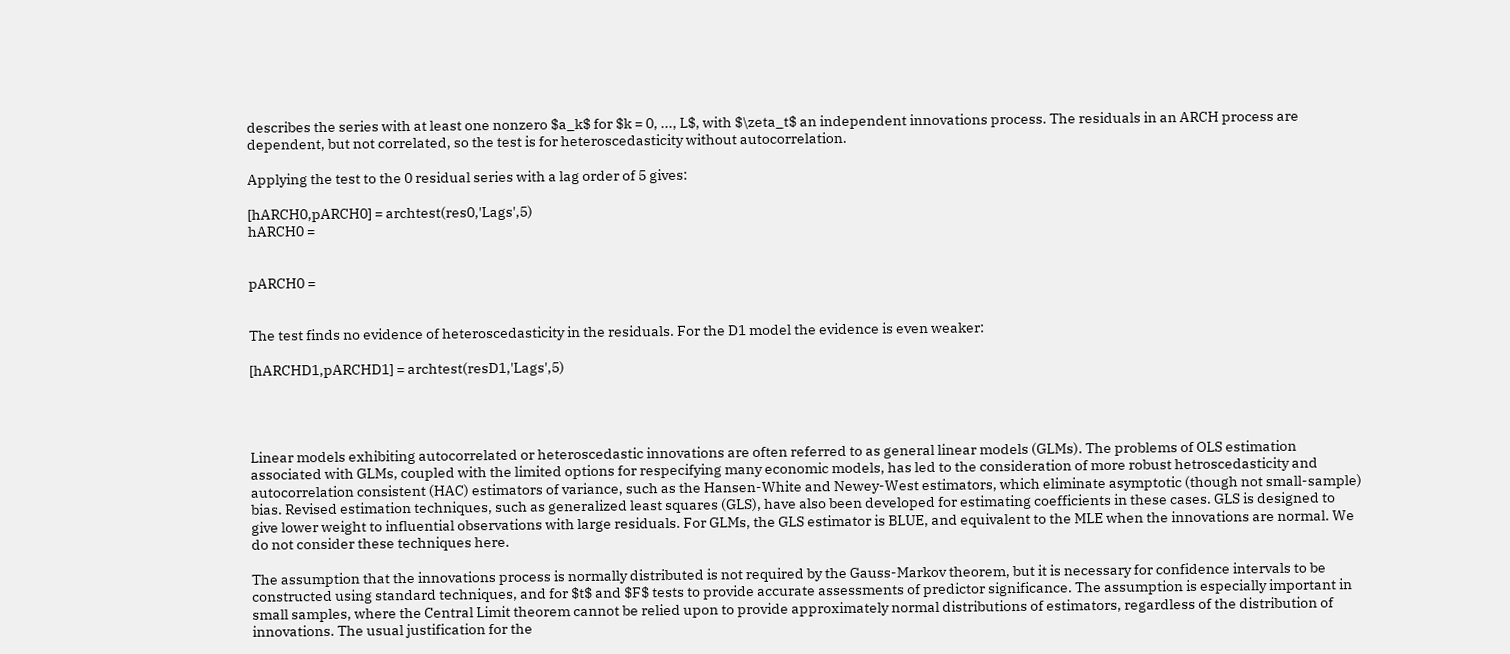describes the series with at least one nonzero $a_k$ for $k = 0, ..., L$, with $\zeta_t$ an independent innovations process. The residuals in an ARCH process are dependent, but not correlated, so the test is for heteroscedasticity without autocorrelation.

Applying the test to the 0 residual series with a lag order of 5 gives:

[hARCH0,pARCH0] = archtest(res0,'Lags',5)
hARCH0 =


pARCH0 =


The test finds no evidence of heteroscedasticity in the residuals. For the D1 model the evidence is even weaker:

[hARCHD1,pARCHD1] = archtest(resD1,'Lags',5)




Linear models exhibiting autocorrelated or heteroscedastic innovations are often referred to as general linear models (GLMs). The problems of OLS estimation associated with GLMs, coupled with the limited options for respecifying many economic models, has led to the consideration of more robust hetroscedasticity and autocorrelation consistent (HAC) estimators of variance, such as the Hansen-White and Newey-West estimators, which eliminate asymptotic (though not small-sample) bias. Revised estimation techniques, such as generalized least squares (GLS), have also been developed for estimating coefficients in these cases. GLS is designed to give lower weight to influential observations with large residuals. For GLMs, the GLS estimator is BLUE, and equivalent to the MLE when the innovations are normal. We do not consider these techniques here.

The assumption that the innovations process is normally distributed is not required by the Gauss-Markov theorem, but it is necessary for confidence intervals to be constructed using standard techniques, and for $t$ and $F$ tests to provide accurate assessments of predictor significance. The assumption is especially important in small samples, where the Central Limit theorem cannot be relied upon to provide approximately normal distributions of estimators, regardless of the distribution of innovations. The usual justification for the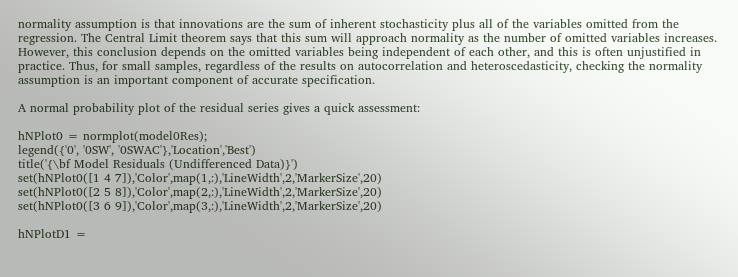normality assumption is that innovations are the sum of inherent stochasticity plus all of the variables omitted from the regression. The Central Limit theorem says that this sum will approach normality as the number of omitted variables increases. However, this conclusion depends on the omitted variables being independent of each other, and this is often unjustified in practice. Thus, for small samples, regardless of the results on autocorrelation and heteroscedasticity, checking the normality assumption is an important component of accurate specification.

A normal probability plot of the residual series gives a quick assessment:

hNPlot0 = normplot(model0Res);
legend({'0', '0SW', '0SWAC'},'Location','Best')
title('{\bf Model Residuals (Undifferenced Data)}')
set(hNPlot0([1 4 7]),'Color',map(1,:),'LineWidth',2,'MarkerSize',20)
set(hNPlot0([2 5 8]),'Color',map(2,:),'LineWidth',2,'MarkerSize',20)
set(hNPlot0([3 6 9]),'Color',map(3,:),'LineWidth',2,'MarkerSize',20)

hNPlotD1 =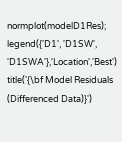normplot(modelD1Res);
legend({'D1', 'D1SW', 'D1SWA'},'Location','Best')
title('{\bf Model Residuals (Differenced Data)}')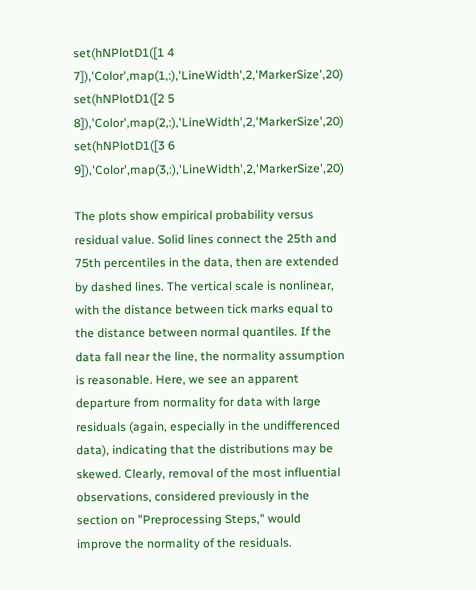set(hNPlotD1([1 4 7]),'Color',map(1,:),'LineWidth',2,'MarkerSize',20)
set(hNPlotD1([2 5 8]),'Color',map(2,:),'LineWidth',2,'MarkerSize',20)
set(hNPlotD1([3 6 9]),'Color',map(3,:),'LineWidth',2,'MarkerSize',20)

The plots show empirical probability versus residual value. Solid lines connect the 25th and 75th percentiles in the data, then are extended by dashed lines. The vertical scale is nonlinear, with the distance between tick marks equal to the distance between normal quantiles. If the data fall near the line, the normality assumption is reasonable. Here, we see an apparent departure from normality for data with large residuals (again, especially in the undifferenced data), indicating that the distributions may be skewed. Clearly, removal of the most influential observations, considered previously in the section on "Preprocessing Steps," would improve the normality of the residuals.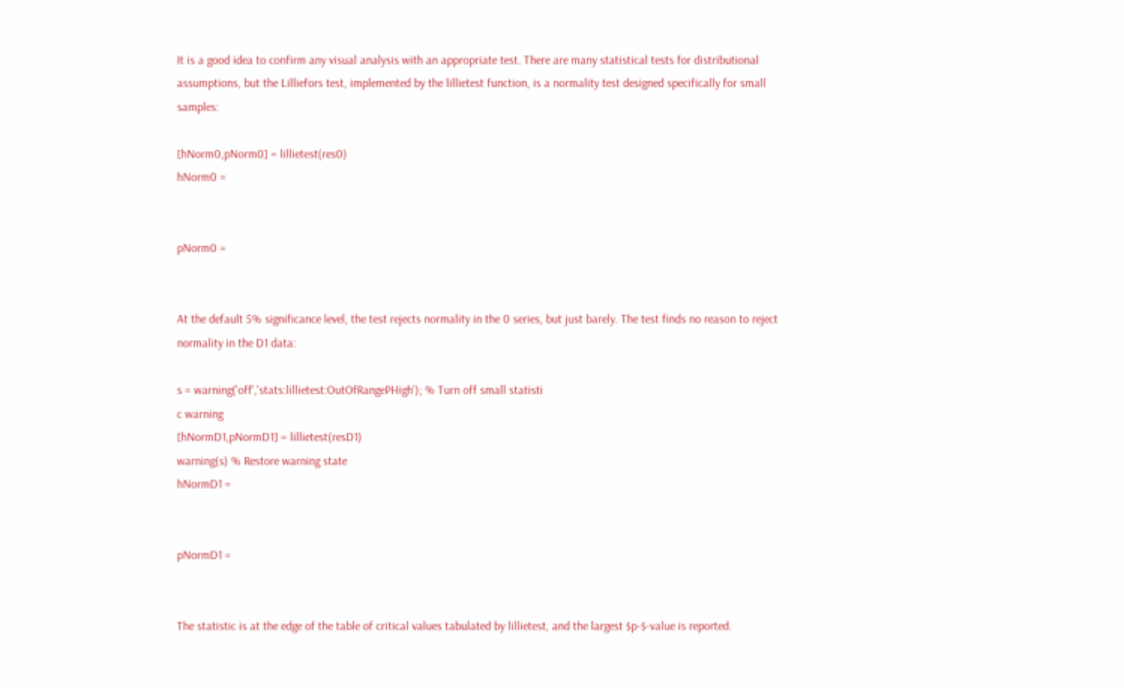It is a good idea to confirm any visual analysis with an appropriate test. There are many statistical tests for distributional assumptions, but the Lilliefors test, implemented by the lillietest function, is a normality test designed specifically for small samples:

[hNorm0,pNorm0] = lillietest(res0)
hNorm0 =


pNorm0 =


At the default 5% significance level, the test rejects normality in the 0 series, but just barely. The test finds no reason to reject normality in the D1 data:

s = warning('off','stats:lillietest:OutOfRangePHigh'); % Turn off small statisti
c warning
[hNormD1,pNormD1] = lillietest(resD1)
warning(s) % Restore warning state
hNormD1 =


pNormD1 =


The statistic is at the edge of the table of critical values tabulated by lillietest, and the largest $p-$-value is reported.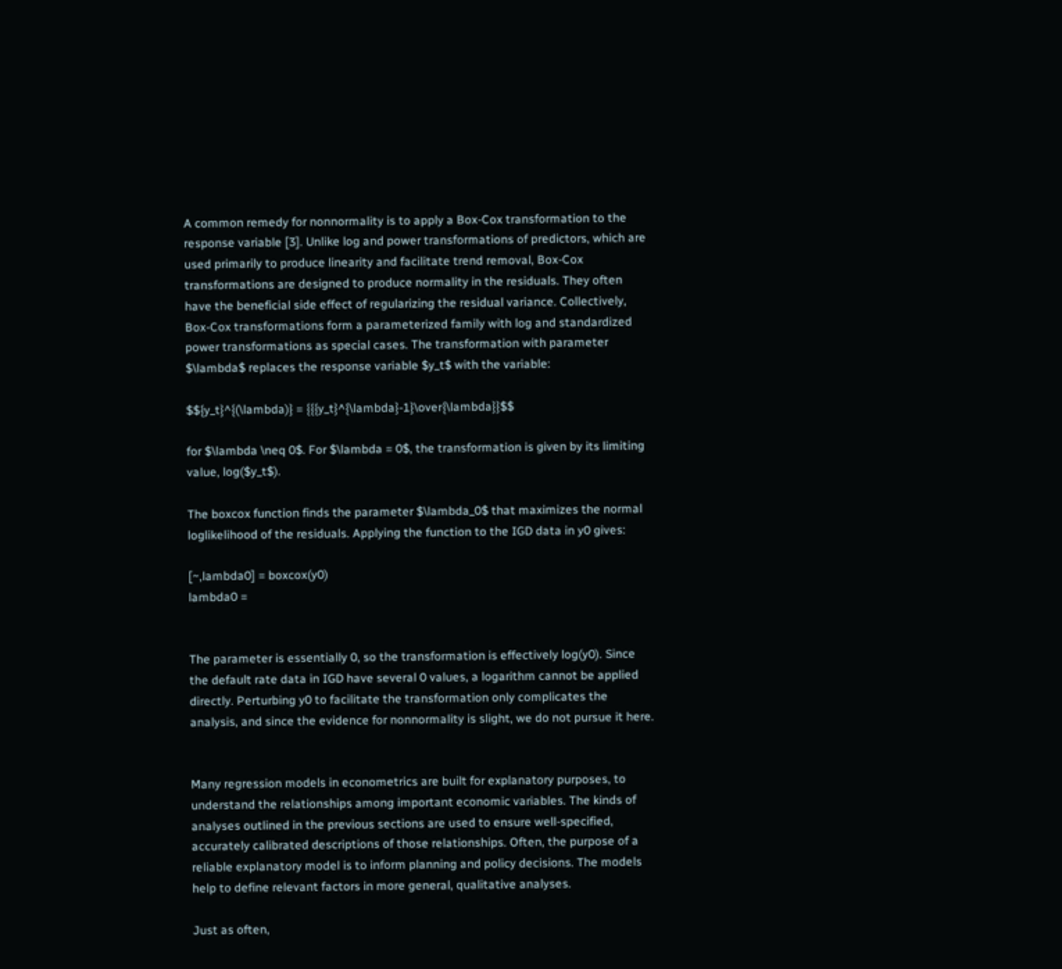A common remedy for nonnormality is to apply a Box-Cox transformation to the response variable [3]. Unlike log and power transformations of predictors, which are used primarily to produce linearity and facilitate trend removal, Box-Cox transformations are designed to produce normality in the residuals. They often have the beneficial side effect of regularizing the residual variance. Collectively, Box-Cox transformations form a parameterized family with log and standardized power transformations as special cases. The transformation with parameter $\lambda$ replaces the response variable $y_t$ with the variable:

$${y_t}^{(\lambda)} = {{{y_t}^{\lambda}-1}\over{\lambda}}$$

for $\lambda \neq 0$. For $\lambda = 0$, the transformation is given by its limiting value, log($y_t$).

The boxcox function finds the parameter $\lambda_0$ that maximizes the normal loglikelihood of the residuals. Applying the function to the IGD data in y0 gives:

[~,lambda0] = boxcox(y0)
lambda0 =


The parameter is essentially 0, so the transformation is effectively log(y0). Since the default rate data in IGD have several 0 values, a logarithm cannot be applied directly. Perturbing y0 to facilitate the transformation only complicates the analysis, and since the evidence for nonnormality is slight, we do not pursue it here.


Many regression models in econometrics are built for explanatory purposes, to understand the relationships among important economic variables. The kinds of analyses outlined in the previous sections are used to ensure well-specified, accurately calibrated descriptions of those relationships. Often, the purpose of a reliable explanatory model is to inform planning and policy decisions. The models help to define relevant factors in more general, qualitative analyses.

Just as often,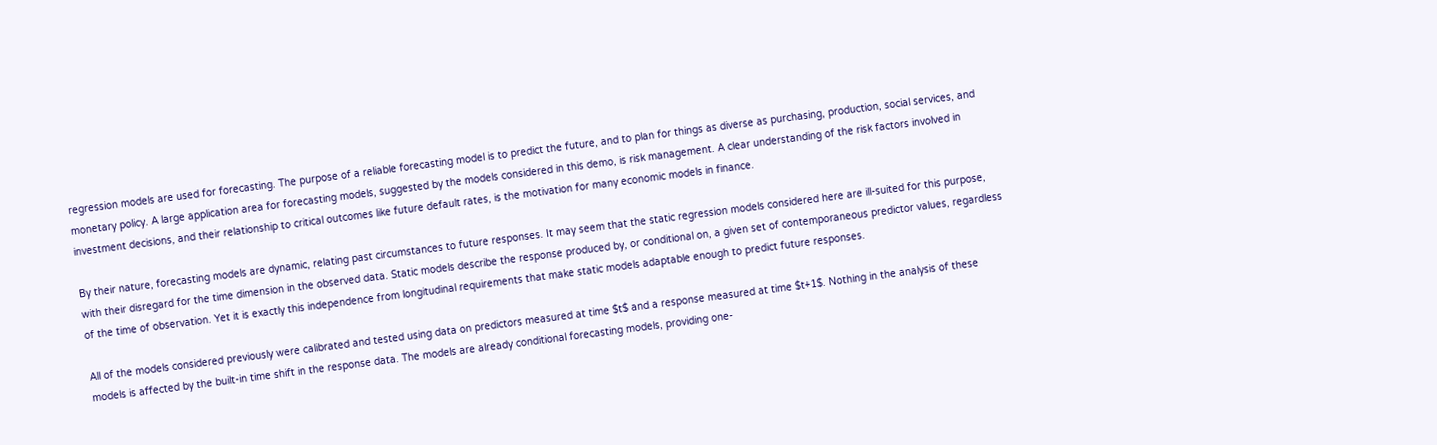regression models are used for forecasting. The purpose of a reliable forecasting model is to predict the future, and to plan for things as diverse as purchasing, production, social services, and monetary policy. A large application area for forecasting models, suggested by the models considered in this demo, is risk management. A clear understanding of the risk factors involved in investment decisions, and their relationship to critical outcomes like future default rates, is the motivation for many economic models in finance.

By their nature, forecasting models are dynamic, relating past circumstances to future responses. It may seem that the static regression models considered here are ill-suited for this purpose, with their disregard for the time dimension in the observed data. Static models describe the response produced by, or conditional on, a given set of contemporaneous predictor values, regardless of the time of observation. Yet it is exactly this independence from longitudinal requirements that make static models adaptable enough to predict future responses.

All of the models considered previously were calibrated and tested using data on predictors measured at time $t$ and a response measured at time $t+1$. Nothing in the analysis of these models is affected by the built-in time shift in the response data. The models are already conditional forecasting models, providing one-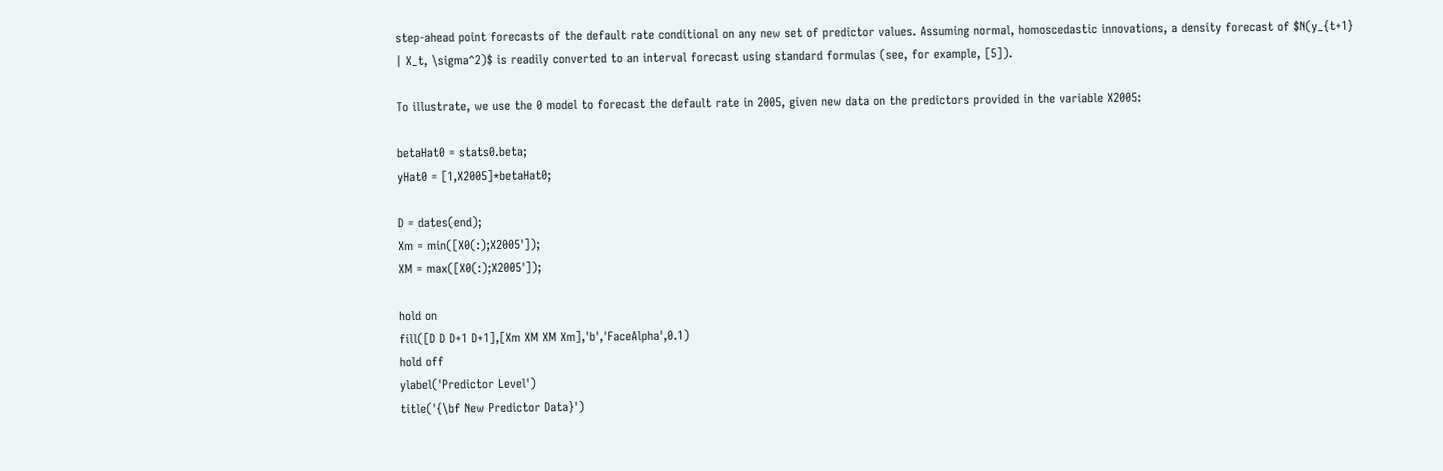step-ahead point forecasts of the default rate conditional on any new set of predictor values. Assuming normal, homoscedastic innovations, a density forecast of $N(y_{t+1} | X_t, \sigma^2)$ is readily converted to an interval forecast using standard formulas (see, for example, [5]).

To illustrate, we use the 0 model to forecast the default rate in 2005, given new data on the predictors provided in the variable X2005:

betaHat0 = stats0.beta;
yHat0 = [1,X2005]*betaHat0;

D = dates(end);
Xm = min([X0(:);X2005']);
XM = max([X0(:);X2005']);

hold on
fill([D D D+1 D+1],[Xm XM XM Xm],'b','FaceAlpha',0.1)
hold off
ylabel('Predictor Level')
title('{\bf New Predictor Data}')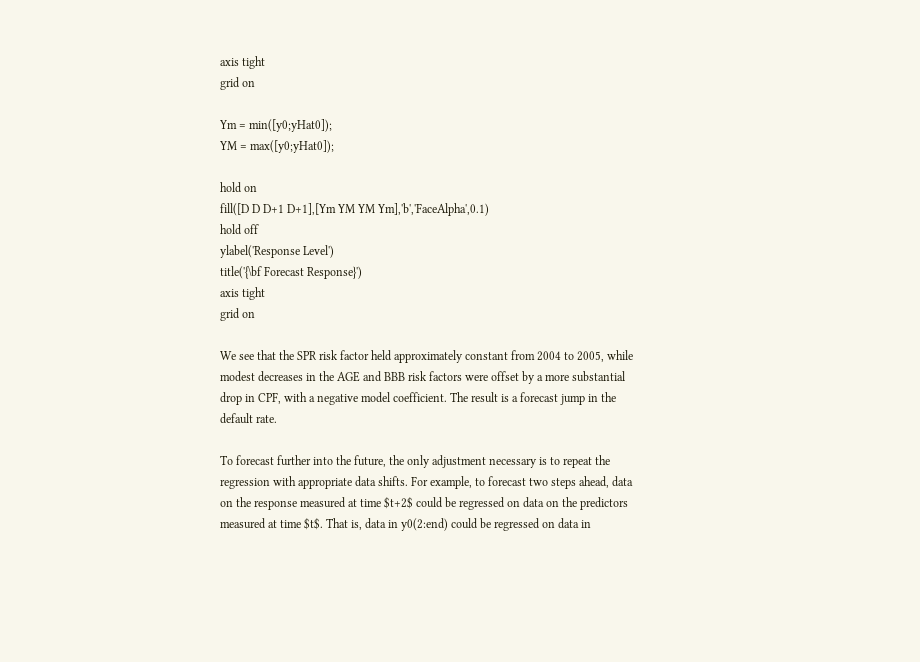axis tight
grid on

Ym = min([y0;yHat0]);
YM = max([y0;yHat0]);

hold on
fill([D D D+1 D+1],[Ym YM YM Ym],'b','FaceAlpha',0.1)
hold off
ylabel('Response Level')
title('{\bf Forecast Response}')
axis tight
grid on

We see that the SPR risk factor held approximately constant from 2004 to 2005, while modest decreases in the AGE and BBB risk factors were offset by a more substantial drop in CPF, with a negative model coefficient. The result is a forecast jump in the default rate.

To forecast further into the future, the only adjustment necessary is to repeat the regression with appropriate data shifts. For example, to forecast two steps ahead, data on the response measured at time $t+2$ could be regressed on data on the predictors measured at time $t$. That is, data in y0(2:end) could be regressed on data in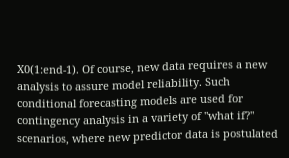X0(1:end-1). Of course, new data requires a new analysis to assure model reliability. Such conditional forecasting models are used for contingency analysis in a variety of "what if?" scenarios, where new predictor data is postulated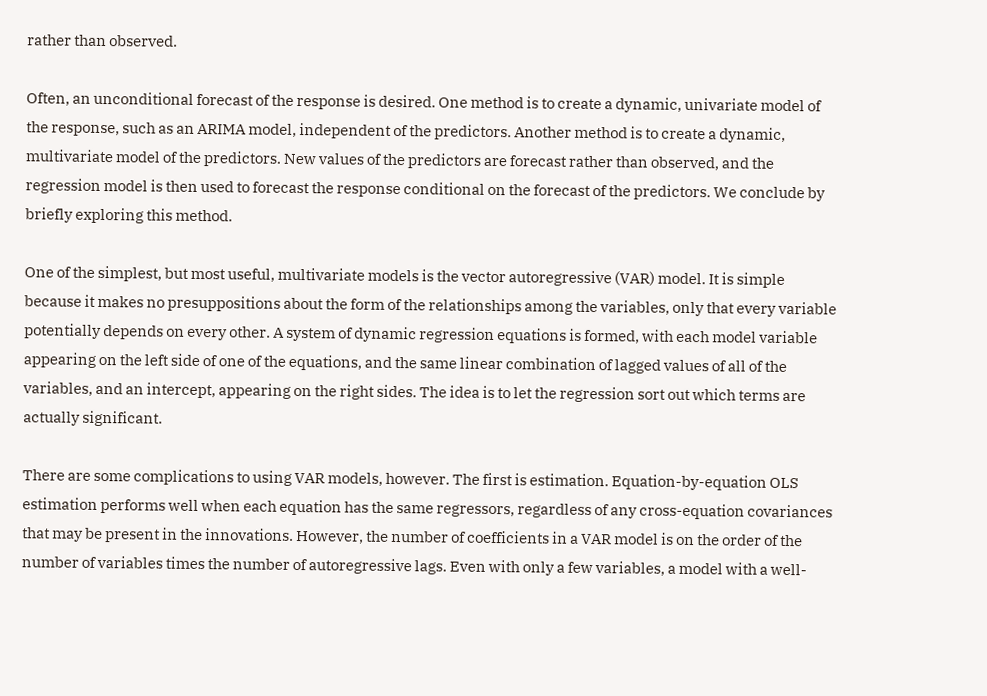rather than observed.

Often, an unconditional forecast of the response is desired. One method is to create a dynamic, univariate model of the response, such as an ARIMA model, independent of the predictors. Another method is to create a dynamic, multivariate model of the predictors. New values of the predictors are forecast rather than observed, and the regression model is then used to forecast the response conditional on the forecast of the predictors. We conclude by briefly exploring this method.

One of the simplest, but most useful, multivariate models is the vector autoregressive (VAR) model. It is simple because it makes no presuppositions about the form of the relationships among the variables, only that every variable potentially depends on every other. A system of dynamic regression equations is formed, with each model variable appearing on the left side of one of the equations, and the same linear combination of lagged values of all of the variables, and an intercept, appearing on the right sides. The idea is to let the regression sort out which terms are actually significant.

There are some complications to using VAR models, however. The first is estimation. Equation-by-equation OLS estimation performs well when each equation has the same regressors, regardless of any cross-equation covariances that may be present in the innovations. However, the number of coefficients in a VAR model is on the order of the number of variables times the number of autoregressive lags. Even with only a few variables, a model with a well-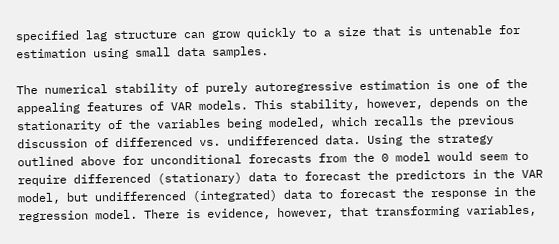specified lag structure can grow quickly to a size that is untenable for estimation using small data samples.

The numerical stability of purely autoregressive estimation is one of the appealing features of VAR models. This stability, however, depends on the stationarity of the variables being modeled, which recalls the previous discussion of differenced vs. undifferenced data. Using the strategy outlined above for unconditional forecasts from the 0 model would seem to require differenced (stationary) data to forecast the predictors in the VAR model, but undifferenced (integrated) data to forecast the response in the regression model. There is evidence, however, that transforming variables,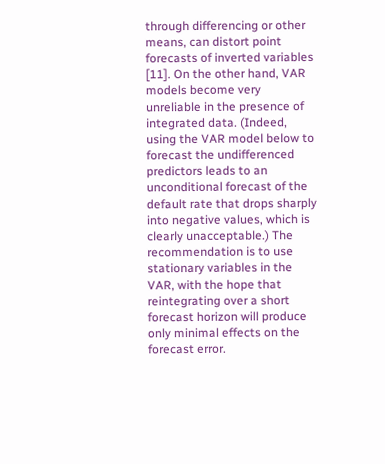through differencing or other means, can distort point forecasts of inverted variables [11]. On the other hand, VAR models become very unreliable in the presence of integrated data. (Indeed, using the VAR model below to forecast the undifferenced predictors leads to an unconditional forecast of the default rate that drops sharply into negative values, which is clearly unacceptable.) The recommendation is to use stationary variables in the VAR, with the hope that reintegrating over a short forecast horizon will produce only minimal effects on the forecast error.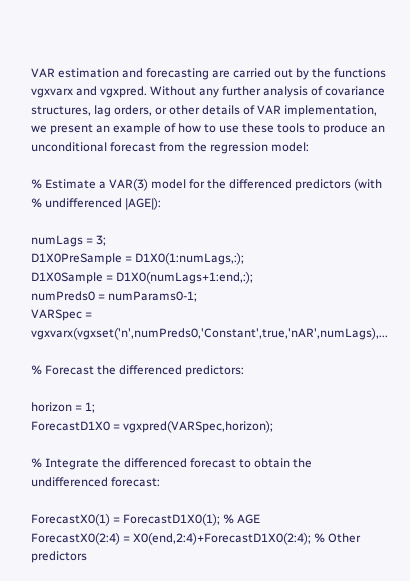VAR estimation and forecasting are carried out by the functions vgxvarx and vgxpred. Without any further analysis of covariance structures, lag orders, or other details of VAR implementation, we present an example of how to use these tools to produce an unconditional forecast from the regression model:

% Estimate a VAR(3) model for the differenced predictors (with
% undifferenced |AGE|):

numLags = 3;
D1X0PreSample = D1X0(1:numLags,:);
D1X0Sample = D1X0(numLags+1:end,:);
numPreds0 = numParams0-1;
VARSpec = vgxvarx(vgxset('n',numPreds0,'Constant',true,'nAR',numLags),...

% Forecast the differenced predictors:

horizon = 1;
ForecastD1X0 = vgxpred(VARSpec,horizon);

% Integrate the differenced forecast to obtain the undifferenced forecast:

ForecastX0(1) = ForecastD1X0(1); % AGE
ForecastX0(2:4) = X0(end,2:4)+ForecastD1X0(2:4); % Other predictors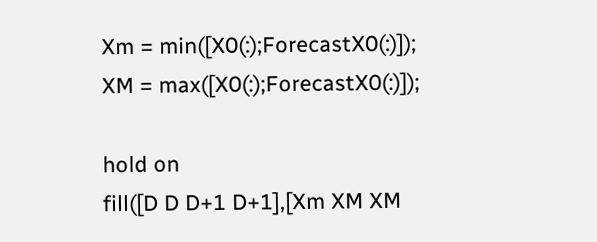Xm = min([X0(:);ForecastX0(:)]);
XM = max([X0(:);ForecastX0(:)]);

hold on
fill([D D D+1 D+1],[Xm XM XM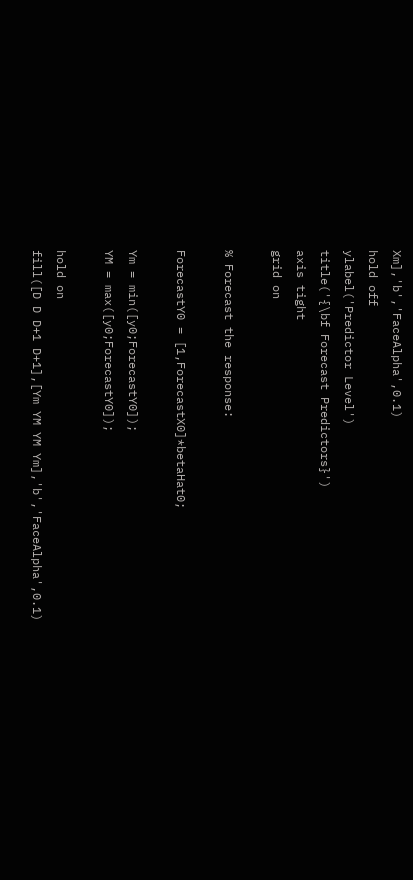Xm],'b','FaceAlpha',0.1)
hold off
ylabel('Predictor Level')
title('{\bf Forecast Predictors}')
axis tight
grid on

% Forecast the response:

ForecastY0 = [1,ForecastX0]*betaHat0;

Ym = min([y0;ForecastY0]);
YM = max([y0;ForecastY0]);

hold on
fill([D D D+1 D+1],[Ym YM YM Ym],'b','FaceAlpha',0.1)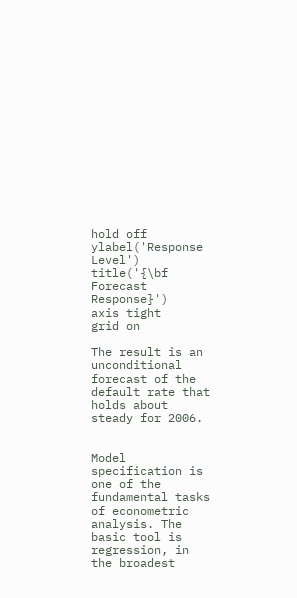hold off
ylabel('Response Level')
title('{\bf Forecast Response}')
axis tight
grid on

The result is an unconditional forecast of the default rate that holds about steady for 2006.


Model specification is one of the fundamental tasks of econometric analysis. The basic tool is regression, in the broadest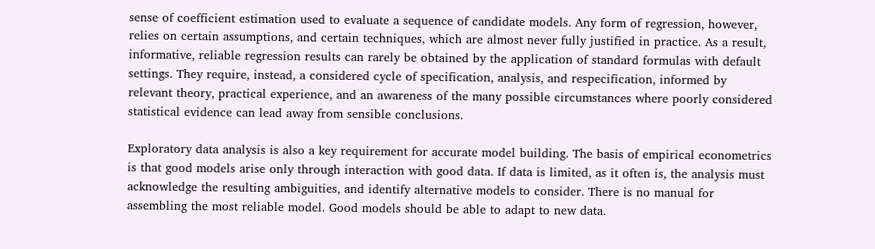sense of coefficient estimation used to evaluate a sequence of candidate models. Any form of regression, however, relies on certain assumptions, and certain techniques, which are almost never fully justified in practice. As a result, informative, reliable regression results can rarely be obtained by the application of standard formulas with default settings. They require, instead, a considered cycle of specification, analysis, and respecification, informed by relevant theory, practical experience, and an awareness of the many possible circumstances where poorly considered statistical evidence can lead away from sensible conclusions.

Exploratory data analysis is also a key requirement for accurate model building. The basis of empirical econometrics is that good models arise only through interaction with good data. If data is limited, as it often is, the analysis must acknowledge the resulting ambiguities, and identify alternative models to consider. There is no manual for assembling the most reliable model. Good models should be able to adapt to new data.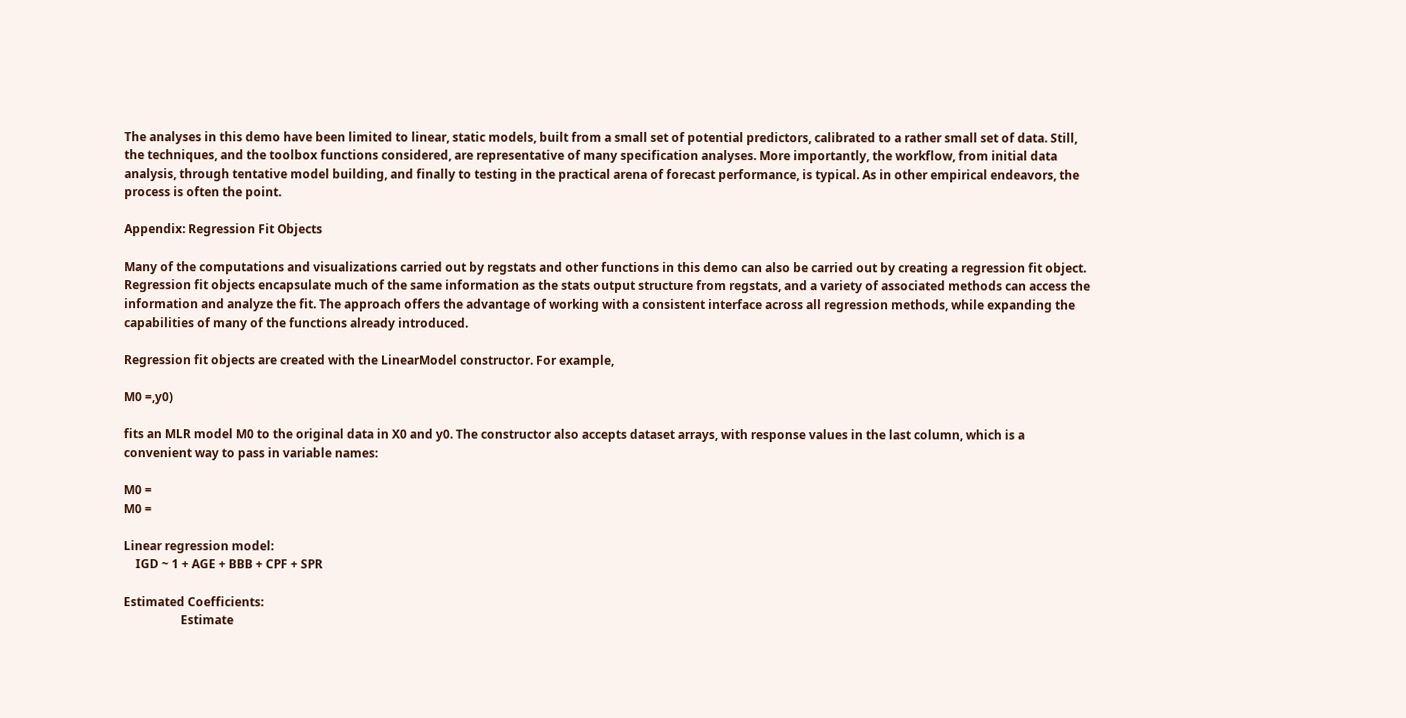The analyses in this demo have been limited to linear, static models, built from a small set of potential predictors, calibrated to a rather small set of data. Still, the techniques, and the toolbox functions considered, are representative of many specification analyses. More importantly, the workflow, from initial data analysis, through tentative model building, and finally to testing in the practical arena of forecast performance, is typical. As in other empirical endeavors, the process is often the point.

Appendix: Regression Fit Objects

Many of the computations and visualizations carried out by regstats and other functions in this demo can also be carried out by creating a regression fit object. Regression fit objects encapsulate much of the same information as the stats output structure from regstats, and a variety of associated methods can access the information and analyze the fit. The approach offers the advantage of working with a consistent interface across all regression methods, while expanding the capabilities of many of the functions already introduced.

Regression fit objects are created with the LinearModel constructor. For example,

M0 =,y0)

fits an MLR model M0 to the original data in X0 and y0. The constructor also accepts dataset arrays, with response values in the last column, which is a convenient way to pass in variable names:

M0 =
M0 =

Linear regression model:
    IGD ~ 1 + AGE + BBB + CPF + SPR

Estimated Coefficients:
                   Estimate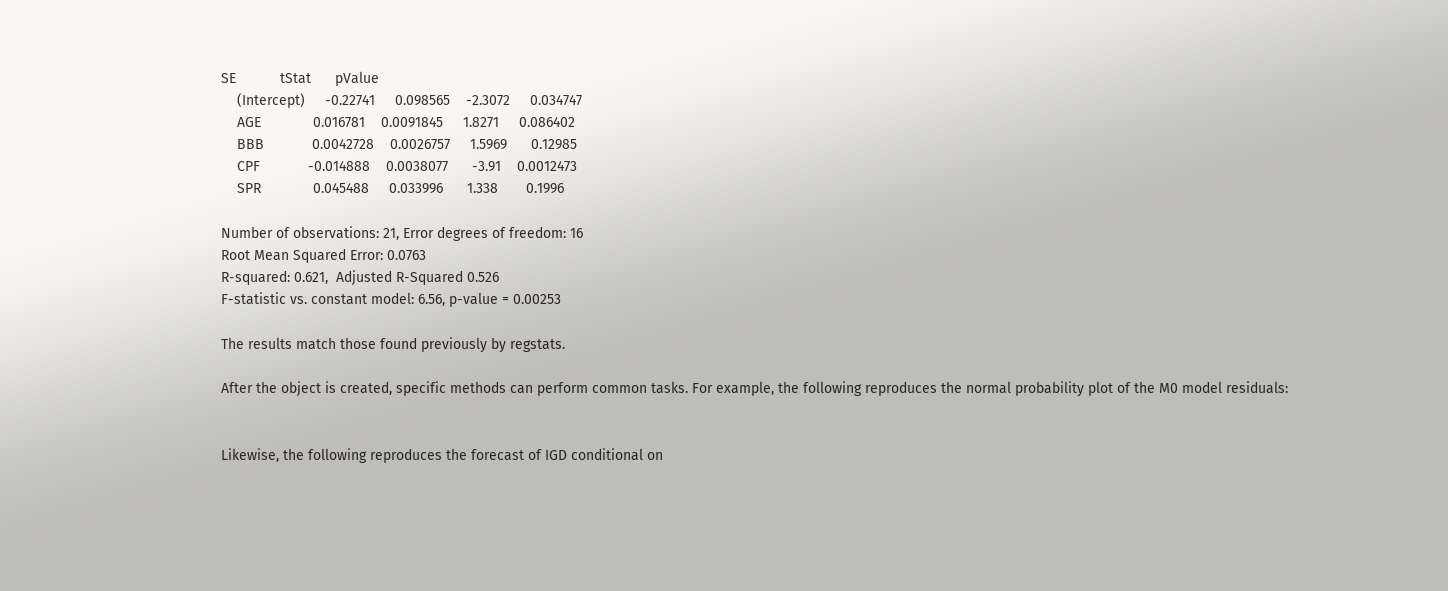SE           tStat      pValue
    (Intercept)     -0.22741     0.098565    -2.3072     0.034747
    AGE             0.016781    0.0091845     1.8271     0.086402
    BBB            0.0042728    0.0026757     1.5969      0.12985
    CPF            -0.014888    0.0038077      -3.91    0.0012473
    SPR             0.045488     0.033996      1.338       0.1996

Number of observations: 21, Error degrees of freedom: 16
Root Mean Squared Error: 0.0763
R-squared: 0.621,  Adjusted R-Squared 0.526
F-statistic vs. constant model: 6.56, p-value = 0.00253

The results match those found previously by regstats.

After the object is created, specific methods can perform common tasks. For example, the following reproduces the normal probability plot of the M0 model residuals:


Likewise, the following reproduces the forecast of IGD conditional on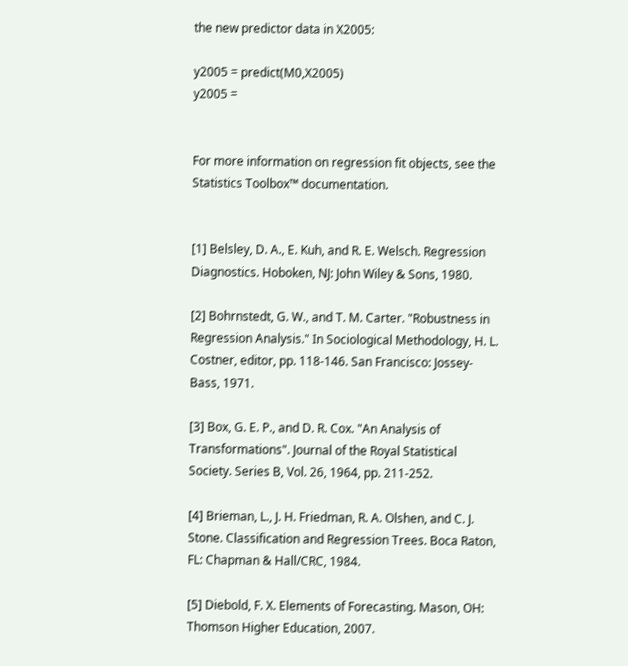the new predictor data in X2005:

y2005 = predict(M0,X2005)
y2005 =


For more information on regression fit objects, see the Statistics Toolbox™ documentation.


[1] Belsley, D. A., E. Kuh, and R. E. Welsch. Regression Diagnostics. Hoboken, NJ: John Wiley & Sons, 1980.

[2] Bohrnstedt, G. W., and T. M. Carter. "Robustness in Regression Analysis." In Sociological Methodology, H. L. Costner, editor, pp. 118-146. San Francisco: Jossey-Bass, 1971.

[3] Box, G. E. P., and D. R. Cox. "An Analysis of Transformations". Journal of the Royal Statistical Society. Series B, Vol. 26, 1964, pp. 211-252.

[4] Brieman, L., J. H. Friedman, R. A. Olshen, and C. J. Stone. Classification and Regression Trees. Boca Raton, FL: Chapman & Hall/CRC, 1984.

[5] Diebold, F. X. Elements of Forecasting. Mason, OH: Thomson Higher Education, 2007.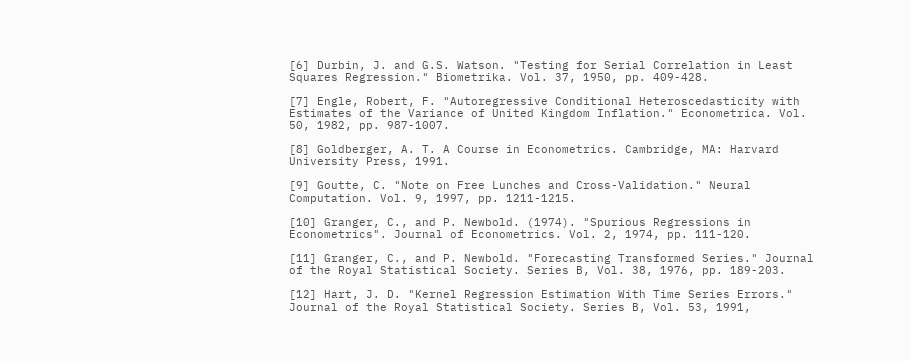[6] Durbin, J. and G.S. Watson. "Testing for Serial Correlation in Least Squares Regression." Biometrika. Vol. 37, 1950, pp. 409-428.

[7] Engle, Robert, F. "Autoregressive Conditional Heteroscedasticity with Estimates of the Variance of United Kingdom Inflation." Econometrica. Vol. 50, 1982, pp. 987-1007.

[8] Goldberger, A. T. A Course in Econometrics. Cambridge, MA: Harvard University Press, 1991.

[9] Goutte, C. "Note on Free Lunches and Cross-Validation." Neural Computation. Vol. 9, 1997, pp. 1211-1215.

[10] Granger, C., and P. Newbold. (1974). "Spurious Regressions in Econometrics". Journal of Econometrics. Vol. 2, 1974, pp. 111-120.

[11] Granger, C., and P. Newbold. "Forecasting Transformed Series." Journal of the Royal Statistical Society. Series B, Vol. 38, 1976, pp. 189-203.

[12] Hart, J. D. "Kernel Regression Estimation With Time Series Errors." Journal of the Royal Statistical Society. Series B, Vol. 53, 1991,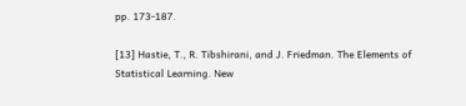pp. 173-187.

[13] Hastie, T., R. Tibshirani, and J. Friedman. The Elements of Statistical Learning. New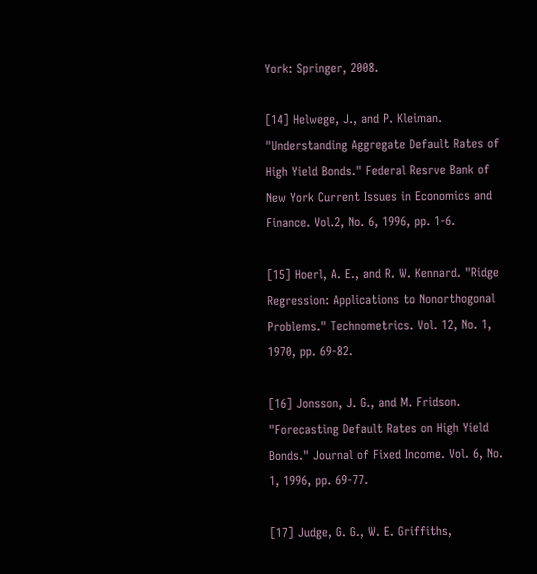York: Springer, 2008.

[14] Helwege, J., and P. Kleiman. "Understanding Aggregate Default Rates of High Yield Bonds." Federal Resrve Bank of New York Current Issues in Economics and Finance. Vol.2, No. 6, 1996, pp. 1-6.

[15] Hoerl, A. E., and R. W. Kennard. "Ridge Regression: Applications to Nonorthogonal Problems." Technometrics. Vol. 12, No. 1, 1970, pp. 69-82.

[16] Jonsson, J. G., and M. Fridson. "Forecasting Default Rates on High Yield Bonds." Journal of Fixed Income. Vol. 6, No. 1, 1996, pp. 69-77.

[17] Judge, G. G., W. E. Griffiths,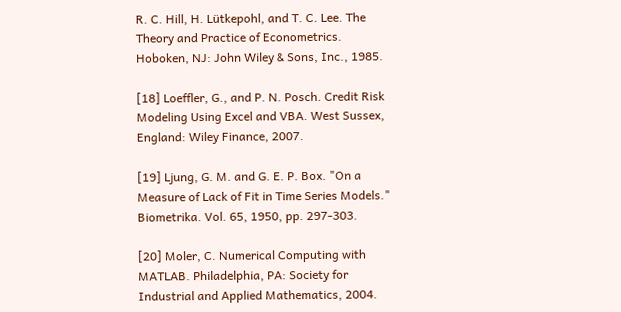R. C. Hill, H. Lütkepohl, and T. C. Lee. The Theory and Practice of Econometrics. Hoboken, NJ: John Wiley & Sons, Inc., 1985.

[18] Loeffler, G., and P. N. Posch. Credit Risk Modeling Using Excel and VBA. West Sussex, England: Wiley Finance, 2007.

[19] Ljung, G. M. and G. E. P. Box. "On a Measure of Lack of Fit in Time Series Models." Biometrika. Vol. 65, 1950, pp. 297-303.

[20] Moler, C. Numerical Computing with MATLAB. Philadelphia, PA: Society for Industrial and Applied Mathematics, 2004.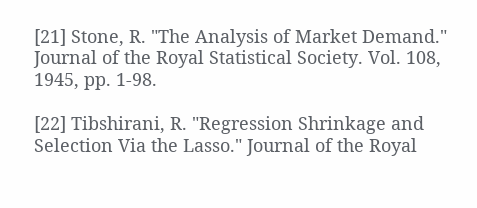[21] Stone, R. "The Analysis of Market Demand." Journal of the Royal Statistical Society. Vol. 108, 1945, pp. 1-98.

[22] Tibshirani, R. "Regression Shrinkage and Selection Via the Lasso." Journal of the Royal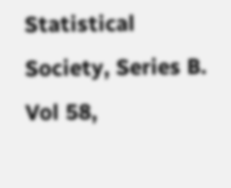Statistical Society, Series B. Vol 58,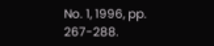No. 1, 1996, pp. 267-288.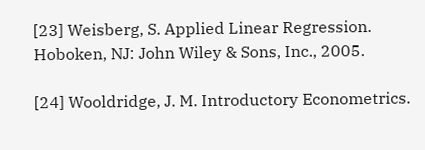[23] Weisberg, S. Applied Linear Regression. Hoboken, NJ: John Wiley & Sons, Inc., 2005.

[24] Wooldridge, J. M. Introductory Econometrics.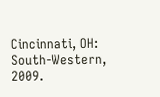Cincinnati, OH: South-Western, 2009.